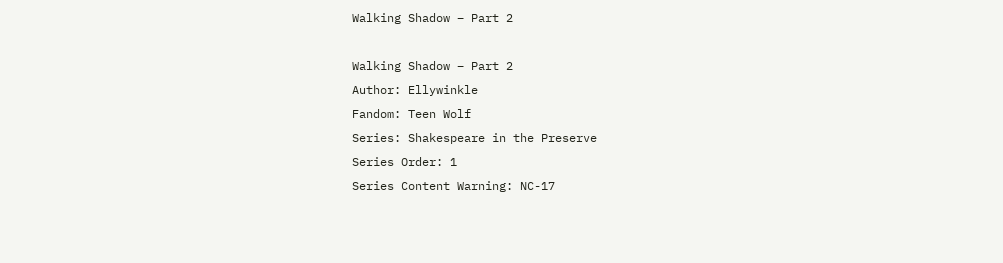Walking Shadow – Part 2

Walking Shadow – Part 2
Author: Ellywinkle
Fandom: Teen Wolf
Series: Shakespeare in the Preserve
Series Order: 1
Series Content Warning: NC-17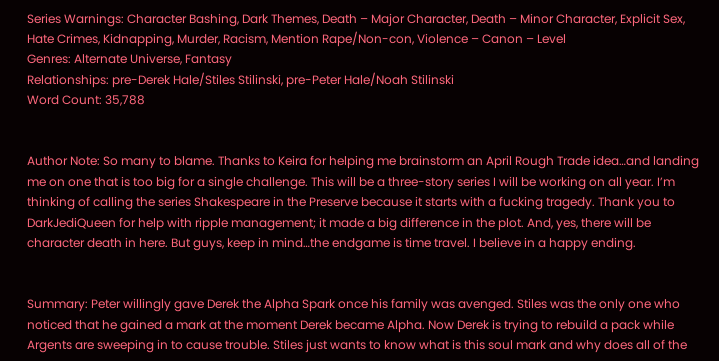Series Warnings: Character Bashing, Dark Themes, Death – Major Character, Death – Minor Character, Explicit Sex, Hate Crimes, Kidnapping, Murder, Racism, Mention Rape/Non-con, Violence – Canon – Level
Genres: Alternate Universe, Fantasy
Relationships: pre-Derek Hale/Stiles Stilinski, pre-Peter Hale/Noah Stilinski
Word Count: 35,788


Author Note: So many to blame. Thanks to Keira for helping me brainstorm an April Rough Trade idea…and landing me on one that is too big for a single challenge. This will be a three-story series I will be working on all year. I’m thinking of calling the series Shakespeare in the Preserve because it starts with a fucking tragedy. Thank you to DarkJediQueen for help with ripple management; it made a big difference in the plot. And, yes, there will be character death in here. But guys, keep in mind…the endgame is time travel. I believe in a happy ending.


Summary: Peter willingly gave Derek the Alpha Spark once his family was avenged. Stiles was the only one who noticed that he gained a mark at the moment Derek became Alpha. Now Derek is trying to rebuild a pack while Argents are sweeping in to cause trouble. Stiles just wants to know what is this soul mark and why does all of the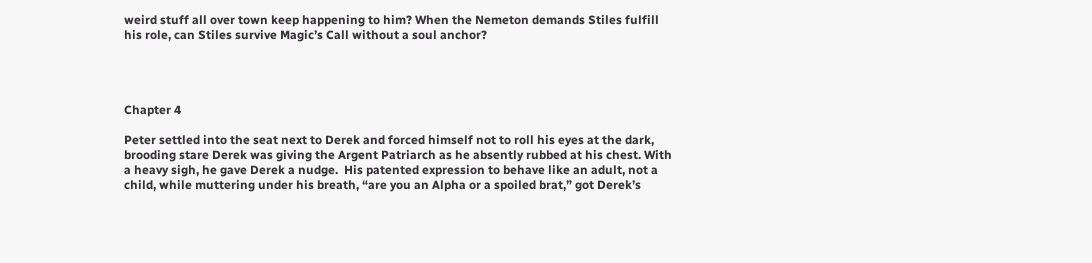weird stuff all over town keep happening to him? When the Nemeton demands Stiles fulfill his role, can Stiles survive Magic’s Call without a soul anchor?




Chapter 4

Peter settled into the seat next to Derek and forced himself not to roll his eyes at the dark, brooding stare Derek was giving the Argent Patriarch as he absently rubbed at his chest. With a heavy sigh, he gave Derek a nudge.  His patented expression to behave like an adult, not a child, while muttering under his breath, “are you an Alpha or a spoiled brat,” got Derek’s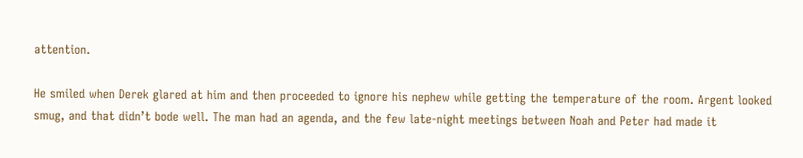attention.

He smiled when Derek glared at him and then proceeded to ignore his nephew while getting the temperature of the room. Argent looked smug, and that didn’t bode well. The man had an agenda, and the few late-night meetings between Noah and Peter had made it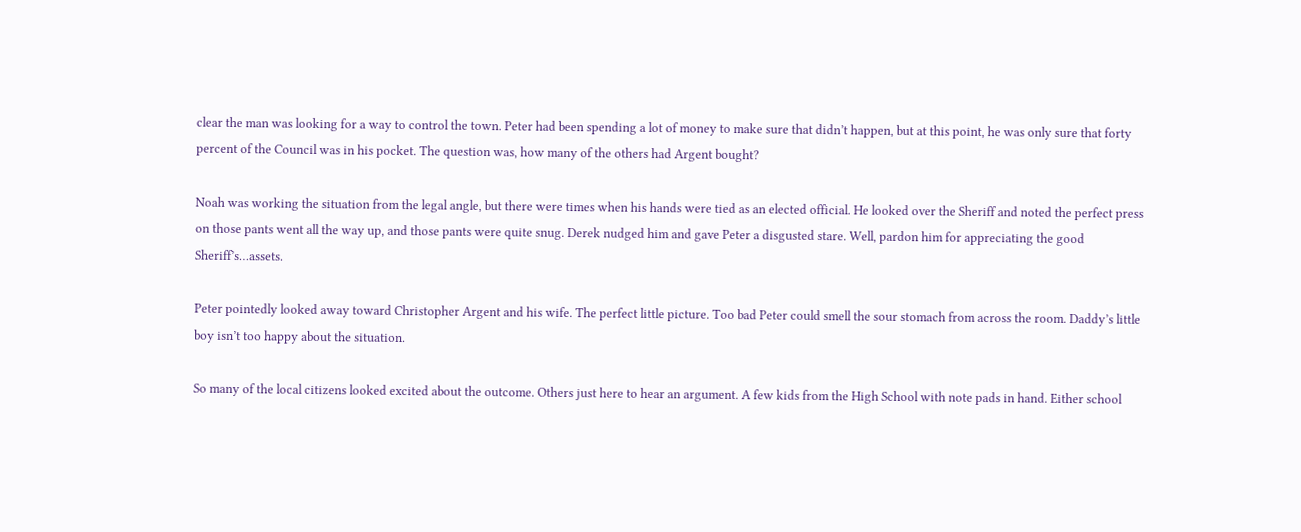clear the man was looking for a way to control the town. Peter had been spending a lot of money to make sure that didn’t happen, but at this point, he was only sure that forty percent of the Council was in his pocket. The question was, how many of the others had Argent bought?

Noah was working the situation from the legal angle, but there were times when his hands were tied as an elected official. He looked over the Sheriff and noted the perfect press on those pants went all the way up, and those pants were quite snug. Derek nudged him and gave Peter a disgusted stare. Well, pardon him for appreciating the good Sheriff’s…assets.

Peter pointedly looked away toward Christopher Argent and his wife. The perfect little picture. Too bad Peter could smell the sour stomach from across the room. Daddy’s little boy isn’t too happy about the situation.

So many of the local citizens looked excited about the outcome. Others just here to hear an argument. A few kids from the High School with note pads in hand. Either school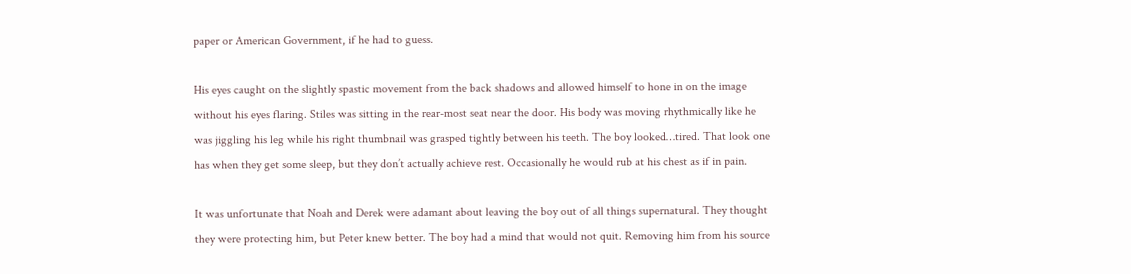paper or American Government, if he had to guess.

His eyes caught on the slightly spastic movement from the back shadows and allowed himself to hone in on the image without his eyes flaring. Stiles was sitting in the rear-most seat near the door. His body was moving rhythmically like he was jiggling his leg while his right thumbnail was grasped tightly between his teeth. The boy looked…tired. That look one has when they get some sleep, but they don’t actually achieve rest. Occasionally he would rub at his chest as if in pain.

It was unfortunate that Noah and Derek were adamant about leaving the boy out of all things supernatural. They thought they were protecting him, but Peter knew better. The boy had a mind that would not quit. Removing him from his source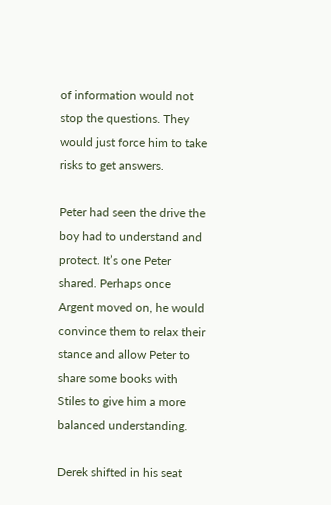of information would not stop the questions. They would just force him to take risks to get answers.

Peter had seen the drive the boy had to understand and protect. It’s one Peter shared. Perhaps once Argent moved on, he would convince them to relax their stance and allow Peter to share some books with Stiles to give him a more balanced understanding.

Derek shifted in his seat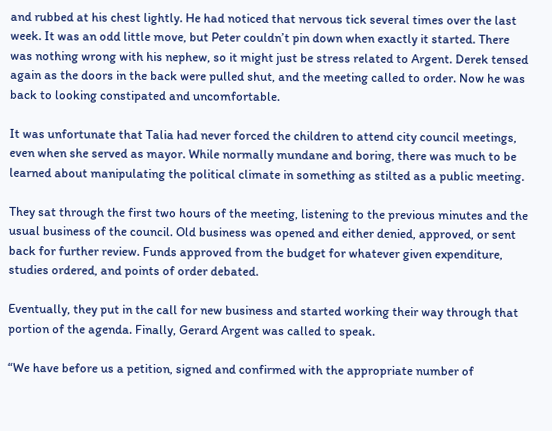and rubbed at his chest lightly. He had noticed that nervous tick several times over the last week. It was an odd little move, but Peter couldn’t pin down when exactly it started. There was nothing wrong with his nephew, so it might just be stress related to Argent. Derek tensed again as the doors in the back were pulled shut, and the meeting called to order. Now he was back to looking constipated and uncomfortable.

It was unfortunate that Talia had never forced the children to attend city council meetings, even when she served as mayor. While normally mundane and boring, there was much to be learned about manipulating the political climate in something as stilted as a public meeting.

They sat through the first two hours of the meeting, listening to the previous minutes and the usual business of the council. Old business was opened and either denied, approved, or sent back for further review. Funds approved from the budget for whatever given expenditure, studies ordered, and points of order debated.

Eventually, they put in the call for new business and started working their way through that portion of the agenda. Finally, Gerard Argent was called to speak.

“We have before us a petition, signed and confirmed with the appropriate number of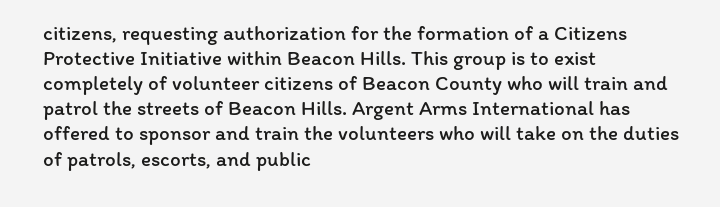citizens, requesting authorization for the formation of a Citizens Protective Initiative within Beacon Hills. This group is to exist completely of volunteer citizens of Beacon County who will train and patrol the streets of Beacon Hills. Argent Arms International has offered to sponsor and train the volunteers who will take on the duties of patrols, escorts, and public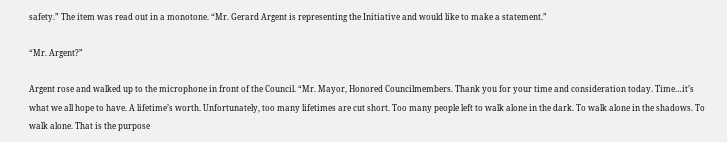safety.” The item was read out in a monotone. “Mr. Gerard Argent is representing the Initiative and would like to make a statement.”

“Mr. Argent?”

Argent rose and walked up to the microphone in front of the Council. “Mr. Mayor, Honored Councilmembers. Thank you for your time and consideration today. Time…it’s what we all hope to have. A lifetime’s worth. Unfortunately, too many lifetimes are cut short. Too many people left to walk alone in the dark. To walk alone in the shadows. To walk alone. That is the purpose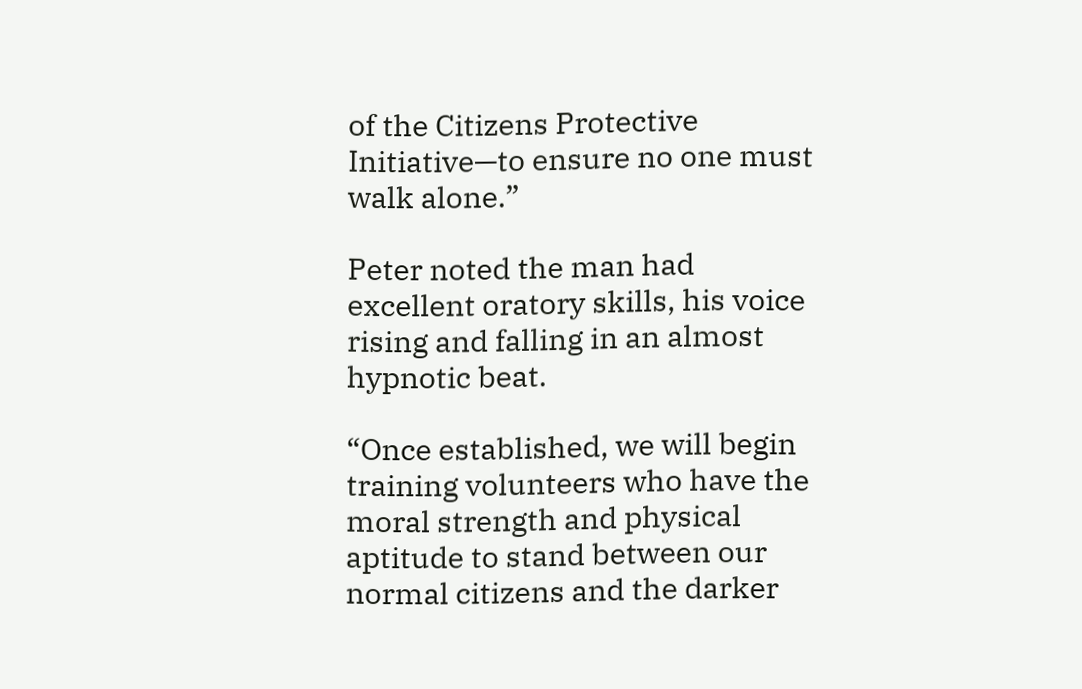of the Citizens Protective Initiative—to ensure no one must walk alone.”

Peter noted the man had excellent oratory skills, his voice rising and falling in an almost hypnotic beat.

“Once established, we will begin training volunteers who have the moral strength and physical aptitude to stand between our normal citizens and the darker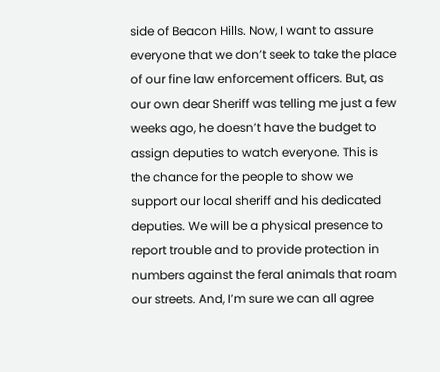side of Beacon Hills. Now, I want to assure everyone that we don’t seek to take the place of our fine law enforcement officers. But, as our own dear Sheriff was telling me just a few weeks ago, he doesn’t have the budget to assign deputies to watch everyone. This is the chance for the people to show we support our local sheriff and his dedicated deputies. We will be a physical presence to report trouble and to provide protection in numbers against the feral animals that roam our streets. And, I’m sure we can all agree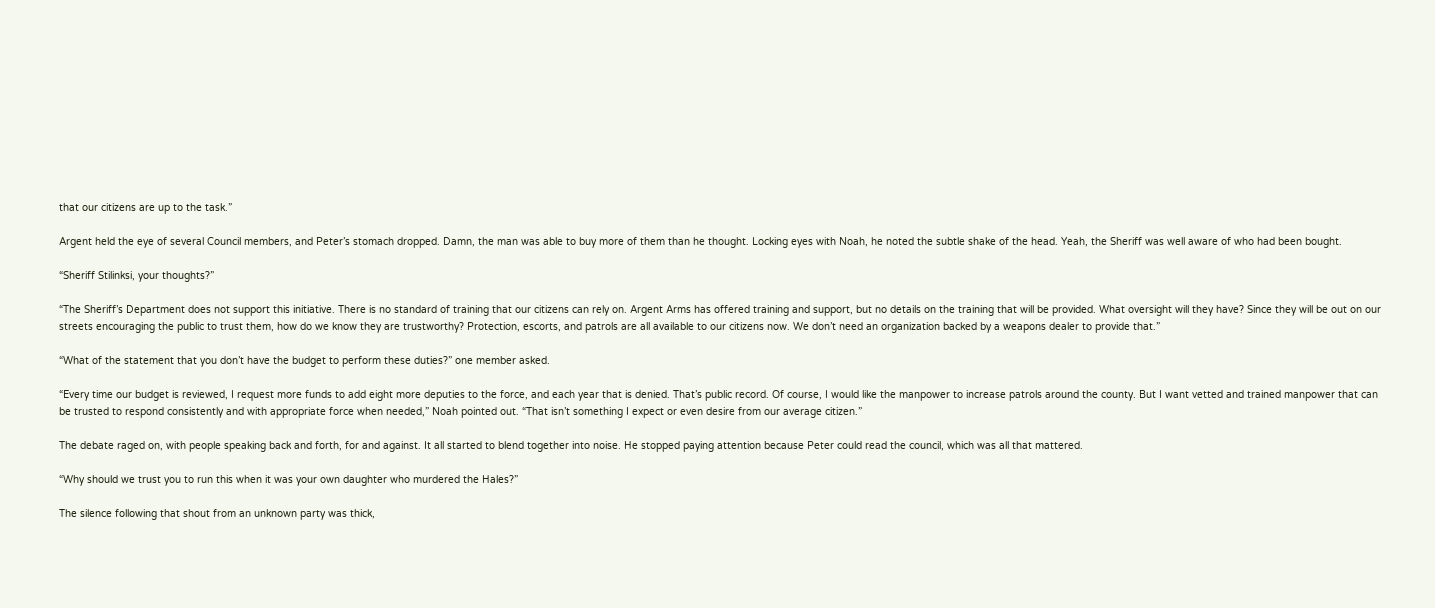that our citizens are up to the task.”

Argent held the eye of several Council members, and Peter’s stomach dropped. Damn, the man was able to buy more of them than he thought. Locking eyes with Noah, he noted the subtle shake of the head. Yeah, the Sheriff was well aware of who had been bought.

“Sheriff Stilinksi, your thoughts?”

“The Sheriff’s Department does not support this initiative. There is no standard of training that our citizens can rely on. Argent Arms has offered training and support, but no details on the training that will be provided. What oversight will they have? Since they will be out on our streets encouraging the public to trust them, how do we know they are trustworthy? Protection, escorts, and patrols are all available to our citizens now. We don’t need an organization backed by a weapons dealer to provide that.”

“What of the statement that you don’t have the budget to perform these duties?” one member asked.

“Every time our budget is reviewed, I request more funds to add eight more deputies to the force, and each year that is denied. That’s public record. Of course, I would like the manpower to increase patrols around the county. But I want vetted and trained manpower that can be trusted to respond consistently and with appropriate force when needed,” Noah pointed out. “That isn’t something I expect or even desire from our average citizen.”

The debate raged on, with people speaking back and forth, for and against. It all started to blend together into noise. He stopped paying attention because Peter could read the council, which was all that mattered.

“Why should we trust you to run this when it was your own daughter who murdered the Hales?”

The silence following that shout from an unknown party was thick,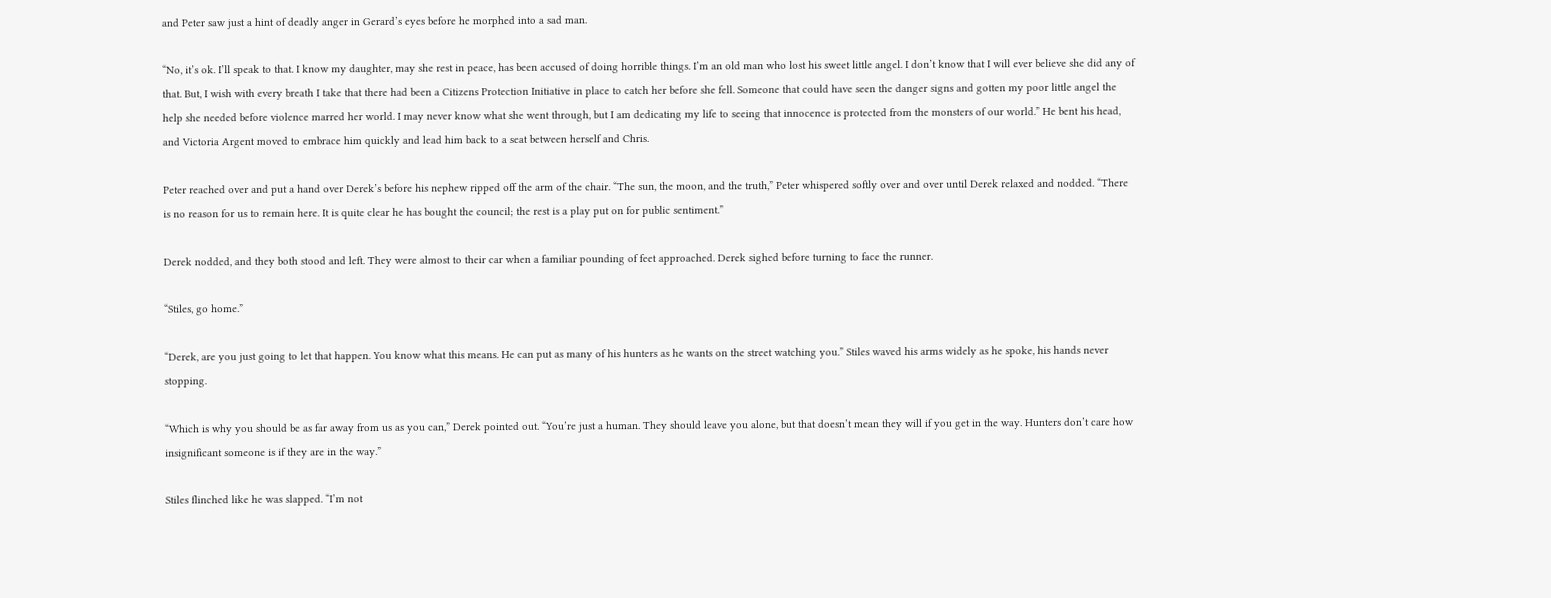and Peter saw just a hint of deadly anger in Gerard’s eyes before he morphed into a sad man.

“No, it’s ok. I’ll speak to that. I know my daughter, may she rest in peace, has been accused of doing horrible things. I’m an old man who lost his sweet little angel. I don’t know that I will ever believe she did any of that. But, I wish with every breath I take that there had been a Citizens Protection Initiative in place to catch her before she fell. Someone that could have seen the danger signs and gotten my poor little angel the help she needed before violence marred her world. I may never know what she went through, but I am dedicating my life to seeing that innocence is protected from the monsters of our world.” He bent his head, and Victoria Argent moved to embrace him quickly and lead him back to a seat between herself and Chris.

Peter reached over and put a hand over Derek’s before his nephew ripped off the arm of the chair. “The sun, the moon, and the truth,” Peter whispered softly over and over until Derek relaxed and nodded. “There is no reason for us to remain here. It is quite clear he has bought the council; the rest is a play put on for public sentiment.”

Derek nodded, and they both stood and left. They were almost to their car when a familiar pounding of feet approached. Derek sighed before turning to face the runner.

“Stiles, go home.”

“Derek, are you just going to let that happen. You know what this means. He can put as many of his hunters as he wants on the street watching you.” Stiles waved his arms widely as he spoke, his hands never stopping.

“Which is why you should be as far away from us as you can,” Derek pointed out. “You’re just a human. They should leave you alone, but that doesn’t mean they will if you get in the way. Hunters don’t care how insignificant someone is if they are in the way.”

Stiles flinched like he was slapped. “I’m not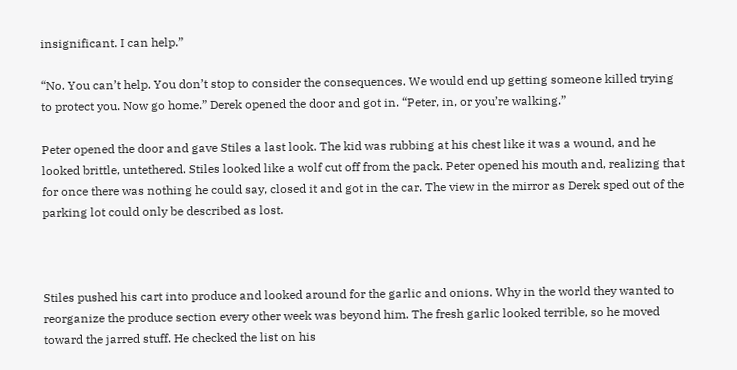insignificant. I can help.”

“No. You can’t help. You don’t stop to consider the consequences. We would end up getting someone killed trying to protect you. Now go home.” Derek opened the door and got in. “Peter, in, or you’re walking.”

Peter opened the door and gave Stiles a last look. The kid was rubbing at his chest like it was a wound, and he looked brittle, untethered. Stiles looked like a wolf cut off from the pack. Peter opened his mouth and, realizing that for once there was nothing he could say, closed it and got in the car. The view in the mirror as Derek sped out of the parking lot could only be described as lost.



Stiles pushed his cart into produce and looked around for the garlic and onions. Why in the world they wanted to reorganize the produce section every other week was beyond him. The fresh garlic looked terrible, so he moved toward the jarred stuff. He checked the list on his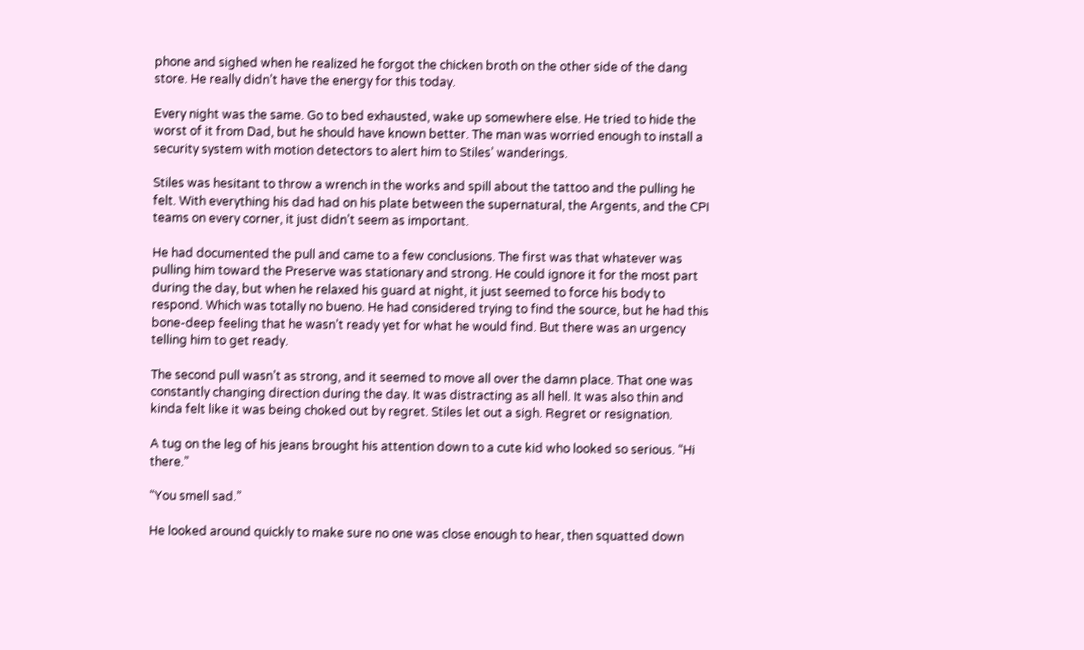phone and sighed when he realized he forgot the chicken broth on the other side of the dang store. He really didn’t have the energy for this today.

Every night was the same. Go to bed exhausted, wake up somewhere else. He tried to hide the worst of it from Dad, but he should have known better. The man was worried enough to install a security system with motion detectors to alert him to Stiles’ wanderings.

Stiles was hesitant to throw a wrench in the works and spill about the tattoo and the pulling he felt. With everything his dad had on his plate between the supernatural, the Argents, and the CPI teams on every corner, it just didn’t seem as important.

He had documented the pull and came to a few conclusions. The first was that whatever was pulling him toward the Preserve was stationary and strong. He could ignore it for the most part during the day, but when he relaxed his guard at night, it just seemed to force his body to respond. Which was totally no bueno. He had considered trying to find the source, but he had this bone-deep feeling that he wasn’t ready yet for what he would find. But there was an urgency telling him to get ready.

The second pull wasn’t as strong, and it seemed to move all over the damn place. That one was constantly changing direction during the day. It was distracting as all hell. It was also thin and kinda felt like it was being choked out by regret. Stiles let out a sigh. Regret or resignation.

A tug on the leg of his jeans brought his attention down to a cute kid who looked so serious. “Hi there.”

“You smell sad.”

He looked around quickly to make sure no one was close enough to hear, then squatted down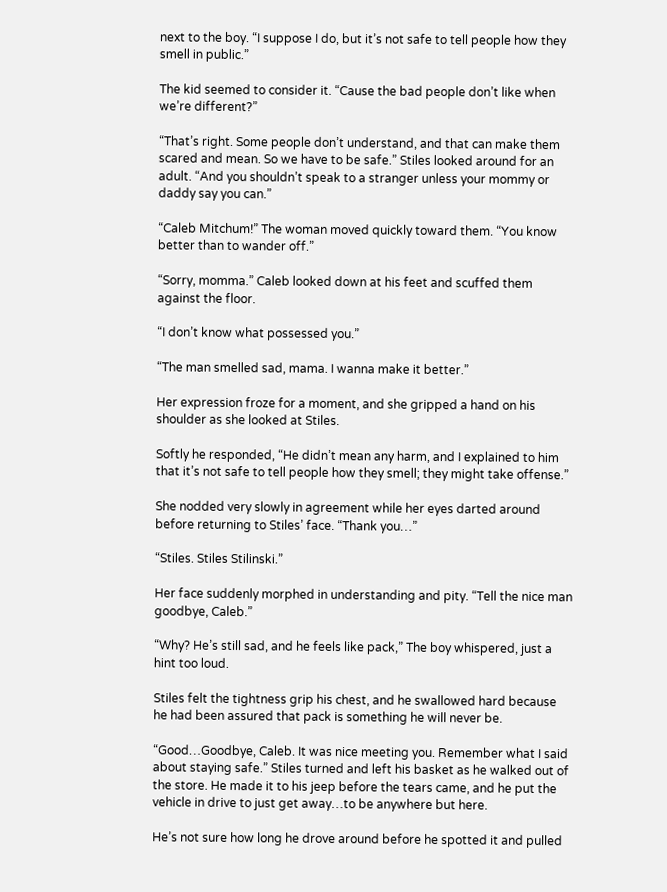next to the boy. “I suppose I do, but it’s not safe to tell people how they smell in public.”

The kid seemed to consider it. “Cause the bad people don’t like when we’re different?”

“That’s right. Some people don’t understand, and that can make them scared and mean. So we have to be safe.” Stiles looked around for an adult. “And you shouldn’t speak to a stranger unless your mommy or daddy say you can.”

“Caleb Mitchum!” The woman moved quickly toward them. “You know better than to wander off.”

“Sorry, momma.” Caleb looked down at his feet and scuffed them against the floor.

“I don’t know what possessed you.”

“The man smelled sad, mama. I wanna make it better.”

Her expression froze for a moment, and she gripped a hand on his shoulder as she looked at Stiles.

Softly he responded, “He didn’t mean any harm, and I explained to him that it’s not safe to tell people how they smell; they might take offense.”

She nodded very slowly in agreement while her eyes darted around before returning to Stiles’ face. “Thank you…”

“Stiles. Stiles Stilinski.”

Her face suddenly morphed in understanding and pity. “Tell the nice man goodbye, Caleb.”

“Why? He’s still sad, and he feels like pack,” The boy whispered, just a hint too loud.

Stiles felt the tightness grip his chest, and he swallowed hard because he had been assured that pack is something he will never be.

“Good…Goodbye, Caleb. It was nice meeting you. Remember what I said about staying safe.” Stiles turned and left his basket as he walked out of the store. He made it to his jeep before the tears came, and he put the vehicle in drive to just get away…to be anywhere but here.

He’s not sure how long he drove around before he spotted it and pulled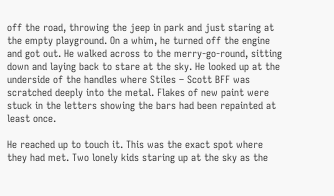off the road, throwing the jeep in park and just staring at the empty playground. On a whim, he turned off the engine and got out. He walked across to the merry-go-round, sitting down and laying back to stare at the sky. He looked up at the underside of the handles where Stiles – Scott BFF was scratched deeply into the metal. Flakes of new paint were stuck in the letters showing the bars had been repainted at least once.

He reached up to touch it. This was the exact spot where they had met. Two lonely kids staring up at the sky as the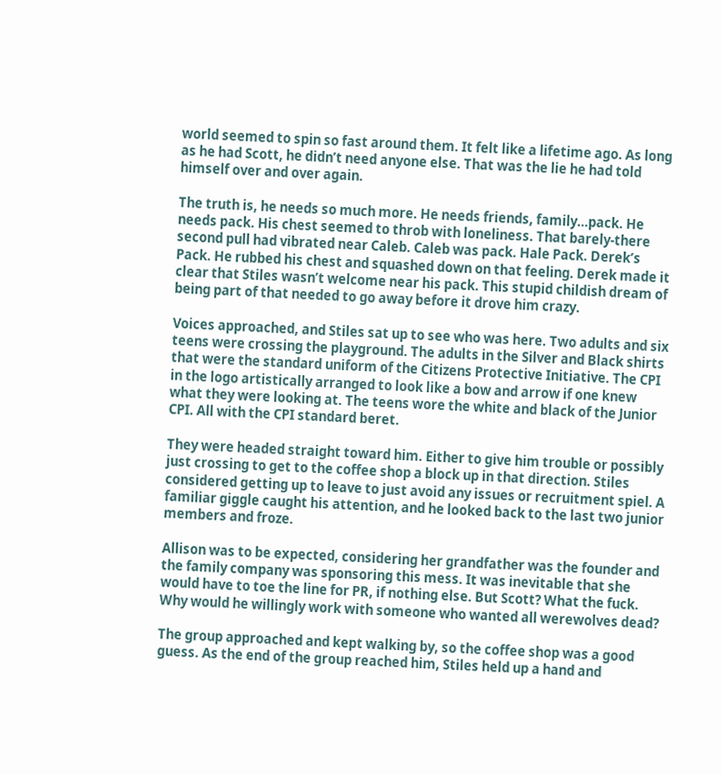world seemed to spin so fast around them. It felt like a lifetime ago. As long as he had Scott, he didn’t need anyone else. That was the lie he had told himself over and over again.

The truth is, he needs so much more. He needs friends, family…pack. He needs pack. His chest seemed to throb with loneliness. That barely-there second pull had vibrated near Caleb. Caleb was pack. Hale Pack. Derek’s Pack. He rubbed his chest and squashed down on that feeling. Derek made it clear that Stiles wasn’t welcome near his pack. This stupid childish dream of being part of that needed to go away before it drove him crazy.

Voices approached, and Stiles sat up to see who was here. Two adults and six teens were crossing the playground. The adults in the Silver and Black shirts that were the standard uniform of the Citizens Protective Initiative. The CPI in the logo artistically arranged to look like a bow and arrow if one knew what they were looking at. The teens wore the white and black of the Junior CPI. All with the CPI standard beret.

They were headed straight toward him. Either to give him trouble or possibly just crossing to get to the coffee shop a block up in that direction. Stiles considered getting up to leave to just avoid any issues or recruitment spiel. A familiar giggle caught his attention, and he looked back to the last two junior members and froze.

Allison was to be expected, considering her grandfather was the founder and the family company was sponsoring this mess. It was inevitable that she would have to toe the line for PR, if nothing else. But Scott? What the fuck. Why would he willingly work with someone who wanted all werewolves dead?

The group approached and kept walking by, so the coffee shop was a good guess. As the end of the group reached him, Stiles held up a hand and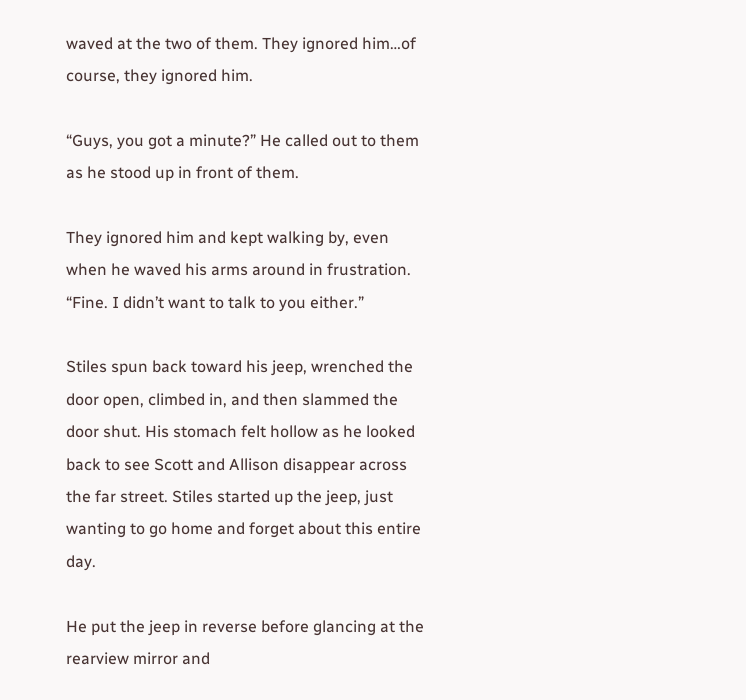waved at the two of them. They ignored him…of course, they ignored him.

“Guys, you got a minute?” He called out to them as he stood up in front of them.

They ignored him and kept walking by, even when he waved his arms around in frustration. “Fine. I didn’t want to talk to you either.”

Stiles spun back toward his jeep, wrenched the door open, climbed in, and then slammed the door shut. His stomach felt hollow as he looked back to see Scott and Allison disappear across the far street. Stiles started up the jeep, just wanting to go home and forget about this entire day.

He put the jeep in reverse before glancing at the rearview mirror and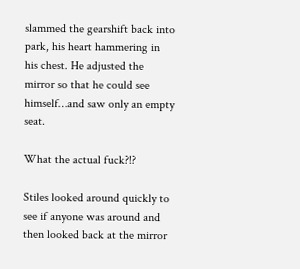slammed the gearshift back into park, his heart hammering in his chest. He adjusted the mirror so that he could see himself…and saw only an empty seat.

What the actual fuck?!?

Stiles looked around quickly to see if anyone was around and then looked back at the mirror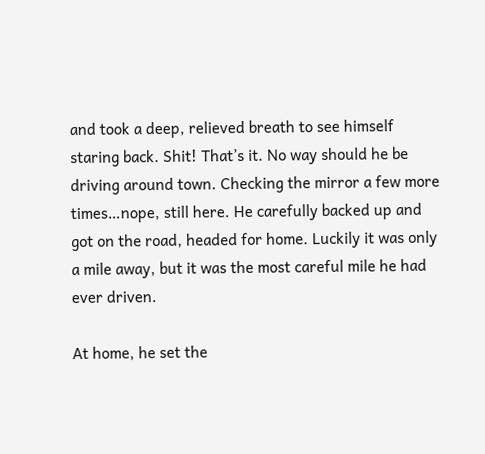and took a deep, relieved breath to see himself staring back. Shit! That’s it. No way should he be driving around town. Checking the mirror a few more times…nope, still here. He carefully backed up and got on the road, headed for home. Luckily it was only a mile away, but it was the most careful mile he had ever driven.

At home, he set the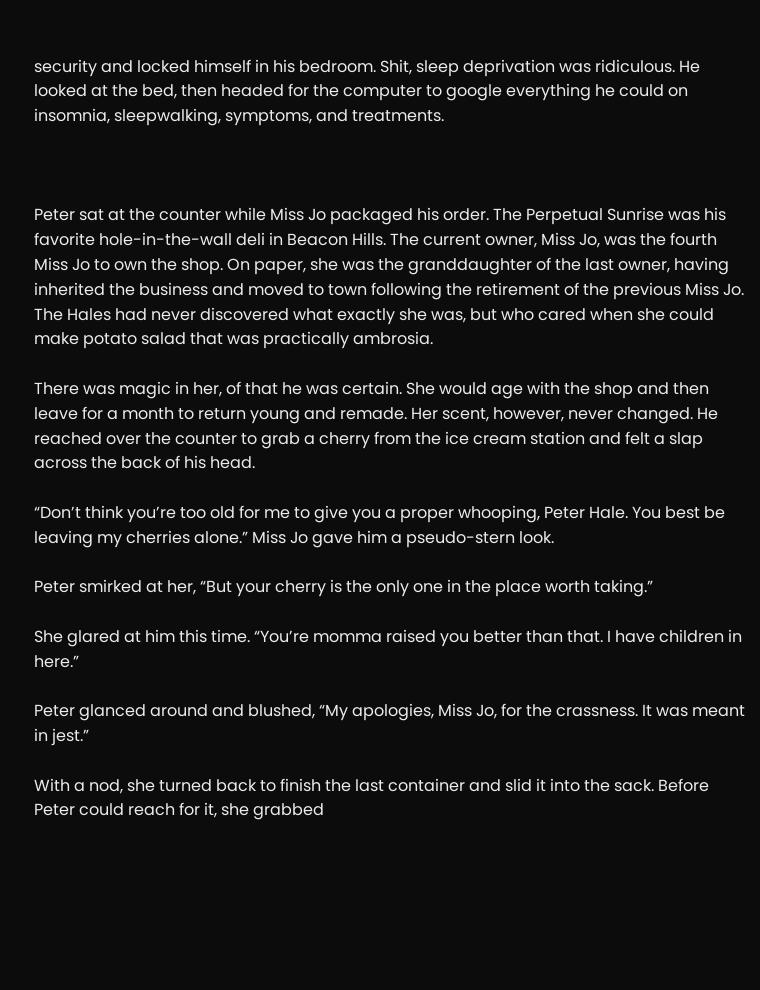security and locked himself in his bedroom. Shit, sleep deprivation was ridiculous. He looked at the bed, then headed for the computer to google everything he could on insomnia, sleepwalking, symptoms, and treatments.



Peter sat at the counter while Miss Jo packaged his order. The Perpetual Sunrise was his favorite hole-in-the-wall deli in Beacon Hills. The current owner, Miss Jo, was the fourth Miss Jo to own the shop. On paper, she was the granddaughter of the last owner, having inherited the business and moved to town following the retirement of the previous Miss Jo. The Hales had never discovered what exactly she was, but who cared when she could make potato salad that was practically ambrosia.

There was magic in her, of that he was certain. She would age with the shop and then leave for a month to return young and remade. Her scent, however, never changed. He reached over the counter to grab a cherry from the ice cream station and felt a slap across the back of his head.

“Don’t think you’re too old for me to give you a proper whooping, Peter Hale. You best be leaving my cherries alone.” Miss Jo gave him a pseudo-stern look.

Peter smirked at her, “But your cherry is the only one in the place worth taking.”

She glared at him this time. “You’re momma raised you better than that. I have children in here.”

Peter glanced around and blushed, “My apologies, Miss Jo, for the crassness. It was meant in jest.”

With a nod, she turned back to finish the last container and slid it into the sack. Before Peter could reach for it, she grabbed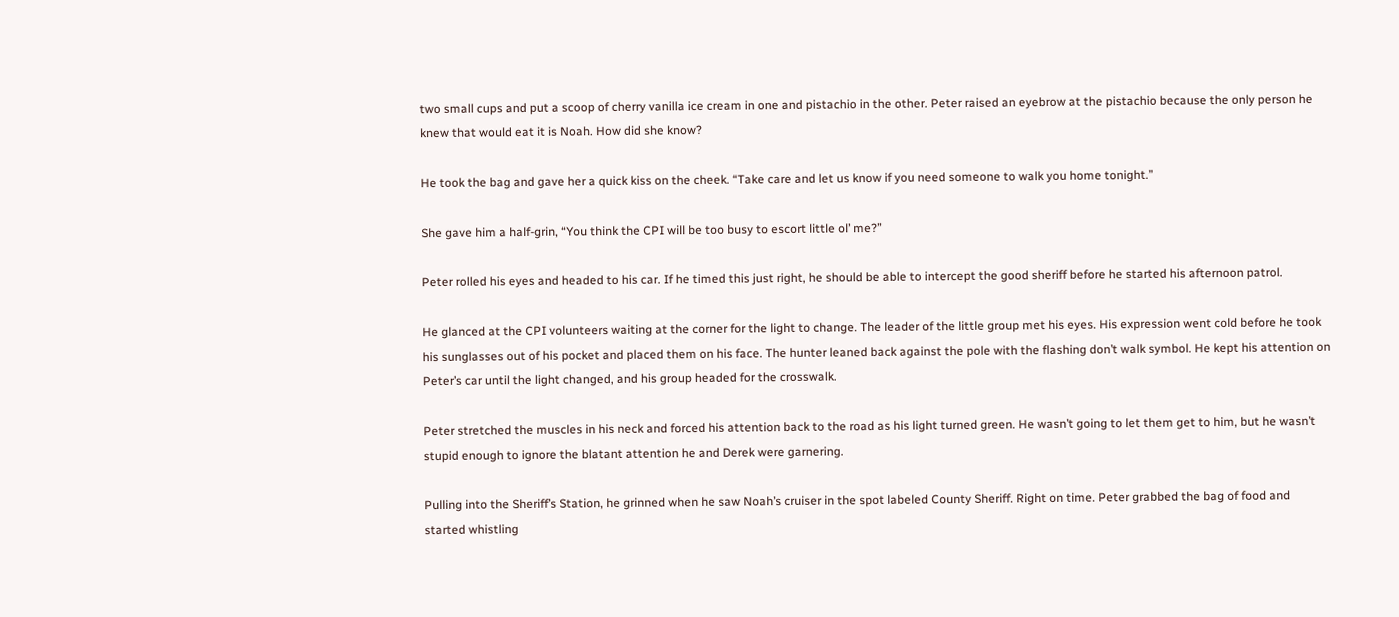two small cups and put a scoop of cherry vanilla ice cream in one and pistachio in the other. Peter raised an eyebrow at the pistachio because the only person he knew that would eat it is Noah. How did she know?

He took the bag and gave her a quick kiss on the cheek. “Take care and let us know if you need someone to walk you home tonight.”

She gave him a half-grin, “You think the CPI will be too busy to escort little ol’ me?”

Peter rolled his eyes and headed to his car. If he timed this just right, he should be able to intercept the good sheriff before he started his afternoon patrol.

He glanced at the CPI volunteers waiting at the corner for the light to change. The leader of the little group met his eyes. His expression went cold before he took his sunglasses out of his pocket and placed them on his face. The hunter leaned back against the pole with the flashing don’t walk symbol. He kept his attention on Peter’s car until the light changed, and his group headed for the crosswalk.

Peter stretched the muscles in his neck and forced his attention back to the road as his light turned green. He wasn’t going to let them get to him, but he wasn’t stupid enough to ignore the blatant attention he and Derek were garnering.

Pulling into the Sheriff’s Station, he grinned when he saw Noah’s cruiser in the spot labeled County Sheriff. Right on time. Peter grabbed the bag of food and started whistling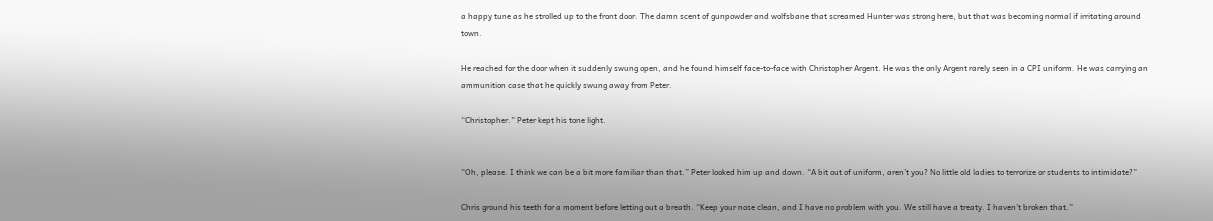a happy tune as he strolled up to the front door. The damn scent of gunpowder and wolfsbane that screamed Hunter was strong here, but that was becoming normal if irritating around town.

He reached for the door when it suddenly swung open, and he found himself face-to-face with Christopher Argent. He was the only Argent rarely seen in a CPI uniform. He was carrying an ammunition case that he quickly swung away from Peter.

“Christopher.” Peter kept his tone light.


“Oh, please. I think we can be a bit more familiar than that.” Peter looked him up and down. “A bit out of uniform, aren’t you? No little old ladies to terrorize or students to intimidate?”

Chris ground his teeth for a moment before letting out a breath. “Keep your nose clean, and I have no problem with you. We still have a treaty. I haven’t broken that.”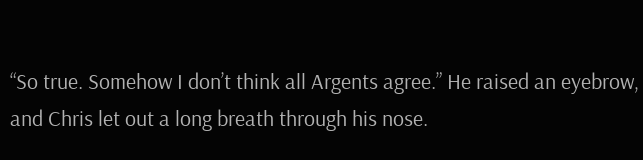“So true. Somehow I don’t think all Argents agree.” He raised an eyebrow, and Chris let out a long breath through his nose.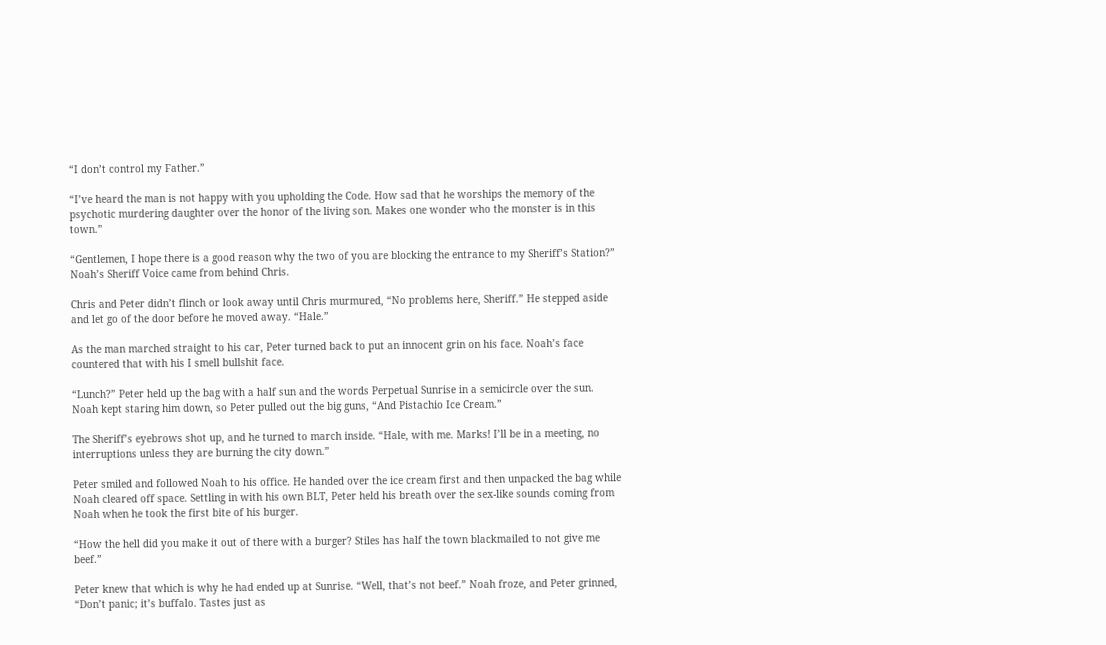“I don’t control my Father.”

“I’ve heard the man is not happy with you upholding the Code. How sad that he worships the memory of the psychotic murdering daughter over the honor of the living son. Makes one wonder who the monster is in this town.”

“Gentlemen, I hope there is a good reason why the two of you are blocking the entrance to my Sheriff’s Station?” Noah’s Sheriff Voice came from behind Chris.

Chris and Peter didn’t flinch or look away until Chris murmured, “No problems here, Sheriff.” He stepped aside and let go of the door before he moved away. “Hale.”

As the man marched straight to his car, Peter turned back to put an innocent grin on his face. Noah’s face countered that with his I smell bullshit face.

“Lunch?” Peter held up the bag with a half sun and the words Perpetual Sunrise in a semicircle over the sun. Noah kept staring him down, so Peter pulled out the big guns, “And Pistachio Ice Cream.”

The Sheriff’s eyebrows shot up, and he turned to march inside. “Hale, with me. Marks! I’ll be in a meeting, no interruptions unless they are burning the city down.”

Peter smiled and followed Noah to his office. He handed over the ice cream first and then unpacked the bag while Noah cleared off space. Settling in with his own BLT, Peter held his breath over the sex-like sounds coming from Noah when he took the first bite of his burger.

“How the hell did you make it out of there with a burger? Stiles has half the town blackmailed to not give me beef.”

Peter knew that which is why he had ended up at Sunrise. “Well, that’s not beef.” Noah froze, and Peter grinned, “Don’t panic; it’s buffalo. Tastes just as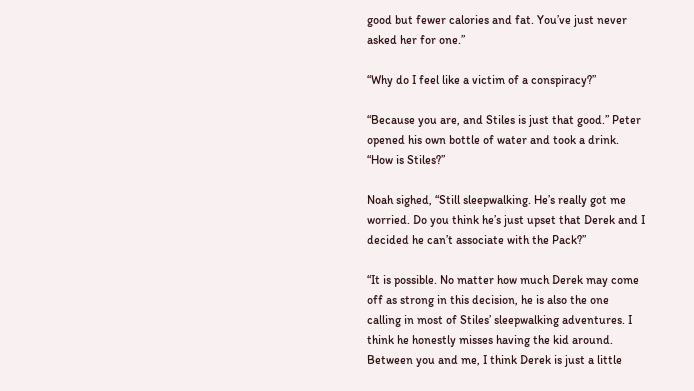good but fewer calories and fat. You’ve just never asked her for one.”

“Why do I feel like a victim of a conspiracy?”

“Because you are, and Stiles is just that good.” Peter opened his own bottle of water and took a drink. “How is Stiles?”

Noah sighed, “Still sleepwalking. He’s really got me worried. Do you think he’s just upset that Derek and I decided he can’t associate with the Pack?”

“It is possible. No matter how much Derek may come off as strong in this decision, he is also the one calling in most of Stiles’ sleepwalking adventures. I think he honestly misses having the kid around. Between you and me, I think Derek is just a little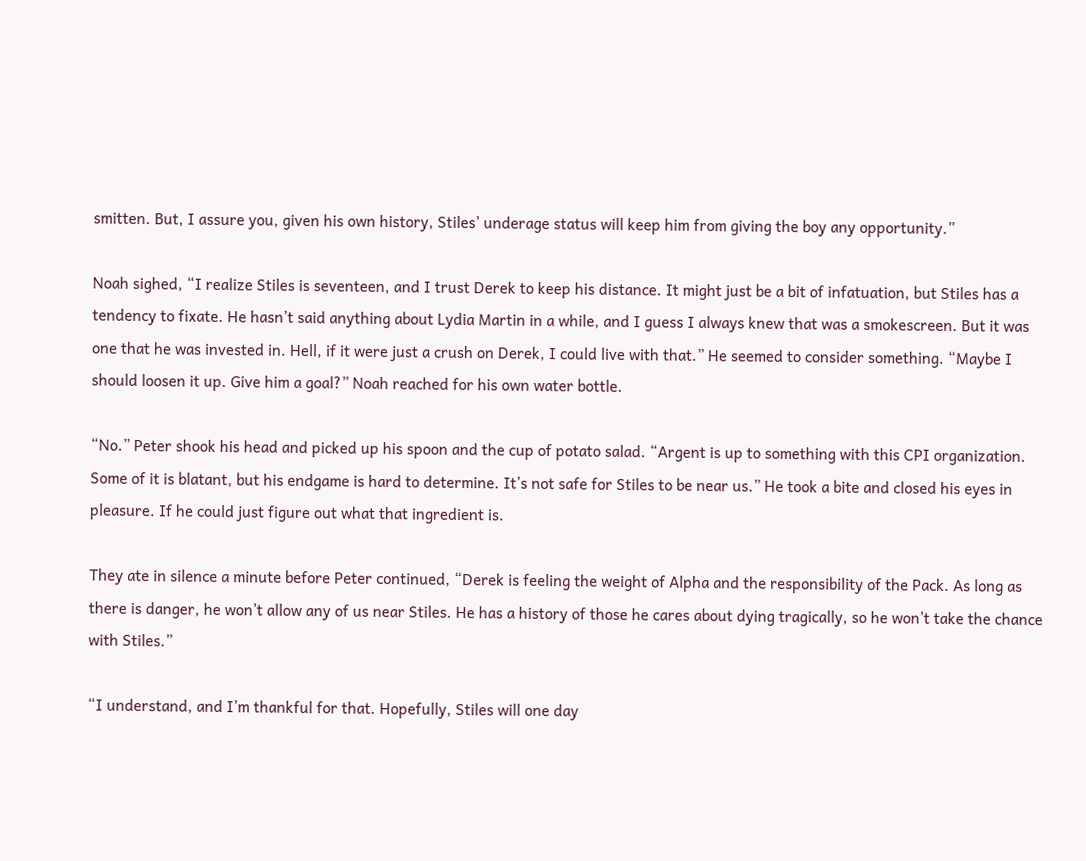smitten. But, I assure you, given his own history, Stiles’ underage status will keep him from giving the boy any opportunity.”

Noah sighed, “I realize Stiles is seventeen, and I trust Derek to keep his distance. It might just be a bit of infatuation, but Stiles has a tendency to fixate. He hasn’t said anything about Lydia Martin in a while, and I guess I always knew that was a smokescreen. But it was one that he was invested in. Hell, if it were just a crush on Derek, I could live with that.” He seemed to consider something. “Maybe I should loosen it up. Give him a goal?” Noah reached for his own water bottle.

“No.” Peter shook his head and picked up his spoon and the cup of potato salad. “Argent is up to something with this CPI organization. Some of it is blatant, but his endgame is hard to determine. It’s not safe for Stiles to be near us.” He took a bite and closed his eyes in pleasure. If he could just figure out what that ingredient is.

They ate in silence a minute before Peter continued, “Derek is feeling the weight of Alpha and the responsibility of the Pack. As long as there is danger, he won’t allow any of us near Stiles. He has a history of those he cares about dying tragically, so he won’t take the chance with Stiles.”

“I understand, and I’m thankful for that. Hopefully, Stiles will one day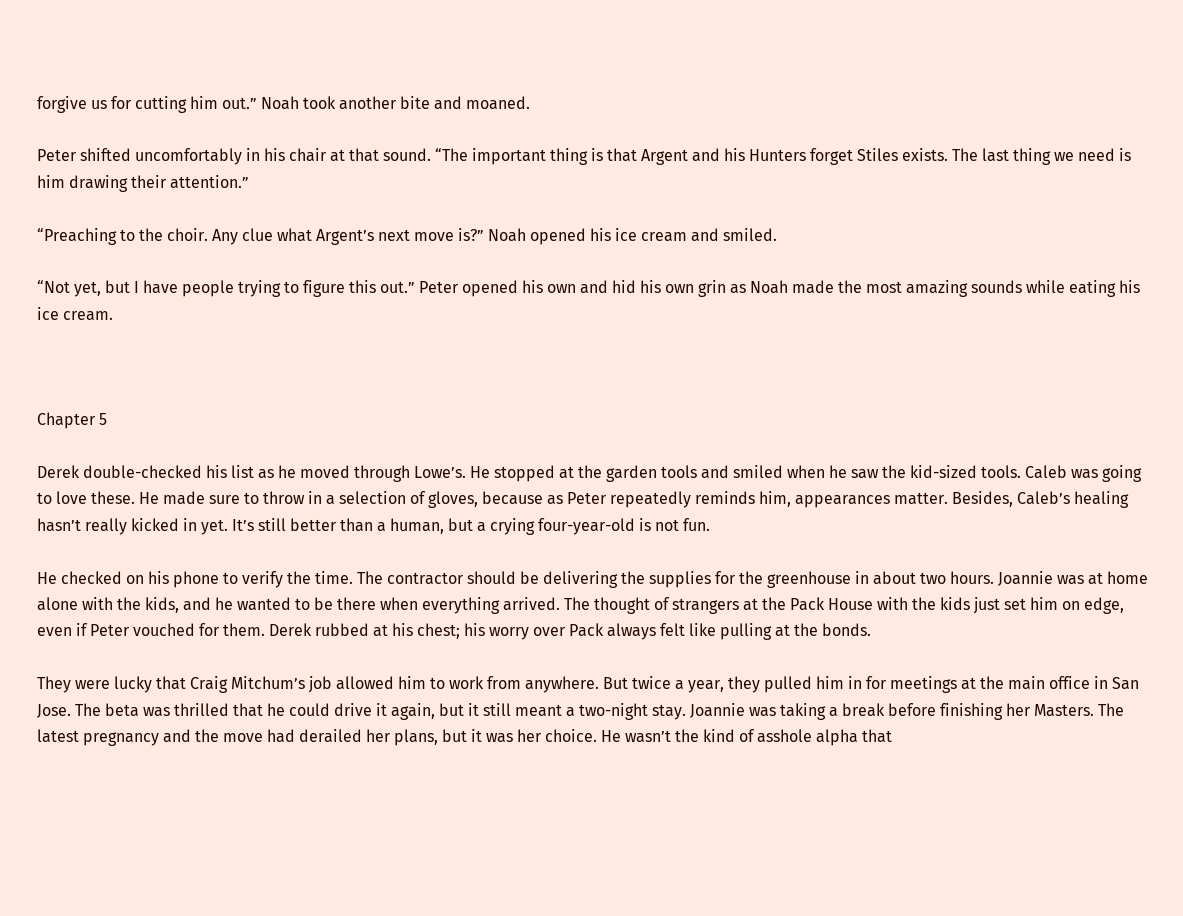forgive us for cutting him out.” Noah took another bite and moaned.

Peter shifted uncomfortably in his chair at that sound. “The important thing is that Argent and his Hunters forget Stiles exists. The last thing we need is him drawing their attention.”

“Preaching to the choir. Any clue what Argent’s next move is?” Noah opened his ice cream and smiled.

“Not yet, but I have people trying to figure this out.” Peter opened his own and hid his own grin as Noah made the most amazing sounds while eating his ice cream.



Chapter 5

Derek double-checked his list as he moved through Lowe’s. He stopped at the garden tools and smiled when he saw the kid-sized tools. Caleb was going to love these. He made sure to throw in a selection of gloves, because as Peter repeatedly reminds him, appearances matter. Besides, Caleb’s healing hasn’t really kicked in yet. It’s still better than a human, but a crying four-year-old is not fun.

He checked on his phone to verify the time. The contractor should be delivering the supplies for the greenhouse in about two hours. Joannie was at home alone with the kids, and he wanted to be there when everything arrived. The thought of strangers at the Pack House with the kids just set him on edge, even if Peter vouched for them. Derek rubbed at his chest; his worry over Pack always felt like pulling at the bonds.

They were lucky that Craig Mitchum’s job allowed him to work from anywhere. But twice a year, they pulled him in for meetings at the main office in San Jose. The beta was thrilled that he could drive it again, but it still meant a two-night stay. Joannie was taking a break before finishing her Masters. The latest pregnancy and the move had derailed her plans, but it was her choice. He wasn’t the kind of asshole alpha that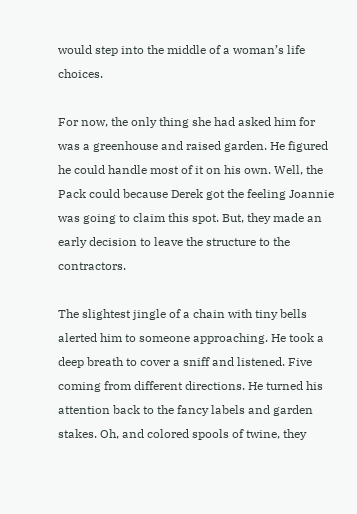would step into the middle of a woman’s life choices.

For now, the only thing she had asked him for was a greenhouse and raised garden. He figured he could handle most of it on his own. Well, the Pack could because Derek got the feeling Joannie was going to claim this spot. But, they made an early decision to leave the structure to the contractors.

The slightest jingle of a chain with tiny bells alerted him to someone approaching. He took a deep breath to cover a sniff and listened. Five coming from different directions. He turned his attention back to the fancy labels and garden stakes. Oh, and colored spools of twine, they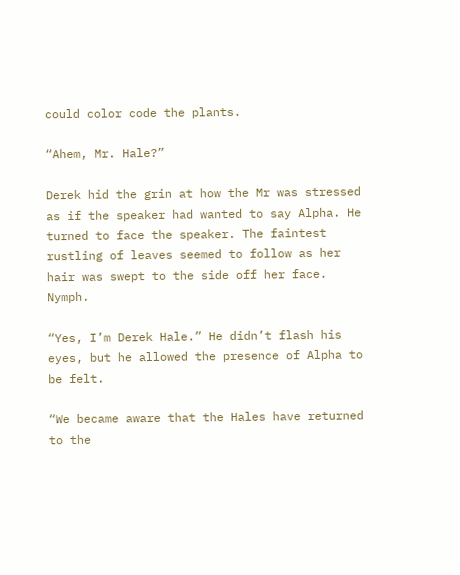could color code the plants.

“Ahem, Mr. Hale?”

Derek hid the grin at how the Mr was stressed as if the speaker had wanted to say Alpha. He turned to face the speaker. The faintest rustling of leaves seemed to follow as her hair was swept to the side off her face. Nymph.

“Yes, I’m Derek Hale.” He didn’t flash his eyes, but he allowed the presence of Alpha to be felt.

“We became aware that the Hales have returned to the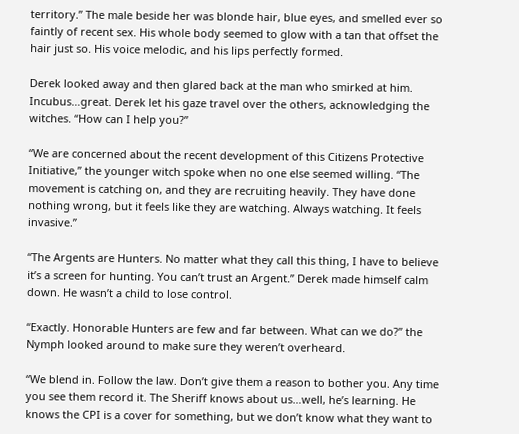territory.” The male beside her was blonde hair, blue eyes, and smelled ever so faintly of recent sex. His whole body seemed to glow with a tan that offset the hair just so. His voice melodic, and his lips perfectly formed.

Derek looked away and then glared back at the man who smirked at him. Incubus…great. Derek let his gaze travel over the others, acknowledging the witches. “How can I help you?”

“We are concerned about the recent development of this Citizens Protective Initiative,” the younger witch spoke when no one else seemed willing. “The movement is catching on, and they are recruiting heavily. They have done nothing wrong, but it feels like they are watching. Always watching. It feels invasive.”

“The Argents are Hunters. No matter what they call this thing, I have to believe it’s a screen for hunting. You can’t trust an Argent.” Derek made himself calm down. He wasn’t a child to lose control.

“Exactly. Honorable Hunters are few and far between. What can we do?” the Nymph looked around to make sure they weren’t overheard.

“We blend in. Follow the law. Don’t give them a reason to bother you. Any time you see them record it. The Sheriff knows about us…well, he’s learning. He knows the CPI is a cover for something, but we don’t know what they want to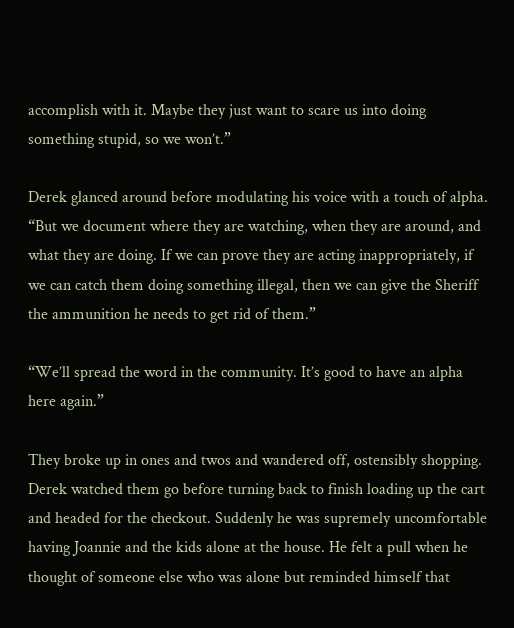accomplish with it. Maybe they just want to scare us into doing something stupid, so we won’t.”

Derek glanced around before modulating his voice with a touch of alpha. “But we document where they are watching, when they are around, and what they are doing. If we can prove they are acting inappropriately, if we can catch them doing something illegal, then we can give the Sheriff the ammunition he needs to get rid of them.”

“We’ll spread the word in the community. It’s good to have an alpha here again.”

They broke up in ones and twos and wandered off, ostensibly shopping. Derek watched them go before turning back to finish loading up the cart and headed for the checkout. Suddenly he was supremely uncomfortable having Joannie and the kids alone at the house. He felt a pull when he thought of someone else who was alone but reminded himself that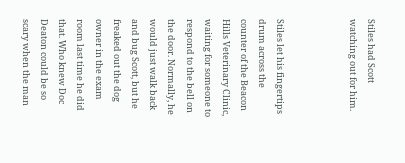Stiles had Scott watching out for him.



Stiles let his fingertips drum across the counter of the Beacon Hills Veterinary Clinic, waiting for someone to respond to the bell on the door. Normally, he would just walk back and bug Scott, but he freaked out the dog owner in the exam room last time he did that. Who knew Doc Deaton could be so scary when the man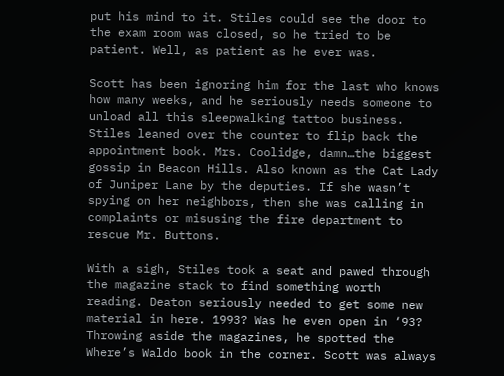put his mind to it. Stiles could see the door to the exam room was closed, so he tried to be patient. Well, as patient as he ever was.

Scott has been ignoring him for the last who knows how many weeks, and he seriously needs someone to unload all this sleepwalking tattoo business.  Stiles leaned over the counter to flip back the appointment book. Mrs. Coolidge, damn…the biggest gossip in Beacon Hills. Also known as the Cat Lady of Juniper Lane by the deputies. If she wasn’t spying on her neighbors, then she was calling in complaints or misusing the fire department to rescue Mr. Buttons.

With a sigh, Stiles took a seat and pawed through the magazine stack to find something worth reading. Deaton seriously needed to get some new material in here. 1993? Was he even open in ‘93? Throwing aside the magazines, he spotted the Where’s Waldo book in the corner. Scott was always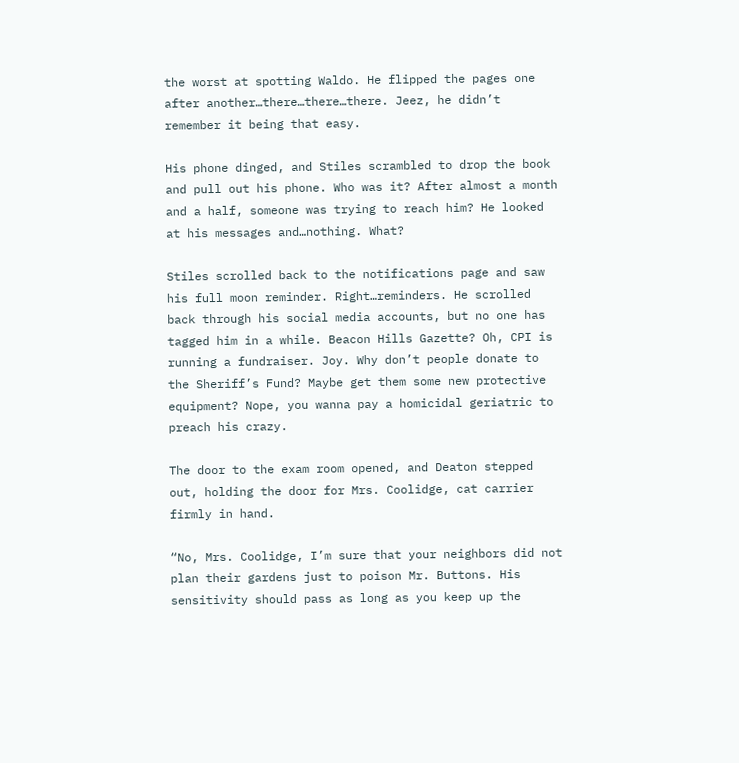the worst at spotting Waldo. He flipped the pages one after another…there…there…there. Jeez, he didn’t remember it being that easy.

His phone dinged, and Stiles scrambled to drop the book and pull out his phone. Who was it? After almost a month and a half, someone was trying to reach him? He looked at his messages and…nothing. What?

Stiles scrolled back to the notifications page and saw his full moon reminder. Right…reminders. He scrolled back through his social media accounts, but no one has tagged him in a while. Beacon Hills Gazette? Oh, CPI is running a fundraiser. Joy. Why don’t people donate to the Sheriff’s Fund? Maybe get them some new protective equipment? Nope, you wanna pay a homicidal geriatric to preach his crazy.

The door to the exam room opened, and Deaton stepped out, holding the door for Mrs. Coolidge, cat carrier firmly in hand.

“No, Mrs. Coolidge, I’m sure that your neighbors did not plan their gardens just to poison Mr. Buttons. His sensitivity should pass as long as you keep up the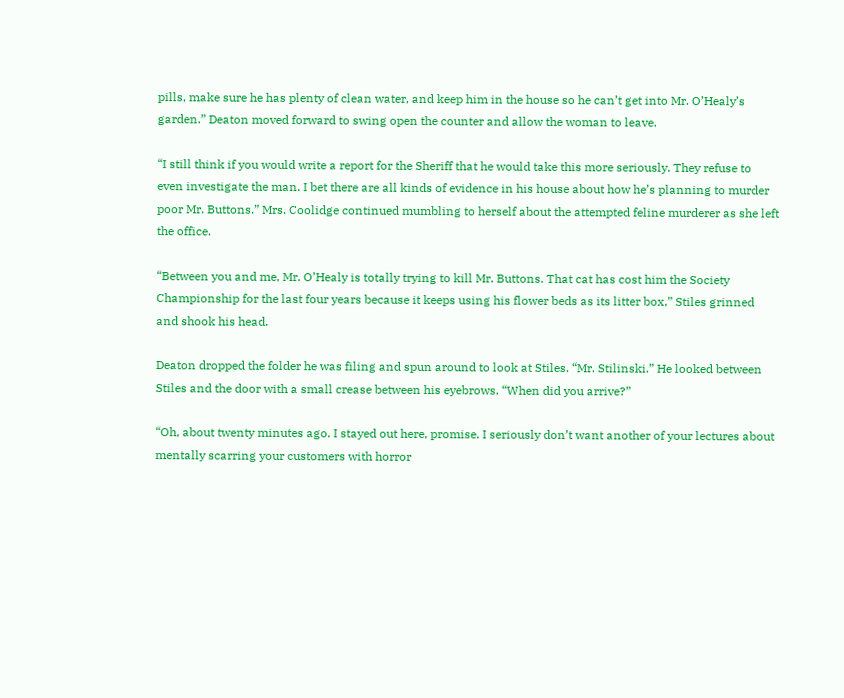pills, make sure he has plenty of clean water, and keep him in the house so he can’t get into Mr. O’Healy’s garden.” Deaton moved forward to swing open the counter and allow the woman to leave.

“I still think if you would write a report for the Sheriff that he would take this more seriously. They refuse to even investigate the man. I bet there are all kinds of evidence in his house about how he’s planning to murder poor Mr. Buttons.” Mrs. Coolidge continued mumbling to herself about the attempted feline murderer as she left the office.

“Between you and me, Mr. O’Healy is totally trying to kill Mr. Buttons. That cat has cost him the Society Championship for the last four years because it keeps using his flower beds as its litter box,” Stiles grinned and shook his head.

Deaton dropped the folder he was filing and spun around to look at Stiles. “Mr. Stilinski.” He looked between Stiles and the door with a small crease between his eyebrows. “When did you arrive?”

“Oh, about twenty minutes ago. I stayed out here, promise. I seriously don’t want another of your lectures about mentally scarring your customers with horror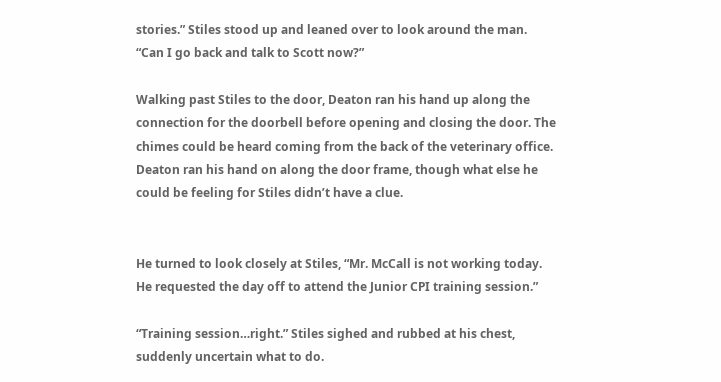stories.” Stiles stood up and leaned over to look around the man. “Can I go back and talk to Scott now?”

Walking past Stiles to the door, Deaton ran his hand up along the connection for the doorbell before opening and closing the door. The chimes could be heard coming from the back of the veterinary office. Deaton ran his hand on along the door frame, though what else he could be feeling for Stiles didn’t have a clue.


He turned to look closely at Stiles, “Mr. McCall is not working today. He requested the day off to attend the Junior CPI training session.”

“Training session…right.” Stiles sighed and rubbed at his chest, suddenly uncertain what to do.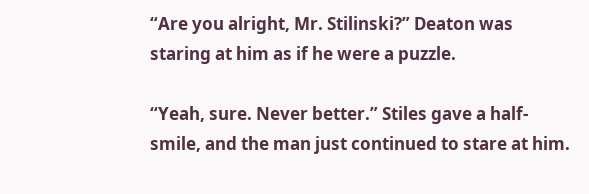“Are you alright, Mr. Stilinski?” Deaton was staring at him as if he were a puzzle.

“Yeah, sure. Never better.” Stiles gave a half-smile, and the man just continued to stare at him.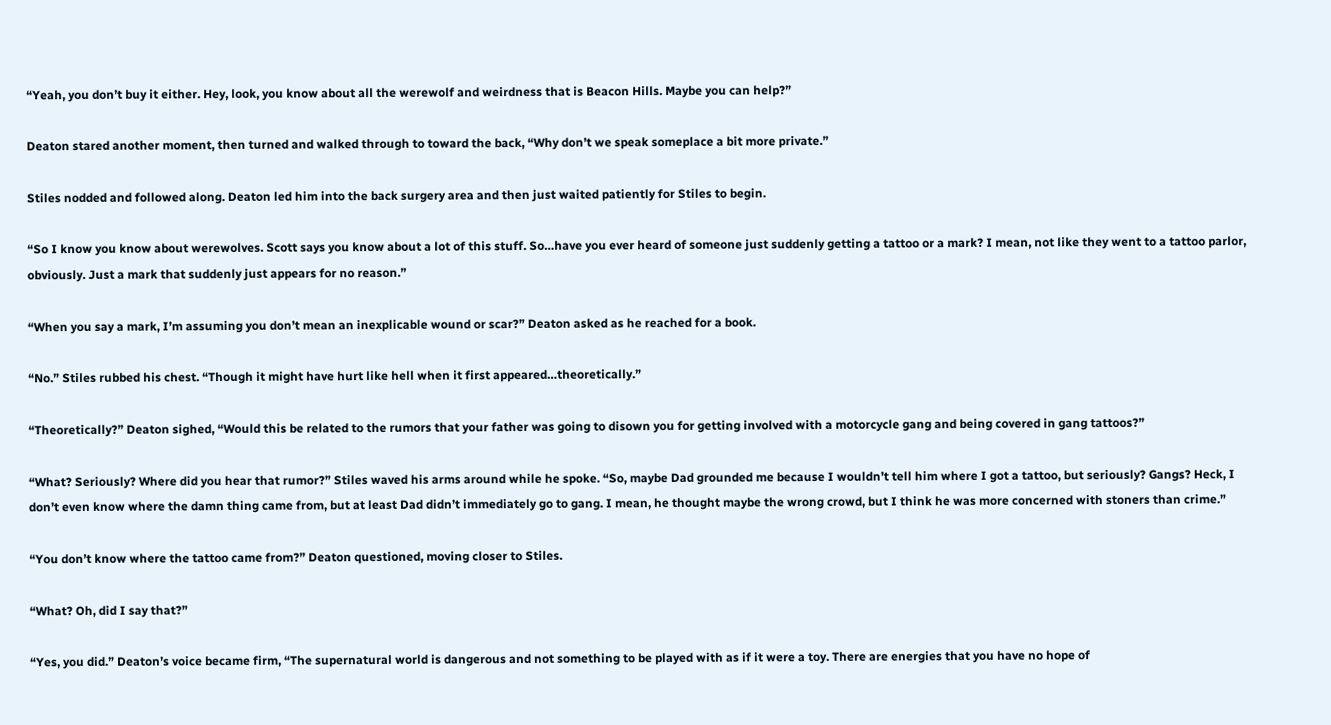“Yeah, you don’t buy it either. Hey, look, you know about all the werewolf and weirdness that is Beacon Hills. Maybe you can help?”

Deaton stared another moment, then turned and walked through to toward the back, “Why don’t we speak someplace a bit more private.”

Stiles nodded and followed along. Deaton led him into the back surgery area and then just waited patiently for Stiles to begin.

“So I know you know about werewolves. Scott says you know about a lot of this stuff. So…have you ever heard of someone just suddenly getting a tattoo or a mark? I mean, not like they went to a tattoo parlor, obviously. Just a mark that suddenly just appears for no reason.”

“When you say a mark, I’m assuming you don’t mean an inexplicable wound or scar?” Deaton asked as he reached for a book.

“No.” Stiles rubbed his chest. “Though it might have hurt like hell when it first appeared…theoretically.”

“Theoretically?” Deaton sighed, “Would this be related to the rumors that your father was going to disown you for getting involved with a motorcycle gang and being covered in gang tattoos?”

“What? Seriously? Where did you hear that rumor?” Stiles waved his arms around while he spoke. “So, maybe Dad grounded me because I wouldn’t tell him where I got a tattoo, but seriously? Gangs? Heck, I don’t even know where the damn thing came from, but at least Dad didn’t immediately go to gang. I mean, he thought maybe the wrong crowd, but I think he was more concerned with stoners than crime.”

“You don’t know where the tattoo came from?” Deaton questioned, moving closer to Stiles.

“What? Oh, did I say that?”

“Yes, you did.” Deaton’s voice became firm, “The supernatural world is dangerous and not something to be played with as if it were a toy. There are energies that you have no hope of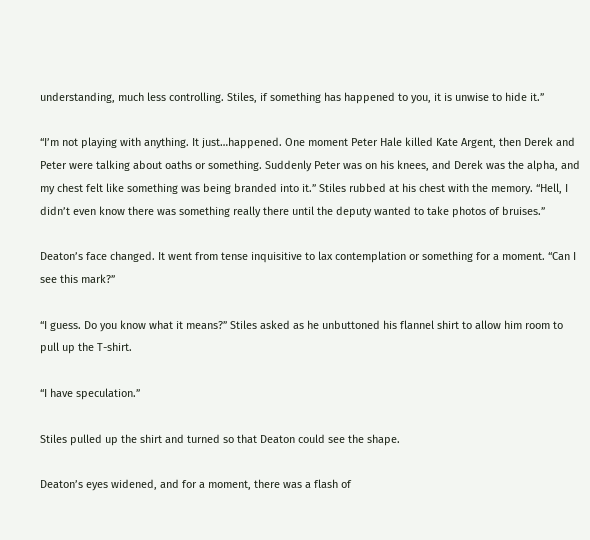understanding, much less controlling. Stiles, if something has happened to you, it is unwise to hide it.”

“I’m not playing with anything. It just…happened. One moment Peter Hale killed Kate Argent, then Derek and Peter were talking about oaths or something. Suddenly Peter was on his knees, and Derek was the alpha, and my chest felt like something was being branded into it.” Stiles rubbed at his chest with the memory. “Hell, I didn’t even know there was something really there until the deputy wanted to take photos of bruises.”

Deaton’s face changed. It went from tense inquisitive to lax contemplation or something for a moment. “Can I see this mark?”

“I guess. Do you know what it means?” Stiles asked as he unbuttoned his flannel shirt to allow him room to pull up the T-shirt.

“I have speculation.”

Stiles pulled up the shirt and turned so that Deaton could see the shape.

Deaton’s eyes widened, and for a moment, there was a flash of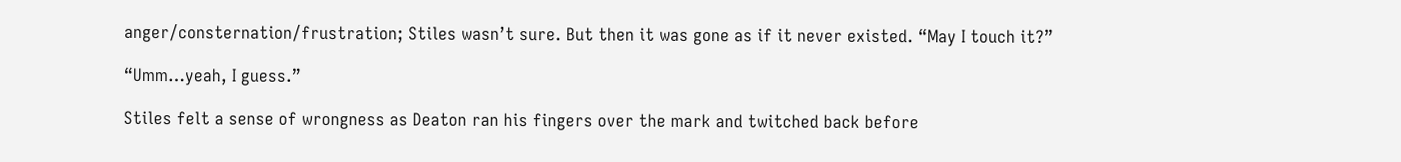anger/consternation/frustration; Stiles wasn’t sure. But then it was gone as if it never existed. “May I touch it?”

“Umm…yeah, I guess.”

Stiles felt a sense of wrongness as Deaton ran his fingers over the mark and twitched back before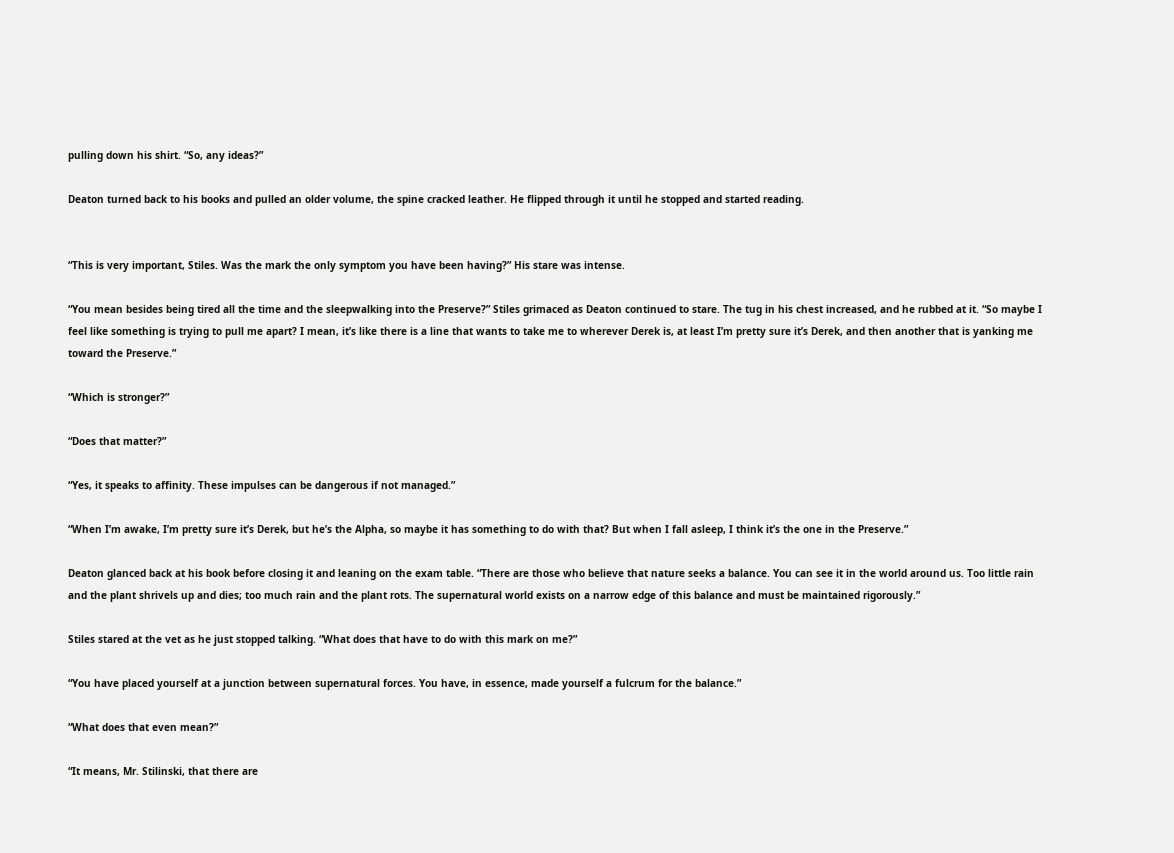pulling down his shirt. “So, any ideas?”

Deaton turned back to his books and pulled an older volume, the spine cracked leather. He flipped through it until he stopped and started reading.


“This is very important, Stiles. Was the mark the only symptom you have been having?” His stare was intense.

“You mean besides being tired all the time and the sleepwalking into the Preserve?” Stiles grimaced as Deaton continued to stare. The tug in his chest increased, and he rubbed at it. “So maybe I feel like something is trying to pull me apart? I mean, it’s like there is a line that wants to take me to wherever Derek is, at least I’m pretty sure it’s Derek, and then another that is yanking me toward the Preserve.”

“Which is stronger?”

“Does that matter?”

“Yes, it speaks to affinity. These impulses can be dangerous if not managed.”

“When I’m awake, I’m pretty sure it’s Derek, but he’s the Alpha, so maybe it has something to do with that? But when I fall asleep, I think it’s the one in the Preserve.”

Deaton glanced back at his book before closing it and leaning on the exam table. “There are those who believe that nature seeks a balance. You can see it in the world around us. Too little rain and the plant shrivels up and dies; too much rain and the plant rots. The supernatural world exists on a narrow edge of this balance and must be maintained rigorously.”

Stiles stared at the vet as he just stopped talking. “What does that have to do with this mark on me?”

“You have placed yourself at a junction between supernatural forces. You have, in essence, made yourself a fulcrum for the balance.”

“What does that even mean?”

“It means, Mr. Stilinski, that there are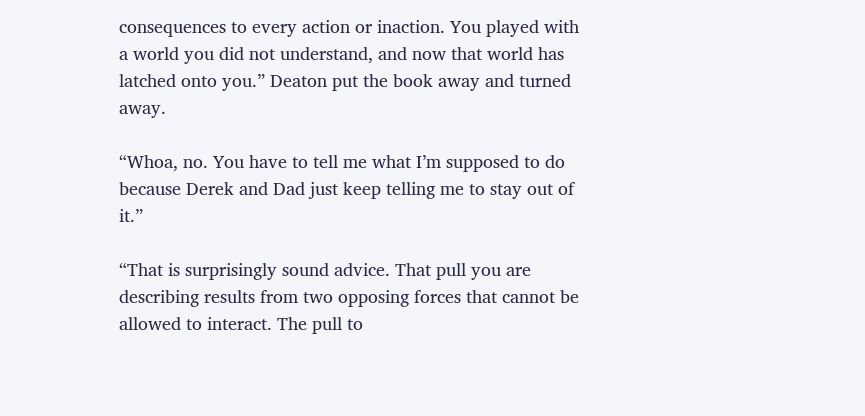consequences to every action or inaction. You played with a world you did not understand, and now that world has latched onto you.” Deaton put the book away and turned away.

“Whoa, no. You have to tell me what I’m supposed to do because Derek and Dad just keep telling me to stay out of it.”

“That is surprisingly sound advice. That pull you are describing results from two opposing forces that cannot be allowed to interact. The pull to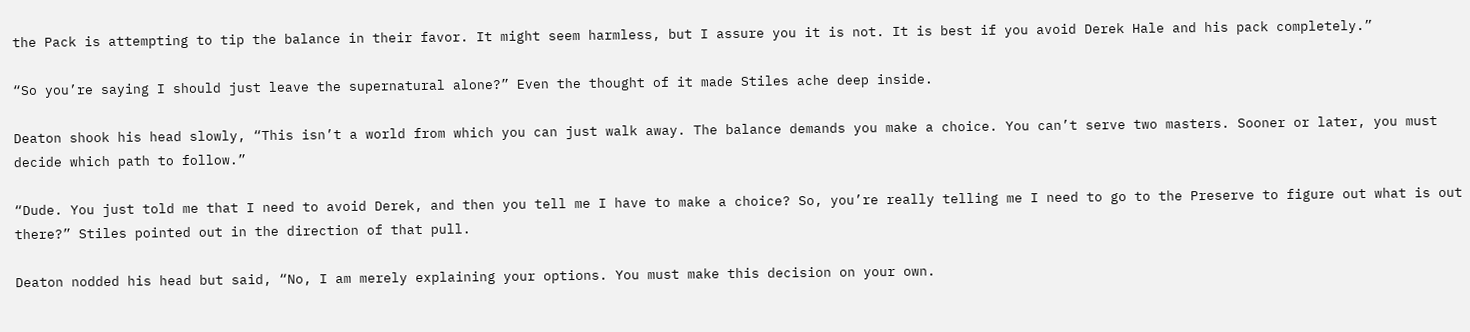the Pack is attempting to tip the balance in their favor. It might seem harmless, but I assure you it is not. It is best if you avoid Derek Hale and his pack completely.”

“So you’re saying I should just leave the supernatural alone?” Even the thought of it made Stiles ache deep inside.

Deaton shook his head slowly, “This isn’t a world from which you can just walk away. The balance demands you make a choice. You can’t serve two masters. Sooner or later, you must decide which path to follow.”

“Dude. You just told me that I need to avoid Derek, and then you tell me I have to make a choice? So, you’re really telling me I need to go to the Preserve to figure out what is out there?” Stiles pointed out in the direction of that pull.

Deaton nodded his head but said, “No, I am merely explaining your options. You must make this decision on your own.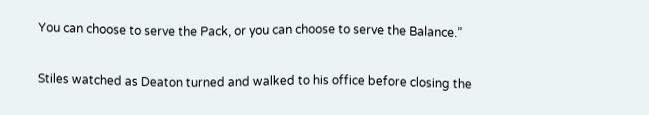You can choose to serve the Pack, or you can choose to serve the Balance.”

Stiles watched as Deaton turned and walked to his office before closing the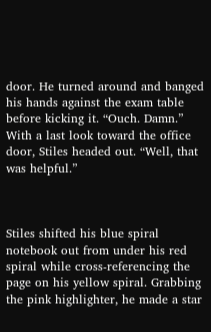door. He turned around and banged his hands against the exam table before kicking it. “Ouch. Damn.” With a last look toward the office door, Stiles headed out. “Well, that was helpful.”



Stiles shifted his blue spiral notebook out from under his red spiral while cross-referencing the page on his yellow spiral. Grabbing the pink highlighter, he made a star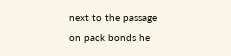next to the passage on pack bonds he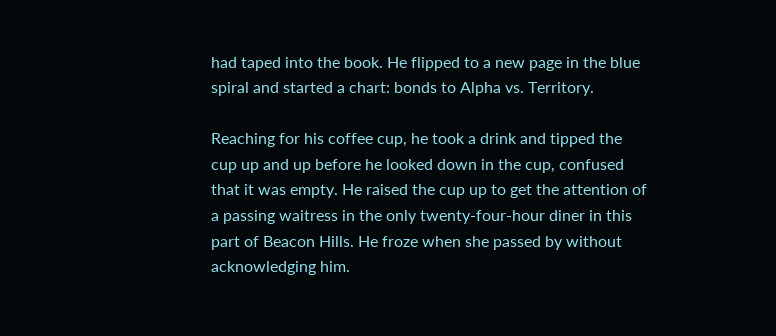had taped into the book. He flipped to a new page in the blue spiral and started a chart: bonds to Alpha vs. Territory.

Reaching for his coffee cup, he took a drink and tipped the cup up and up before he looked down in the cup, confused that it was empty. He raised the cup up to get the attention of a passing waitress in the only twenty-four-hour diner in this part of Beacon Hills. He froze when she passed by without acknowledging him.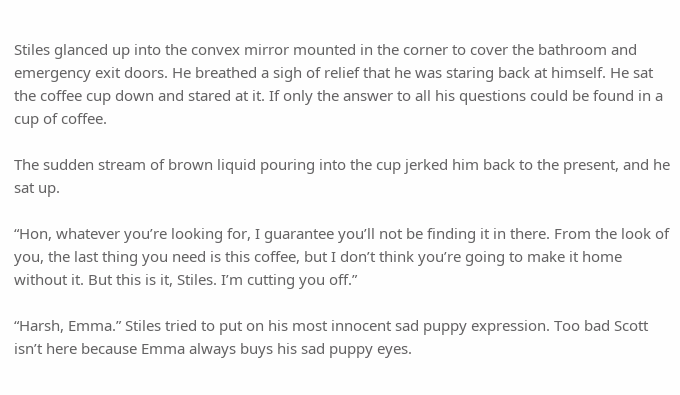Stiles glanced up into the convex mirror mounted in the corner to cover the bathroom and emergency exit doors. He breathed a sigh of relief that he was staring back at himself. He sat the coffee cup down and stared at it. If only the answer to all his questions could be found in a cup of coffee.

The sudden stream of brown liquid pouring into the cup jerked him back to the present, and he sat up.

“Hon, whatever you’re looking for, I guarantee you’ll not be finding it in there. From the look of you, the last thing you need is this coffee, but I don’t think you’re going to make it home without it. But this is it, Stiles. I’m cutting you off.”

“Harsh, Emma.” Stiles tried to put on his most innocent sad puppy expression. Too bad Scott isn’t here because Emma always buys his sad puppy eyes.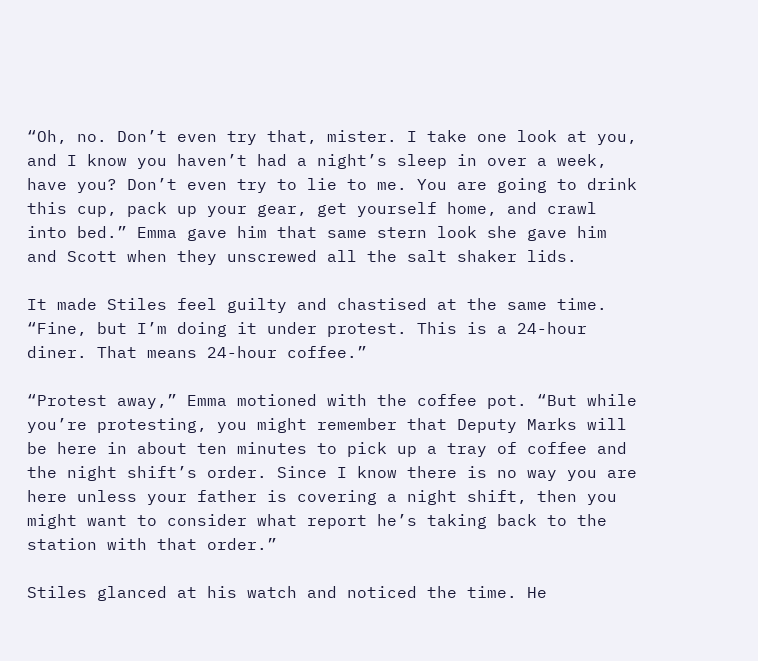“Oh, no. Don’t even try that, mister. I take one look at you, and I know you haven’t had a night’s sleep in over a week, have you? Don’t even try to lie to me. You are going to drink this cup, pack up your gear, get yourself home, and crawl into bed.” Emma gave him that same stern look she gave him and Scott when they unscrewed all the salt shaker lids.

It made Stiles feel guilty and chastised at the same time. “Fine, but I’m doing it under protest. This is a 24-hour diner. That means 24-hour coffee.”

“Protest away,” Emma motioned with the coffee pot. “But while you’re protesting, you might remember that Deputy Marks will be here in about ten minutes to pick up a tray of coffee and the night shift’s order. Since I know there is no way you are here unless your father is covering a night shift, then you might want to consider what report he’s taking back to the station with that order.”

Stiles glanced at his watch and noticed the time. He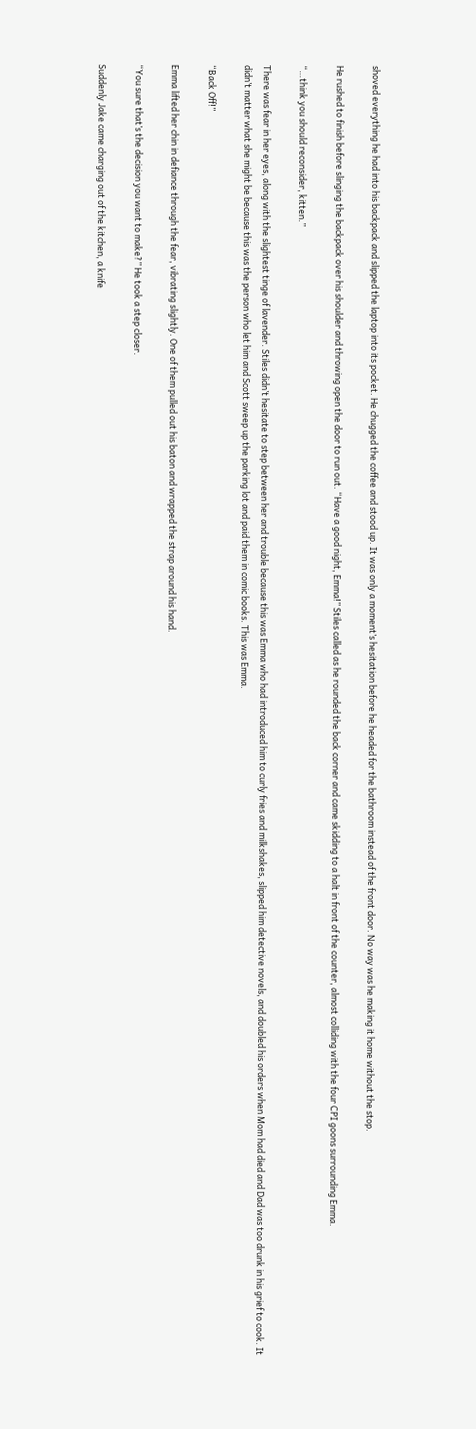shoved everything he had into his backpack and slipped the laptop into its pocket. He chugged the coffee and stood up. It was only a moment’s hesitation before he headed for the bathroom instead of the front door. No way was he making it home without the stop.

He rushed to finish before slinging the backpack over his shoulder and throwing open the door to run out. “Have a good night, Emma!” Stiles called as he rounded the back corner and came skidding to a halt in front of the counter, almost colliding with the four CPI goons surrounding Emma.

“…think you should reconsider, kitten.”

There was fear in her eyes, along with the slightest tinge of lavender. Stiles didn’t hesitate to step between her and trouble because this was Emma who had introduced him to curly fries and milkshakes, slipped him detective novels, and doubled his orders when Mom had died and Dad was too drunk in his grief to cook. It didn’t matter what she might be because this was the person who let him and Scott sweep up the parking lot and paid them in comic books. This was Emma.

“Back Off!”

Emma lifted her chin in defiance through the fear, vibrating slightly. One of them pulled out his baton and wrapped the strap around his hand.

“You sure that’s the decision you want to make?” He took a step closer.

Suddenly Jake came charging out of the kitchen, a knife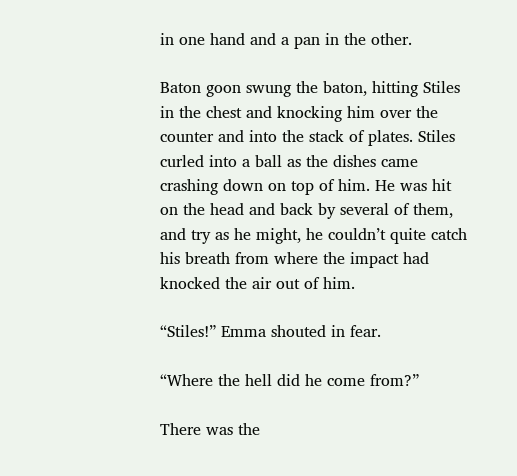in one hand and a pan in the other.

Baton goon swung the baton, hitting Stiles in the chest and knocking him over the counter and into the stack of plates. Stiles curled into a ball as the dishes came crashing down on top of him. He was hit on the head and back by several of them, and try as he might, he couldn’t quite catch his breath from where the impact had knocked the air out of him.

“Stiles!” Emma shouted in fear.

“Where the hell did he come from?”

There was the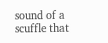sound of a scuffle that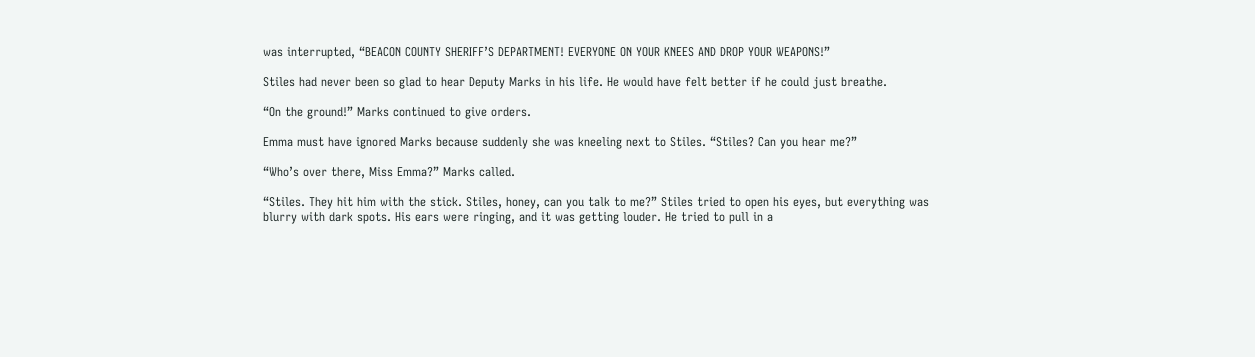was interrupted, “BEACON COUNTY SHERIFF’S DEPARTMENT! EVERYONE ON YOUR KNEES AND DROP YOUR WEAPONS!”

Stiles had never been so glad to hear Deputy Marks in his life. He would have felt better if he could just breathe.

“On the ground!” Marks continued to give orders.

Emma must have ignored Marks because suddenly she was kneeling next to Stiles. “Stiles? Can you hear me?”

“Who’s over there, Miss Emma?” Marks called.

“Stiles. They hit him with the stick. Stiles, honey, can you talk to me?” Stiles tried to open his eyes, but everything was blurry with dark spots. His ears were ringing, and it was getting louder. He tried to pull in a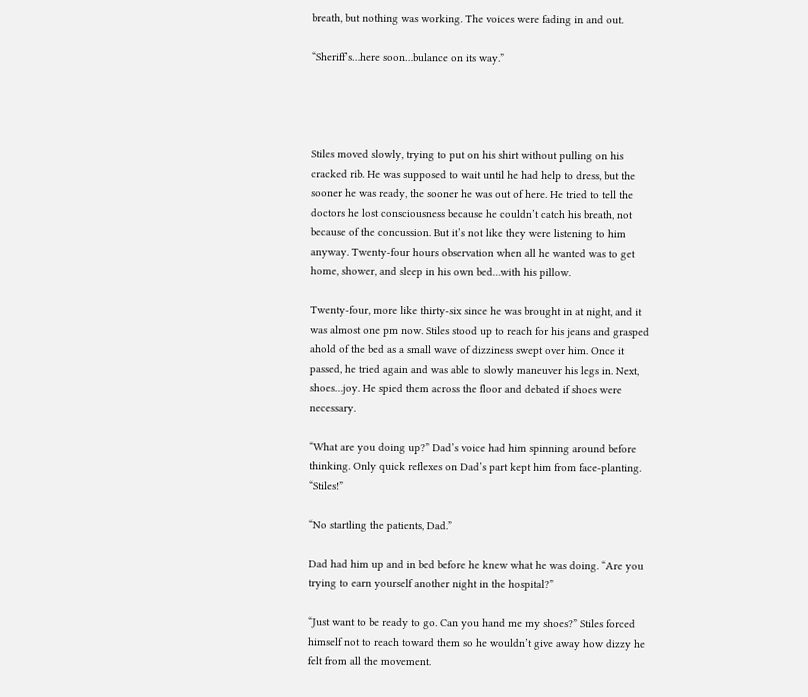breath, but nothing was working. The voices were fading in and out.

“Sheriff’s…here soon…bulance on its way.”




Stiles moved slowly, trying to put on his shirt without pulling on his cracked rib. He was supposed to wait until he had help to dress, but the sooner he was ready, the sooner he was out of here. He tried to tell the doctors he lost consciousness because he couldn’t catch his breath, not because of the concussion. But it’s not like they were listening to him anyway. Twenty-four hours observation when all he wanted was to get home, shower, and sleep in his own bed…with his pillow.

Twenty-four, more like thirty-six since he was brought in at night, and it was almost one pm now. Stiles stood up to reach for his jeans and grasped ahold of the bed as a small wave of dizziness swept over him. Once it passed, he tried again and was able to slowly maneuver his legs in. Next, shoes…joy. He spied them across the floor and debated if shoes were necessary.

“What are you doing up?” Dad’s voice had him spinning around before thinking. Only quick reflexes on Dad’s part kept him from face-planting. “Stiles!”

“No startling the patients, Dad.”

Dad had him up and in bed before he knew what he was doing. “Are you trying to earn yourself another night in the hospital?”

“Just want to be ready to go. Can you hand me my shoes?” Stiles forced himself not to reach toward them so he wouldn’t give away how dizzy he felt from all the movement.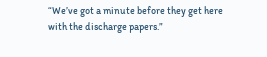“We’ve got a minute before they get here with the discharge papers.”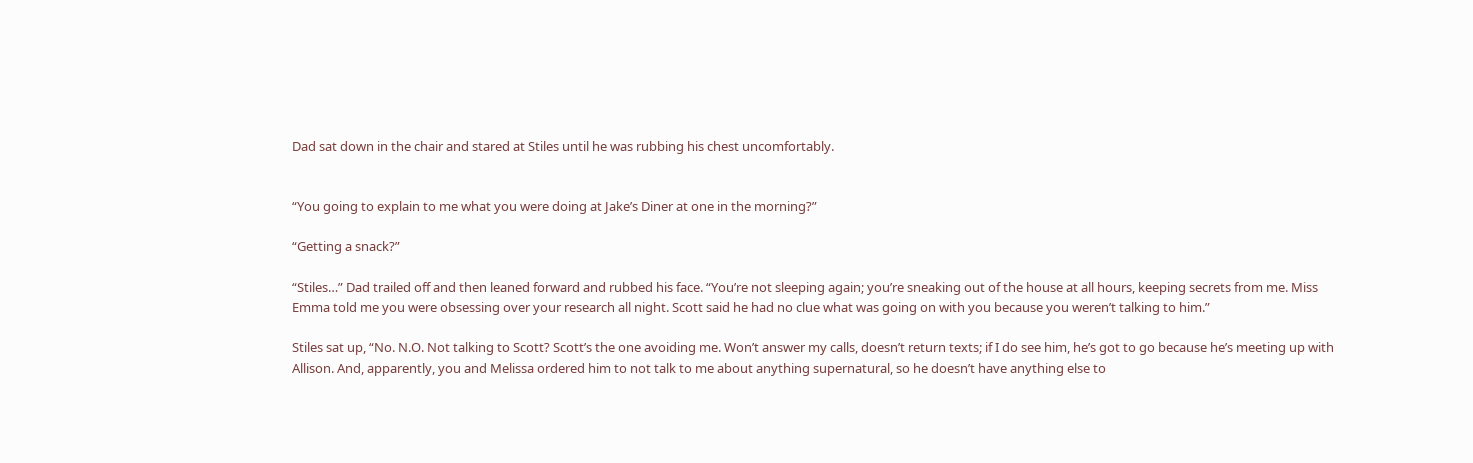Dad sat down in the chair and stared at Stiles until he was rubbing his chest uncomfortably.


“You going to explain to me what you were doing at Jake’s Diner at one in the morning?”

“Getting a snack?”

“Stiles…” Dad trailed off and then leaned forward and rubbed his face. “You’re not sleeping again; you’re sneaking out of the house at all hours, keeping secrets from me. Miss Emma told me you were obsessing over your research all night. Scott said he had no clue what was going on with you because you weren’t talking to him.”

Stiles sat up, “No. N.O. Not talking to Scott? Scott’s the one avoiding me. Won’t answer my calls, doesn’t return texts; if I do see him, he’s got to go because he’s meeting up with Allison. And, apparently, you and Melissa ordered him to not talk to me about anything supernatural, so he doesn’t have anything else to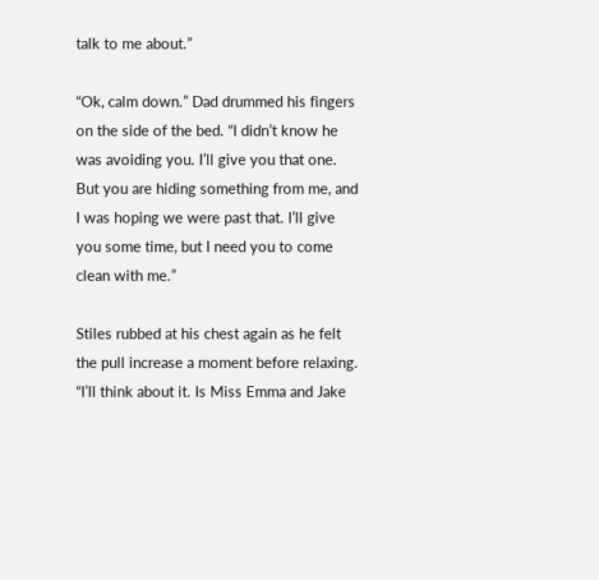talk to me about.”

“Ok, calm down.” Dad drummed his fingers on the side of the bed. “I didn’t know he was avoiding you. I’ll give you that one. But you are hiding something from me, and I was hoping we were past that. I’ll give you some time, but I need you to come clean with me.”

Stiles rubbed at his chest again as he felt the pull increase a moment before relaxing. “I’ll think about it. Is Miss Emma and Jake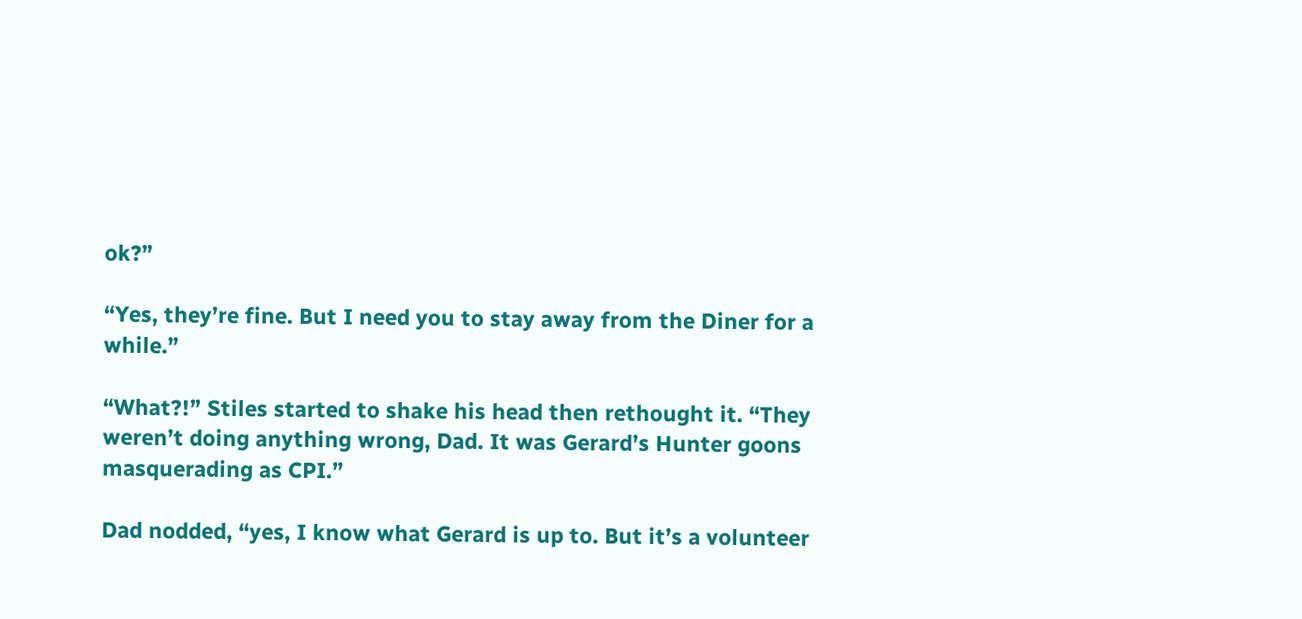ok?”

“Yes, they’re fine. But I need you to stay away from the Diner for a while.”

“What?!” Stiles started to shake his head then rethought it. “They weren’t doing anything wrong, Dad. It was Gerard’s Hunter goons masquerading as CPI.”

Dad nodded, “yes, I know what Gerard is up to. But it’s a volunteer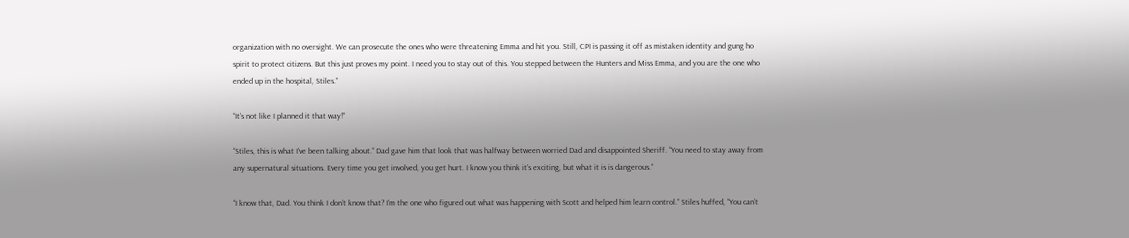organization with no oversight. We can prosecute the ones who were threatening Emma and hit you. Still, CPI is passing it off as mistaken identity and gung ho spirit to protect citizens. But this just proves my point. I need you to stay out of this. You stepped between the Hunters and Miss Emma, and you are the one who ended up in the hospital, Stiles.”

“It’s not like I planned it that way!”

“Stiles, this is what I’ve been talking about.” Dad gave him that look that was halfway between worried Dad and disappointed Sheriff. “You need to stay away from any supernatural situations. Every time you get involved, you get hurt. I know you think it’s exciting, but what it is is dangerous.”

“I know that, Dad. You think I don’t know that? I’m the one who figured out what was happening with Scott and helped him learn control.” Stiles huffed, “You can’t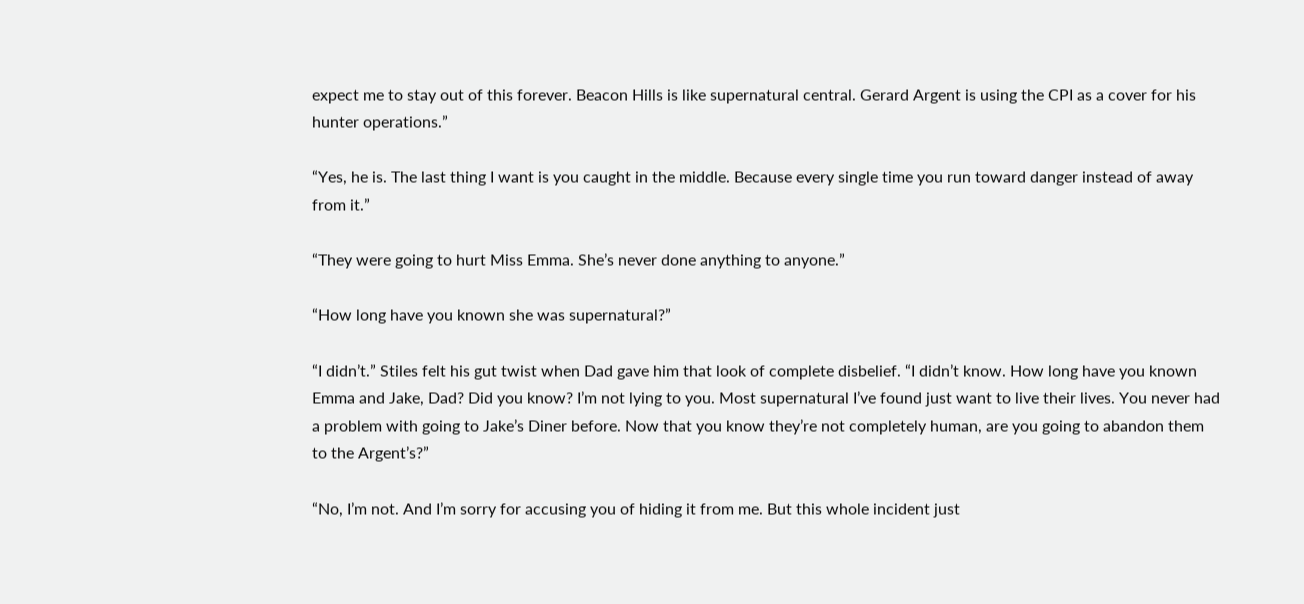expect me to stay out of this forever. Beacon Hills is like supernatural central. Gerard Argent is using the CPI as a cover for his hunter operations.”

“Yes, he is. The last thing I want is you caught in the middle. Because every single time you run toward danger instead of away from it.”

“They were going to hurt Miss Emma. She’s never done anything to anyone.”

“How long have you known she was supernatural?”

“I didn’t.” Stiles felt his gut twist when Dad gave him that look of complete disbelief. “I didn’t know. How long have you known Emma and Jake, Dad? Did you know? I’m not lying to you. Most supernatural I’ve found just want to live their lives. You never had a problem with going to Jake’s Diner before. Now that you know they’re not completely human, are you going to abandon them to the Argent’s?”

“No, I’m not. And I’m sorry for accusing you of hiding it from me. But this whole incident just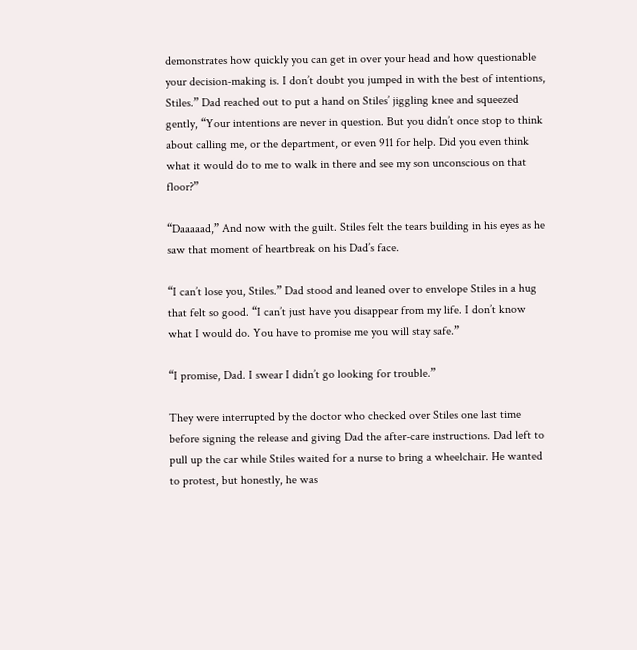demonstrates how quickly you can get in over your head and how questionable your decision-making is. I don’t doubt you jumped in with the best of intentions, Stiles.” Dad reached out to put a hand on Stiles’ jiggling knee and squeezed gently, “Your intentions are never in question. But you didn’t once stop to think about calling me, or the department, or even 911 for help. Did you even think what it would do to me to walk in there and see my son unconscious on that floor?”

“Daaaaad,” And now with the guilt. Stiles felt the tears building in his eyes as he saw that moment of heartbreak on his Dad’s face.

“I can’t lose you, Stiles.” Dad stood and leaned over to envelope Stiles in a hug that felt so good. “I can’t just have you disappear from my life. I don’t know what I would do. You have to promise me you will stay safe.”

“I promise, Dad. I swear I didn’t go looking for trouble.”

They were interrupted by the doctor who checked over Stiles one last time before signing the release and giving Dad the after-care instructions. Dad left to pull up the car while Stiles waited for a nurse to bring a wheelchair. He wanted to protest, but honestly, he was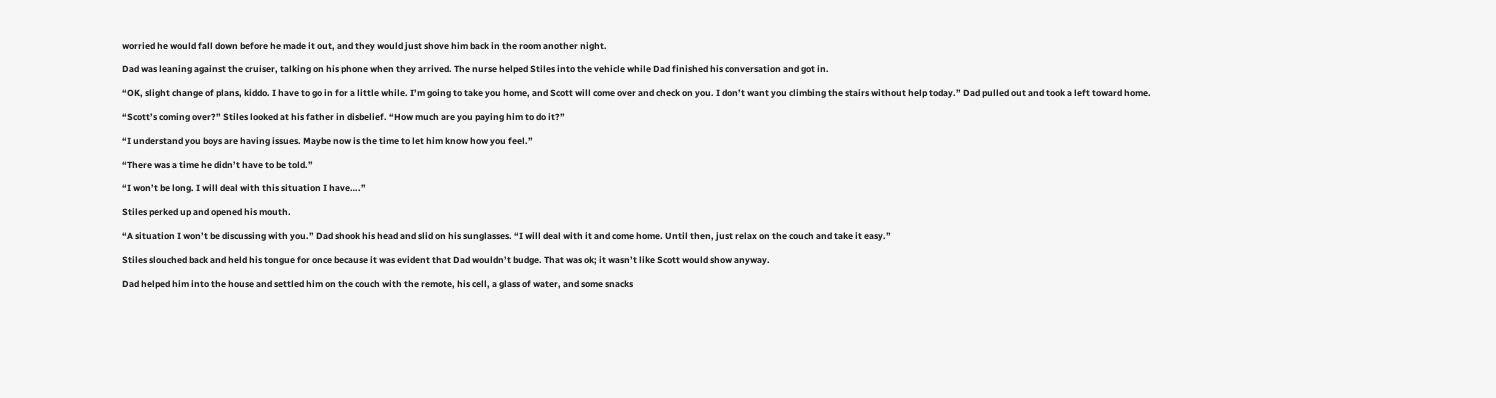worried he would fall down before he made it out, and they would just shove him back in the room another night.

Dad was leaning against the cruiser, talking on his phone when they arrived. The nurse helped Stiles into the vehicle while Dad finished his conversation and got in.

“OK, slight change of plans, kiddo. I have to go in for a little while. I’m going to take you home, and Scott will come over and check on you. I don’t want you climbing the stairs without help today.” Dad pulled out and took a left toward home.

“Scott’s coming over?” Stiles looked at his father in disbelief. “How much are you paying him to do it?”

“I understand you boys are having issues. Maybe now is the time to let him know how you feel.”

“There was a time he didn’t have to be told.”

“I won’t be long. I will deal with this situation I have….”

Stiles perked up and opened his mouth.

“A situation I won’t be discussing with you.” Dad shook his head and slid on his sunglasses. “I will deal with it and come home. Until then, just relax on the couch and take it easy.”

Stiles slouched back and held his tongue for once because it was evident that Dad wouldn’t budge. That was ok; it wasn’t like Scott would show anyway.

Dad helped him into the house and settled him on the couch with the remote, his cell, a glass of water, and some snacks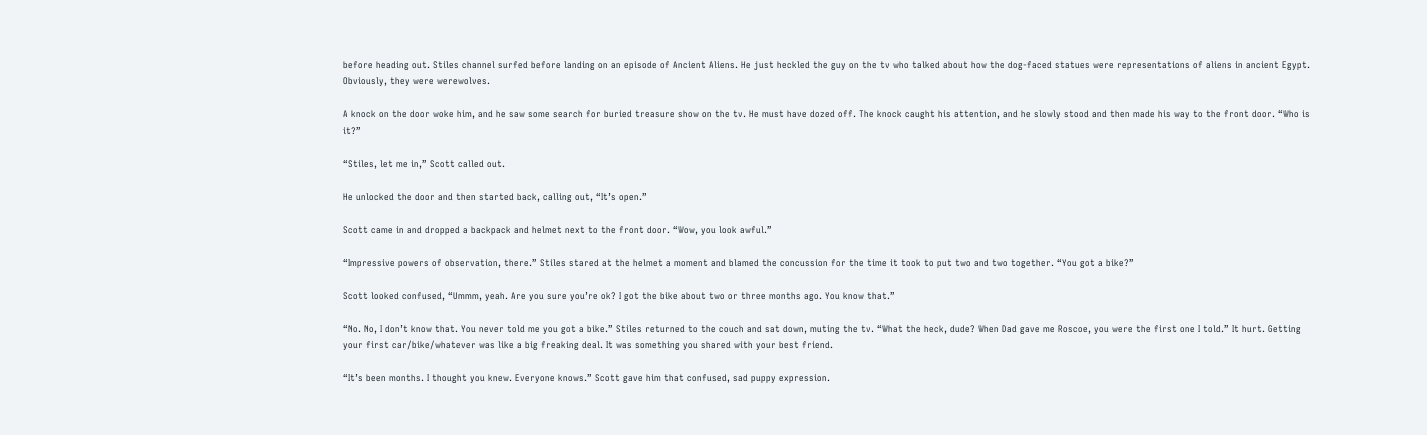before heading out. Stiles channel surfed before landing on an episode of Ancient Aliens. He just heckled the guy on the tv who talked about how the dog-faced statues were representations of aliens in ancient Egypt. Obviously, they were werewolves.

A knock on the door woke him, and he saw some search for buried treasure show on the tv. He must have dozed off. The knock caught his attention, and he slowly stood and then made his way to the front door. “Who is it?”

“Stiles, let me in,” Scott called out.

He unlocked the door and then started back, calling out, “It’s open.”

Scott came in and dropped a backpack and helmet next to the front door. “Wow, you look awful.”

“Impressive powers of observation, there.” Stiles stared at the helmet a moment and blamed the concussion for the time it took to put two and two together. “You got a bike?”

Scott looked confused, “Ummm, yeah. Are you sure you’re ok? I got the bike about two or three months ago. You know that.”

“No. No, I don’t know that. You never told me you got a bike.” Stiles returned to the couch and sat down, muting the tv. “What the heck, dude? When Dad gave me Roscoe, you were the first one I told.” It hurt. Getting your first car/bike/whatever was like a big freaking deal. It was something you shared with your best friend.

“It’s been months. I thought you knew. Everyone knows.” Scott gave him that confused, sad puppy expression.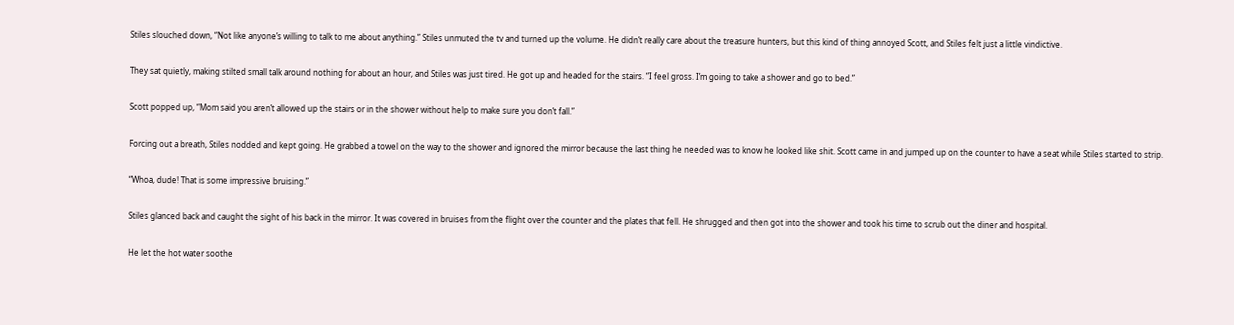Stiles slouched down, “Not like anyone’s willing to talk to me about anything.” Stiles unmuted the tv and turned up the volume. He didn’t really care about the treasure hunters, but this kind of thing annoyed Scott, and Stiles felt just a little vindictive.

They sat quietly, making stilted small talk around nothing for about an hour, and Stiles was just tired. He got up and headed for the stairs. “I feel gross. I’m going to take a shower and go to bed.”

Scott popped up, “Mom said you aren’t allowed up the stairs or in the shower without help to make sure you don’t fall.”

Forcing out a breath, Stiles nodded and kept going. He grabbed a towel on the way to the shower and ignored the mirror because the last thing he needed was to know he looked like shit. Scott came in and jumped up on the counter to have a seat while Stiles started to strip.

“Whoa, dude! That is some impressive bruising.”

Stiles glanced back and caught the sight of his back in the mirror. It was covered in bruises from the flight over the counter and the plates that fell. He shrugged and then got into the shower and took his time to scrub out the diner and hospital.

He let the hot water soothe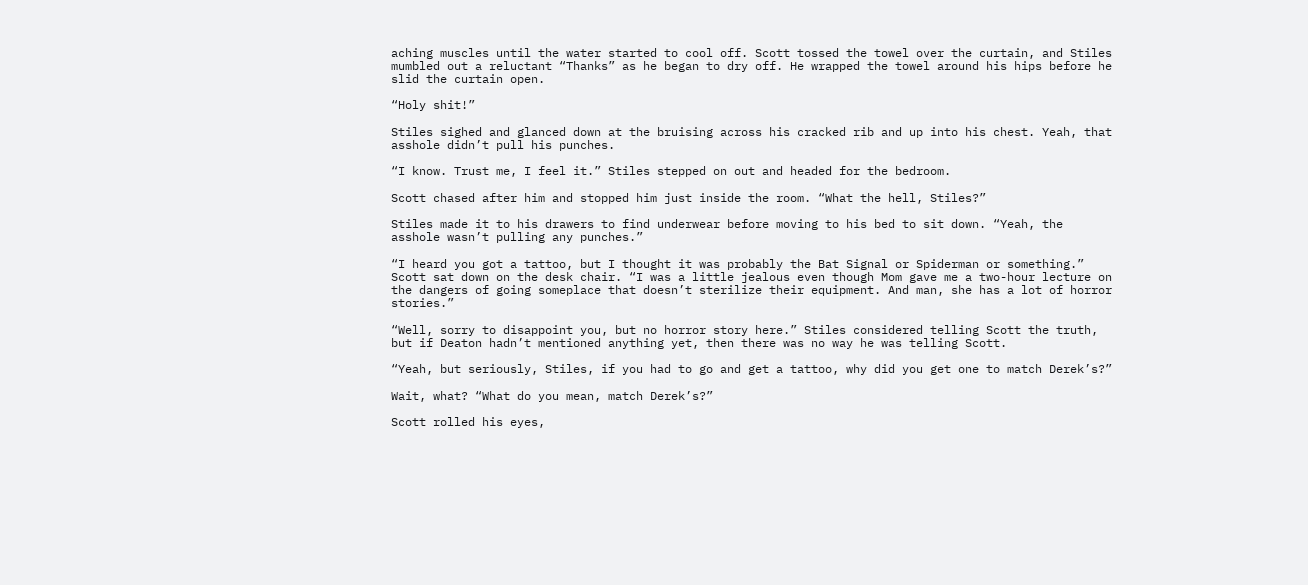aching muscles until the water started to cool off. Scott tossed the towel over the curtain, and Stiles mumbled out a reluctant “Thanks” as he began to dry off. He wrapped the towel around his hips before he slid the curtain open.

“Holy shit!”

Stiles sighed and glanced down at the bruising across his cracked rib and up into his chest. Yeah, that asshole didn’t pull his punches.

“I know. Trust me, I feel it.” Stiles stepped on out and headed for the bedroom.

Scott chased after him and stopped him just inside the room. “What the hell, Stiles?”

Stiles made it to his drawers to find underwear before moving to his bed to sit down. “Yeah, the asshole wasn’t pulling any punches.”

“I heard you got a tattoo, but I thought it was probably the Bat Signal or Spiderman or something.” Scott sat down on the desk chair. “I was a little jealous even though Mom gave me a two-hour lecture on the dangers of going someplace that doesn’t sterilize their equipment. And man, she has a lot of horror stories.”

“Well, sorry to disappoint you, but no horror story here.” Stiles considered telling Scott the truth, but if Deaton hadn’t mentioned anything yet, then there was no way he was telling Scott.

“Yeah, but seriously, Stiles, if you had to go and get a tattoo, why did you get one to match Derek’s?”

Wait, what? “What do you mean, match Derek’s?”

Scott rolled his eyes,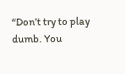“Don’t try to play dumb. You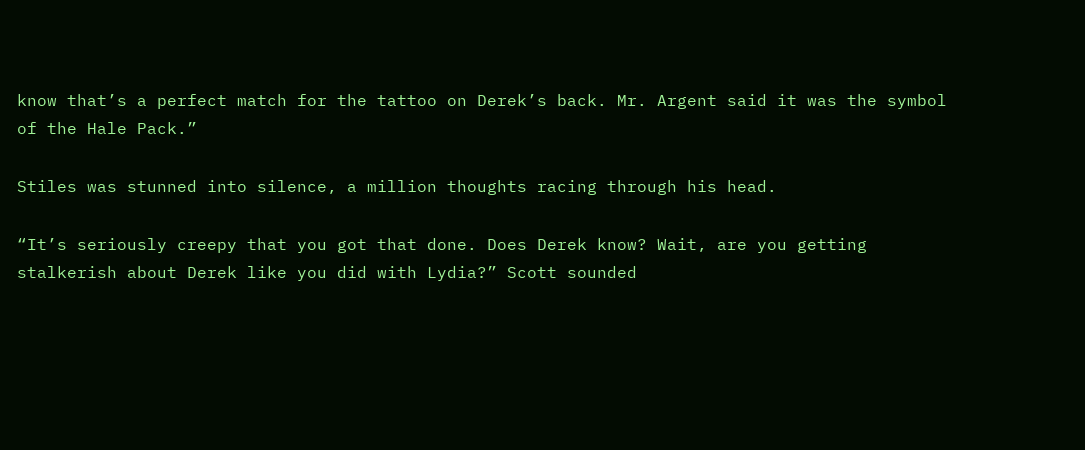know that’s a perfect match for the tattoo on Derek’s back. Mr. Argent said it was the symbol of the Hale Pack.”

Stiles was stunned into silence, a million thoughts racing through his head.

“It’s seriously creepy that you got that done. Does Derek know? Wait, are you getting stalkerish about Derek like you did with Lydia?” Scott sounded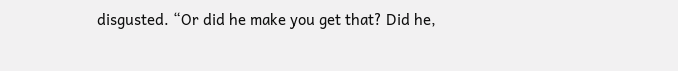disgusted. “Or did he make you get that? Did he,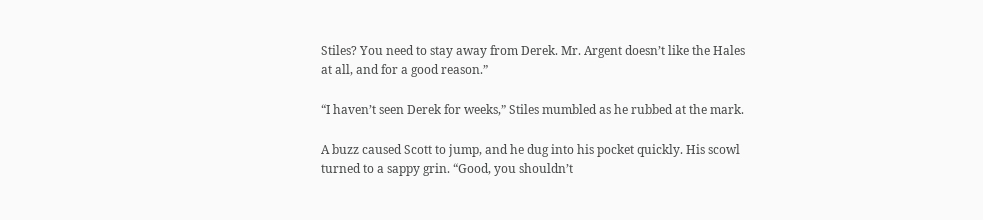Stiles? You need to stay away from Derek. Mr. Argent doesn’t like the Hales at all, and for a good reason.”

“I haven’t seen Derek for weeks,” Stiles mumbled as he rubbed at the mark.

A buzz caused Scott to jump, and he dug into his pocket quickly. His scowl turned to a sappy grin. “Good, you shouldn’t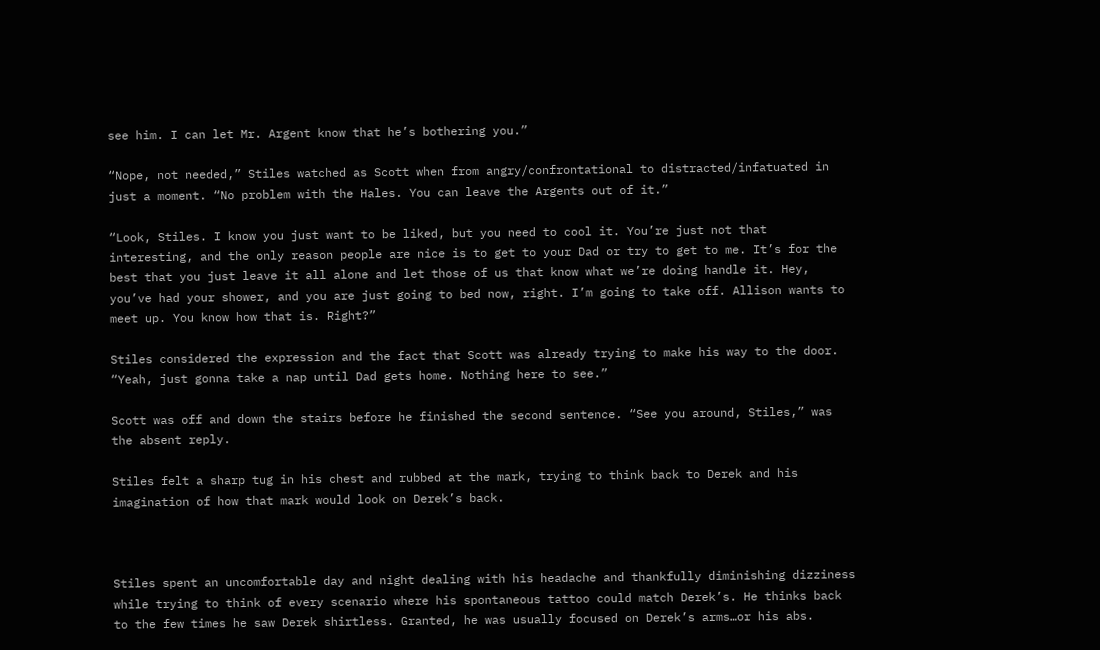see him. I can let Mr. Argent know that he’s bothering you.”

“Nope, not needed,” Stiles watched as Scott when from angry/confrontational to distracted/infatuated in just a moment. “No problem with the Hales. You can leave the Argents out of it.”

“Look, Stiles. I know you just want to be liked, but you need to cool it. You’re just not that interesting, and the only reason people are nice is to get to your Dad or try to get to me. It’s for the best that you just leave it all alone and let those of us that know what we’re doing handle it. Hey, you’ve had your shower, and you are just going to bed now, right. I’m going to take off. Allison wants to meet up. You know how that is. Right?”

Stiles considered the expression and the fact that Scott was already trying to make his way to the door. “Yeah, just gonna take a nap until Dad gets home. Nothing here to see.”

Scott was off and down the stairs before he finished the second sentence. “See you around, Stiles,” was the absent reply.

Stiles felt a sharp tug in his chest and rubbed at the mark, trying to think back to Derek and his imagination of how that mark would look on Derek’s back.



Stiles spent an uncomfortable day and night dealing with his headache and thankfully diminishing dizziness while trying to think of every scenario where his spontaneous tattoo could match Derek’s. He thinks back to the few times he saw Derek shirtless. Granted, he was usually focused on Derek’s arms…or his abs.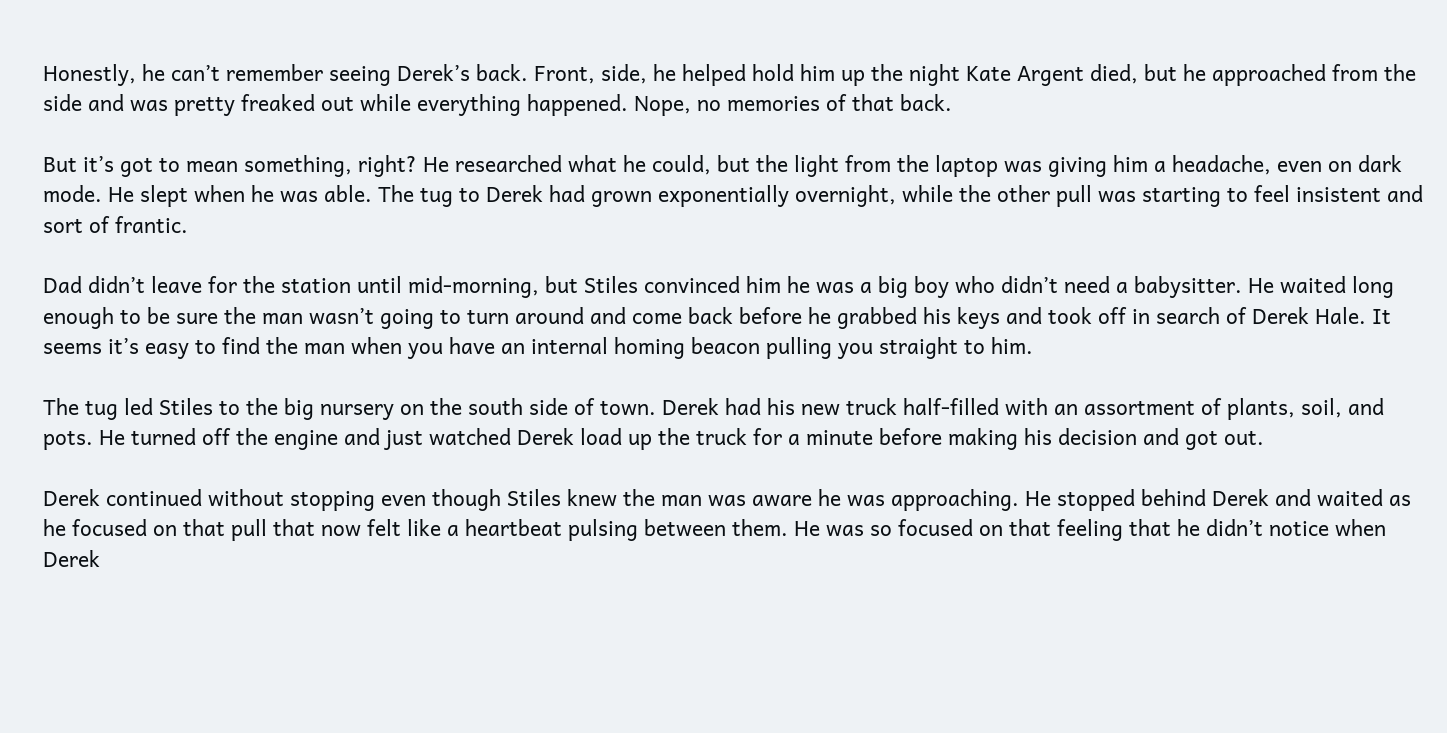Honestly, he can’t remember seeing Derek’s back. Front, side, he helped hold him up the night Kate Argent died, but he approached from the side and was pretty freaked out while everything happened. Nope, no memories of that back.

But it’s got to mean something, right? He researched what he could, but the light from the laptop was giving him a headache, even on dark mode. He slept when he was able. The tug to Derek had grown exponentially overnight, while the other pull was starting to feel insistent and sort of frantic.

Dad didn’t leave for the station until mid-morning, but Stiles convinced him he was a big boy who didn’t need a babysitter. He waited long enough to be sure the man wasn’t going to turn around and come back before he grabbed his keys and took off in search of Derek Hale. It seems it’s easy to find the man when you have an internal homing beacon pulling you straight to him.

The tug led Stiles to the big nursery on the south side of town. Derek had his new truck half-filled with an assortment of plants, soil, and pots. He turned off the engine and just watched Derek load up the truck for a minute before making his decision and got out.

Derek continued without stopping even though Stiles knew the man was aware he was approaching. He stopped behind Derek and waited as he focused on that pull that now felt like a heartbeat pulsing between them. He was so focused on that feeling that he didn’t notice when Derek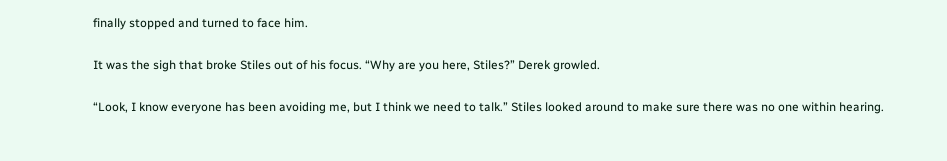finally stopped and turned to face him.

It was the sigh that broke Stiles out of his focus. “Why are you here, Stiles?” Derek growled.

“Look, I know everyone has been avoiding me, but I think we need to talk.” Stiles looked around to make sure there was no one within hearing.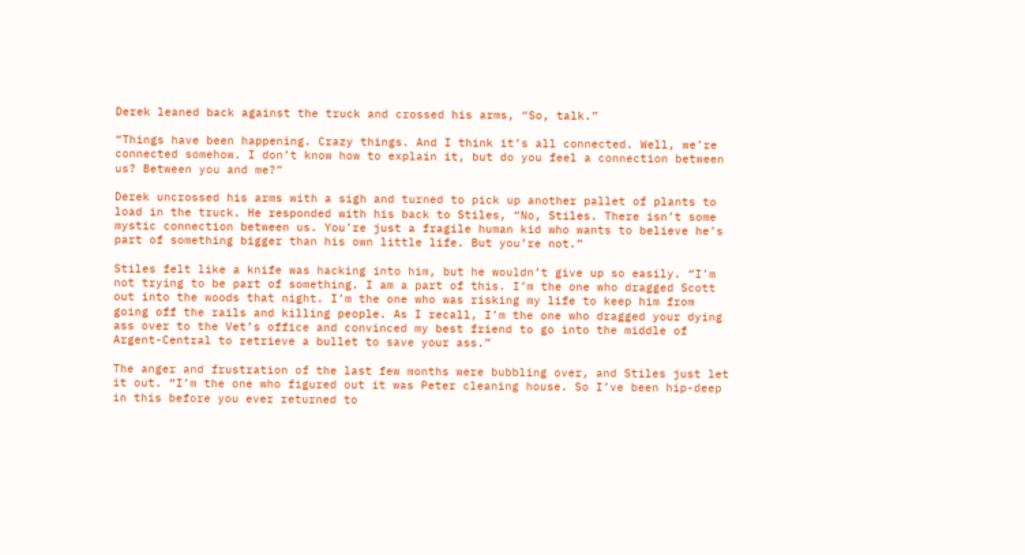Derek leaned back against the truck and crossed his arms, “So, talk.”

“Things have been happening. Crazy things. And I think it’s all connected. Well, we’re connected somehow. I don’t know how to explain it, but do you feel a connection between us? Between you and me?”

Derek uncrossed his arms with a sigh and turned to pick up another pallet of plants to load in the truck. He responded with his back to Stiles, “No, Stiles. There isn’t some mystic connection between us. You’re just a fragile human kid who wants to believe he’s part of something bigger than his own little life. But you’re not.”

Stiles felt like a knife was hacking into him, but he wouldn’t give up so easily. “I’m not trying to be part of something. I am a part of this. I’m the one who dragged Scott out into the woods that night. I’m the one who was risking my life to keep him from going off the rails and killing people. As I recall, I’m the one who dragged your dying ass over to the Vet’s office and convinced my best friend to go into the middle of Argent-Central to retrieve a bullet to save your ass.”

The anger and frustration of the last few months were bubbling over, and Stiles just let it out. “I’m the one who figured out it was Peter cleaning house. So I’ve been hip-deep in this before you ever returned to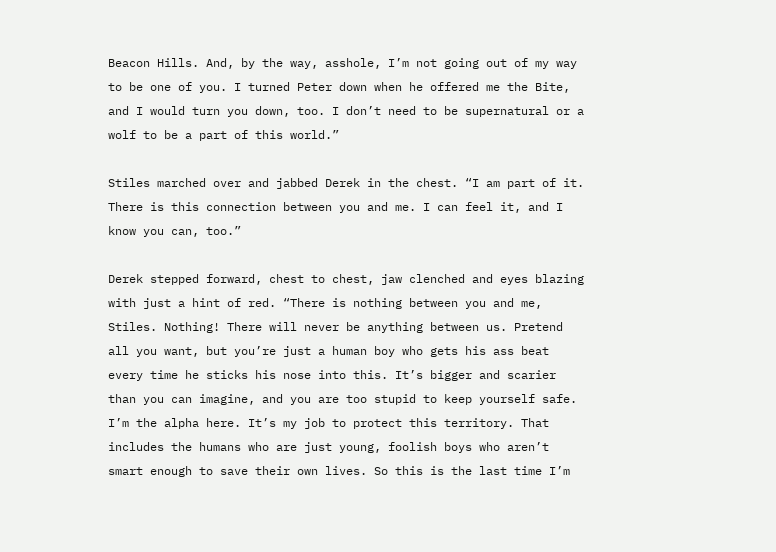Beacon Hills. And, by the way, asshole, I’m not going out of my way to be one of you. I turned Peter down when he offered me the Bite, and I would turn you down, too. I don’t need to be supernatural or a wolf to be a part of this world.”

Stiles marched over and jabbed Derek in the chest. “I am part of it. There is this connection between you and me. I can feel it, and I know you can, too.”

Derek stepped forward, chest to chest, jaw clenched and eyes blazing with just a hint of red. “There is nothing between you and me, Stiles. Nothing! There will never be anything between us. Pretend all you want, but you’re just a human boy who gets his ass beat every time he sticks his nose into this. It’s bigger and scarier than you can imagine, and you are too stupid to keep yourself safe. I’m the alpha here. It’s my job to protect this territory. That includes the humans who are just young, foolish boys who aren’t smart enough to save their own lives. So this is the last time I’m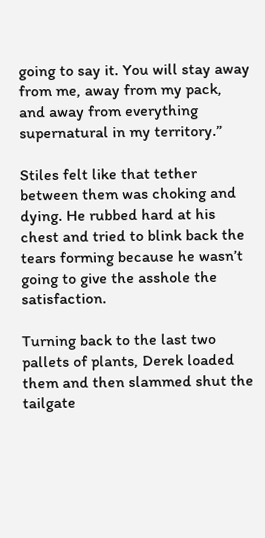going to say it. You will stay away from me, away from my pack, and away from everything supernatural in my territory.”

Stiles felt like that tether between them was choking and dying. He rubbed hard at his chest and tried to blink back the tears forming because he wasn’t going to give the asshole the satisfaction.

Turning back to the last two pallets of plants, Derek loaded them and then slammed shut the tailgate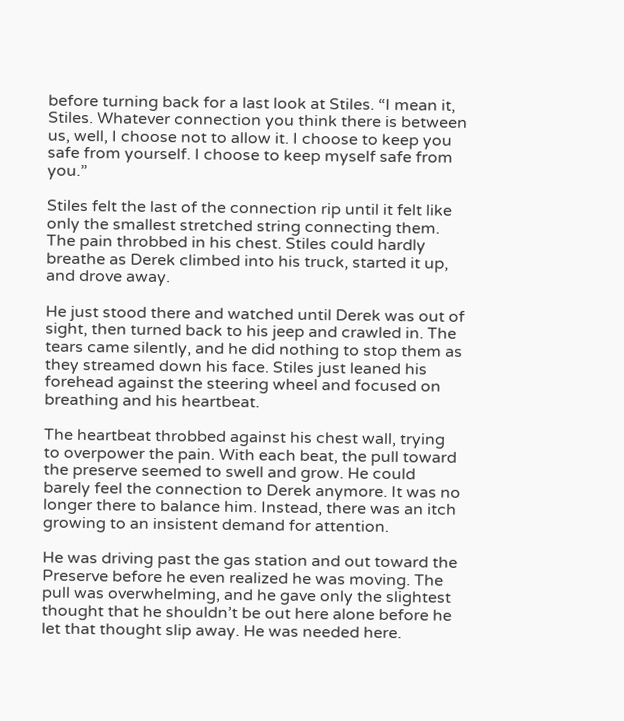before turning back for a last look at Stiles. “I mean it, Stiles. Whatever connection you think there is between us, well, I choose not to allow it. I choose to keep you safe from yourself. I choose to keep myself safe from you.”

Stiles felt the last of the connection rip until it felt like only the smallest stretched string connecting them. The pain throbbed in his chest. Stiles could hardly breathe as Derek climbed into his truck, started it up, and drove away.

He just stood there and watched until Derek was out of sight, then turned back to his jeep and crawled in. The tears came silently, and he did nothing to stop them as they streamed down his face. Stiles just leaned his forehead against the steering wheel and focused on breathing and his heartbeat.

The heartbeat throbbed against his chest wall, trying to overpower the pain. With each beat, the pull toward the preserve seemed to swell and grow. He could barely feel the connection to Derek anymore. It was no longer there to balance him. Instead, there was an itch growing to an insistent demand for attention.

He was driving past the gas station and out toward the Preserve before he even realized he was moving. The pull was overwhelming, and he gave only the slightest thought that he shouldn’t be out here alone before he let that thought slip away. He was needed here.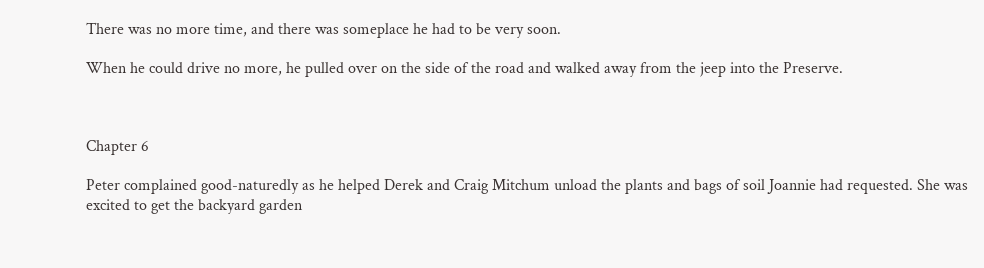There was no more time, and there was someplace he had to be very soon.

When he could drive no more, he pulled over on the side of the road and walked away from the jeep into the Preserve.



Chapter 6

Peter complained good-naturedly as he helped Derek and Craig Mitchum unload the plants and bags of soil Joannie had requested. She was excited to get the backyard garden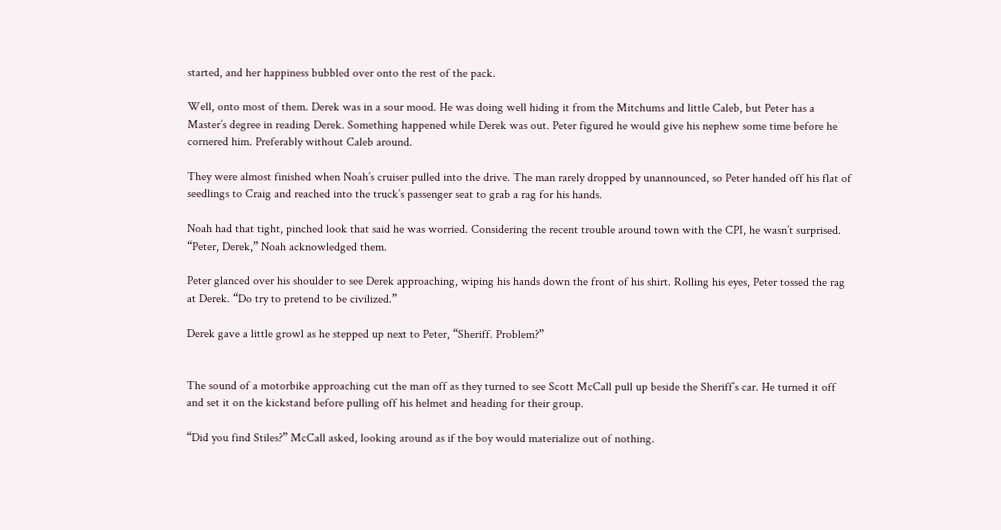started, and her happiness bubbled over onto the rest of the pack.

Well, onto most of them. Derek was in a sour mood. He was doing well hiding it from the Mitchums and little Caleb, but Peter has a Master’s degree in reading Derek. Something happened while Derek was out. Peter figured he would give his nephew some time before he cornered him. Preferably without Caleb around.

They were almost finished when Noah’s cruiser pulled into the drive. The man rarely dropped by unannounced, so Peter handed off his flat of seedlings to Craig and reached into the truck’s passenger seat to grab a rag for his hands.

Noah had that tight, pinched look that said he was worried. Considering the recent trouble around town with the CPI, he wasn’t surprised. “Peter, Derek,” Noah acknowledged them.

Peter glanced over his shoulder to see Derek approaching, wiping his hands down the front of his shirt. Rolling his eyes, Peter tossed the rag at Derek. “Do try to pretend to be civilized.”

Derek gave a little growl as he stepped up next to Peter, “Sheriff. Problem?”


The sound of a motorbike approaching cut the man off as they turned to see Scott McCall pull up beside the Sheriff’s car. He turned it off and set it on the kickstand before pulling off his helmet and heading for their group.

“Did you find Stiles?” McCall asked, looking around as if the boy would materialize out of nothing.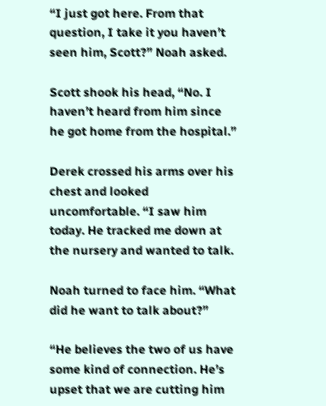“I just got here. From that question, I take it you haven’t seen him, Scott?” Noah asked.

Scott shook his head, “No. I haven’t heard from him since he got home from the hospital.”

Derek crossed his arms over his chest and looked uncomfortable. “I saw him today. He tracked me down at the nursery and wanted to talk.

Noah turned to face him. “What did he want to talk about?”

“He believes the two of us have some kind of connection. He’s upset that we are cutting him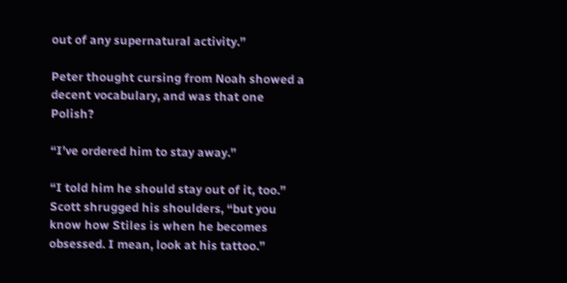out of any supernatural activity.”

Peter thought cursing from Noah showed a decent vocabulary, and was that one Polish?

“I’ve ordered him to stay away.”

“I told him he should stay out of it, too.” Scott shrugged his shoulders, “but you know how Stiles is when he becomes obsessed. I mean, look at his tattoo.”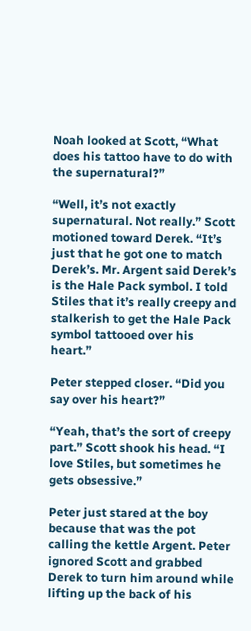Noah looked at Scott, “What does his tattoo have to do with the supernatural?”

“Well, it’s not exactly supernatural. Not really.” Scott motioned toward Derek. “It’s just that he got one to match Derek’s. Mr. Argent said Derek’s is the Hale Pack symbol. I told Stiles that it’s really creepy and stalkerish to get the Hale Pack symbol tattooed over his heart.”

Peter stepped closer. “Did you say over his heart?”

“Yeah, that’s the sort of creepy part.” Scott shook his head. “I love Stiles, but sometimes he gets obsessive.”

Peter just stared at the boy because that was the pot calling the kettle Argent. Peter ignored Scott and grabbed Derek to turn him around while lifting up the back of his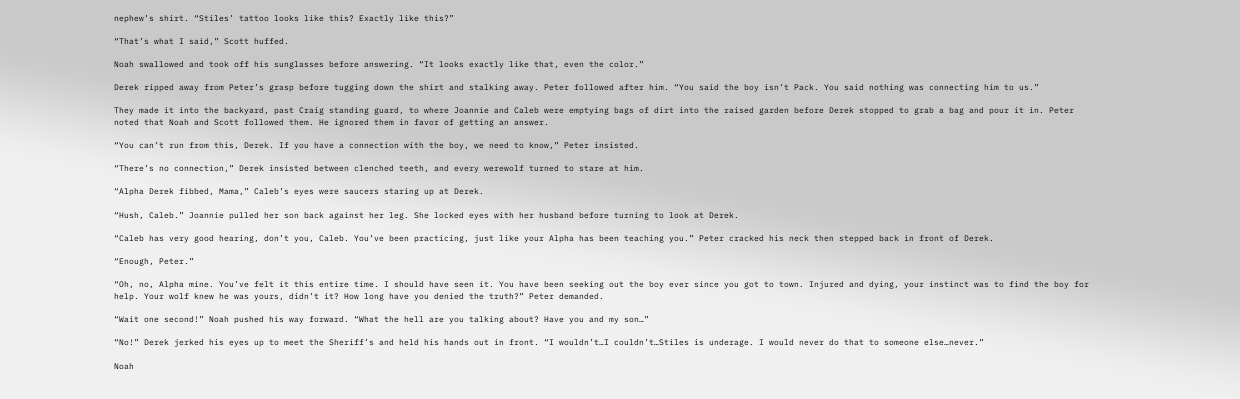nephew’s shirt. “Stiles’ tattoo looks like this? Exactly like this?”

“That’s what I said,” Scott huffed.

Noah swallowed and took off his sunglasses before answering. “It looks exactly like that, even the color.”

Derek ripped away from Peter’s grasp before tugging down the shirt and stalking away. Peter followed after him. “You said the boy isn’t Pack. You said nothing was connecting him to us.”

They made it into the backyard, past Craig standing guard, to where Joannie and Caleb were emptying bags of dirt into the raised garden before Derek stopped to grab a bag and pour it in. Peter noted that Noah and Scott followed them. He ignored them in favor of getting an answer.

“You can’t run from this, Derek. If you have a connection with the boy, we need to know,” Peter insisted.

“There’s no connection,” Derek insisted between clenched teeth, and every werewolf turned to stare at him.

“Alpha Derek fibbed, Mama,” Caleb’s eyes were saucers staring up at Derek.

“Hush, Caleb.” Joannie pulled her son back against her leg. She locked eyes with her husband before turning to look at Derek.

“Caleb has very good hearing, don’t you, Caleb. You’ve been practicing, just like your Alpha has been teaching you.” Peter cracked his neck then stepped back in front of Derek.

“Enough, Peter.”

“Oh, no, Alpha mine. You’ve felt it this entire time. I should have seen it. You have been seeking out the boy ever since you got to town. Injured and dying, your instinct was to find the boy for help. Your wolf knew he was yours, didn’t it? How long have you denied the truth?” Peter demanded.

“Wait one second!” Noah pushed his way forward. “What the hell are you talking about? Have you and my son…”

“No!” Derek jerked his eyes up to meet the Sheriff’s and held his hands out in front. “I wouldn’t…I couldn’t…Stiles is underage. I would never do that to someone else…never.”

Noah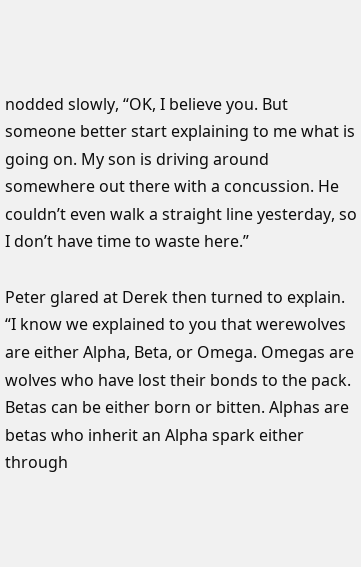nodded slowly, “OK, I believe you. But someone better start explaining to me what is going on. My son is driving around somewhere out there with a concussion. He couldn’t even walk a straight line yesterday, so I don’t have time to waste here.”

Peter glared at Derek then turned to explain. “I know we explained to you that werewolves are either Alpha, Beta, or Omega. Omegas are wolves who have lost their bonds to the pack. Betas can be either born or bitten. Alphas are betas who inherit an Alpha spark either through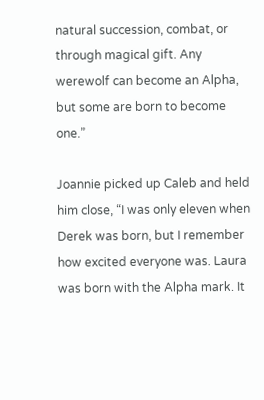natural succession, combat, or through magical gift. Any werewolf can become an Alpha, but some are born to become one.”

Joannie picked up Caleb and held him close, “I was only eleven when Derek was born, but I remember how excited everyone was. Laura was born with the Alpha mark. It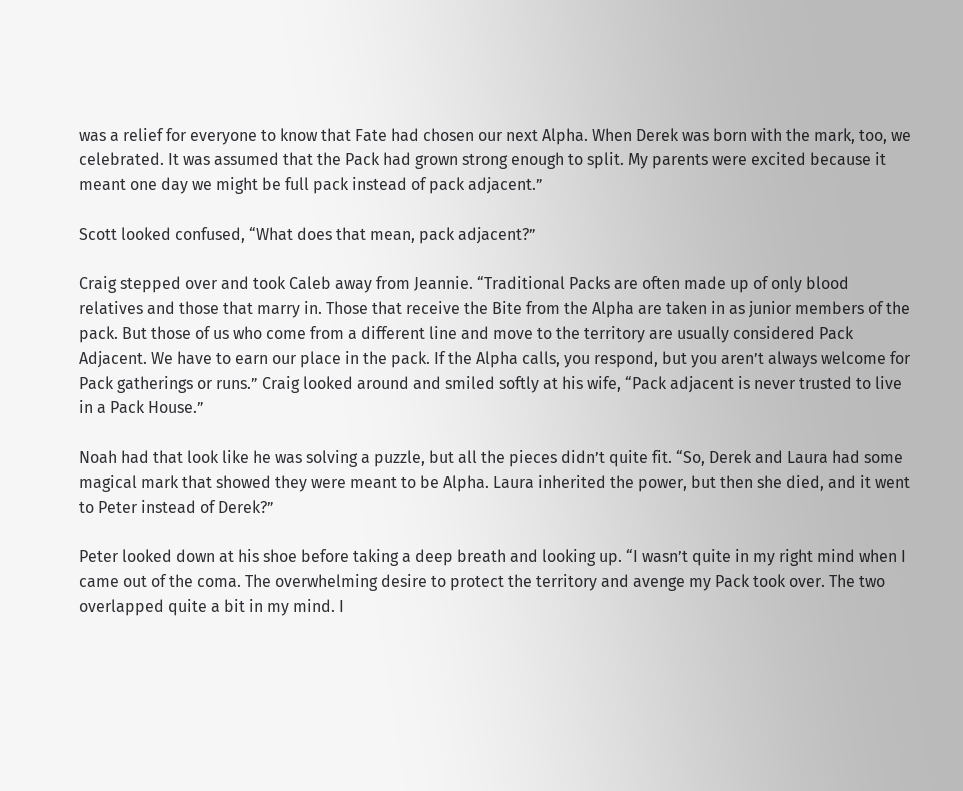was a relief for everyone to know that Fate had chosen our next Alpha. When Derek was born with the mark, too, we celebrated. It was assumed that the Pack had grown strong enough to split. My parents were excited because it meant one day we might be full pack instead of pack adjacent.”

Scott looked confused, “What does that mean, pack adjacent?”

Craig stepped over and took Caleb away from Jeannie. “Traditional Packs are often made up of only blood relatives and those that marry in. Those that receive the Bite from the Alpha are taken in as junior members of the pack. But those of us who come from a different line and move to the territory are usually considered Pack Adjacent. We have to earn our place in the pack. If the Alpha calls, you respond, but you aren’t always welcome for Pack gatherings or runs.” Craig looked around and smiled softly at his wife, “Pack adjacent is never trusted to live in a Pack House.”

Noah had that look like he was solving a puzzle, but all the pieces didn’t quite fit. “So, Derek and Laura had some magical mark that showed they were meant to be Alpha. Laura inherited the power, but then she died, and it went to Peter instead of Derek?”

Peter looked down at his shoe before taking a deep breath and looking up. “I wasn’t quite in my right mind when I came out of the coma. The overwhelming desire to protect the territory and avenge my Pack took over. The two overlapped quite a bit in my mind. I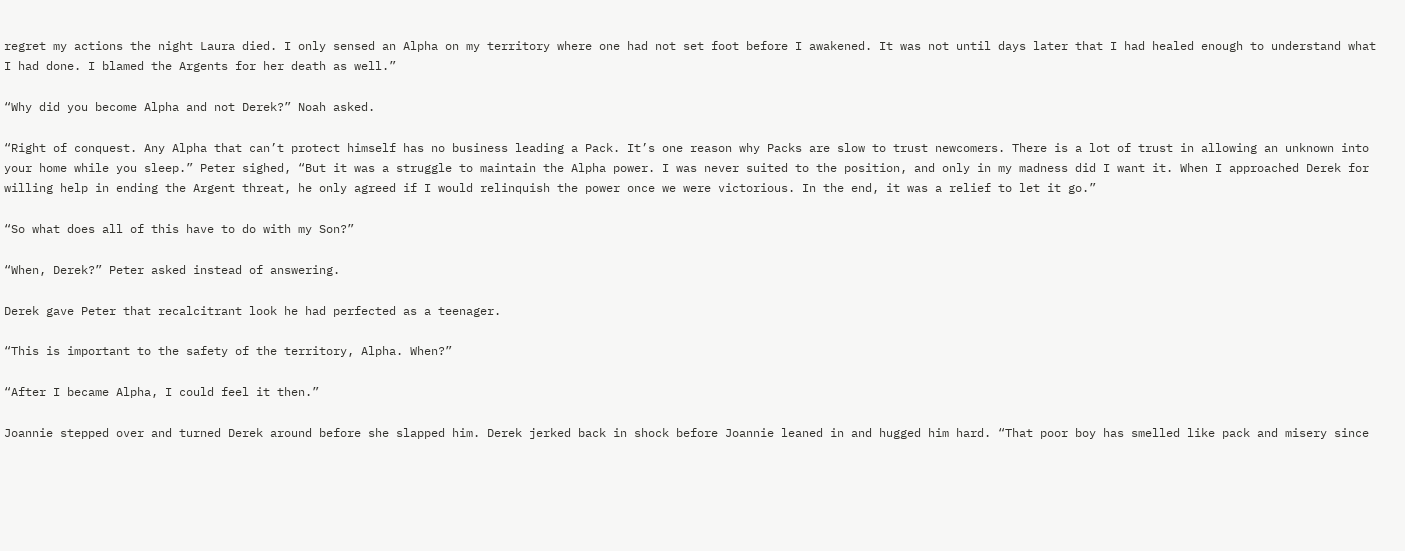regret my actions the night Laura died. I only sensed an Alpha on my territory where one had not set foot before I awakened. It was not until days later that I had healed enough to understand what I had done. I blamed the Argents for her death as well.”

“Why did you become Alpha and not Derek?” Noah asked.

“Right of conquest. Any Alpha that can’t protect himself has no business leading a Pack. It’s one reason why Packs are slow to trust newcomers. There is a lot of trust in allowing an unknown into your home while you sleep.” Peter sighed, “But it was a struggle to maintain the Alpha power. I was never suited to the position, and only in my madness did I want it. When I approached Derek for willing help in ending the Argent threat, he only agreed if I would relinquish the power once we were victorious. In the end, it was a relief to let it go.”

“So what does all of this have to do with my Son?”

“When, Derek?” Peter asked instead of answering.

Derek gave Peter that recalcitrant look he had perfected as a teenager.

“This is important to the safety of the territory, Alpha. When?”

“After I became Alpha, I could feel it then.”

Joannie stepped over and turned Derek around before she slapped him. Derek jerked back in shock before Joannie leaned in and hugged him hard. “That poor boy has smelled like pack and misery since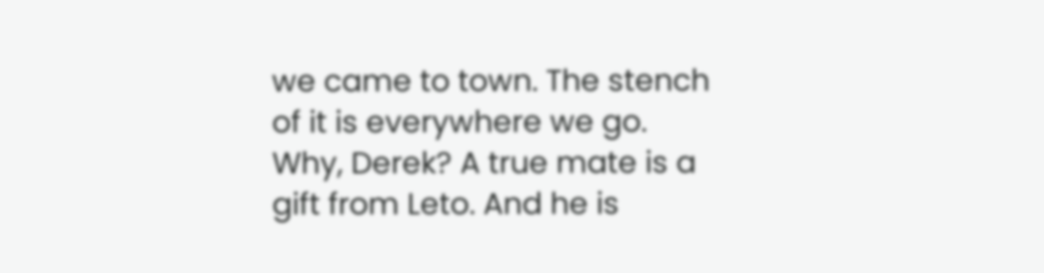we came to town. The stench of it is everywhere we go. Why, Derek? A true mate is a gift from Leto. And he is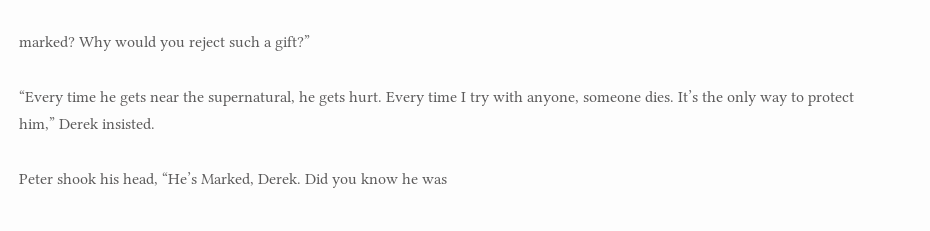marked? Why would you reject such a gift?”

“Every time he gets near the supernatural, he gets hurt. Every time I try with anyone, someone dies. It’s the only way to protect him,” Derek insisted.

Peter shook his head, “He’s Marked, Derek. Did you know he was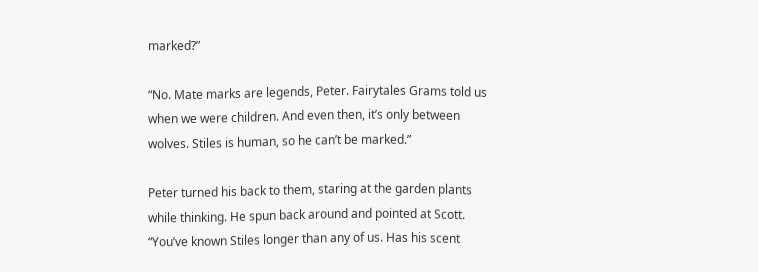marked?”

“No. Mate marks are legends, Peter. Fairytales Grams told us when we were children. And even then, it’s only between wolves. Stiles is human, so he can’t be marked.”

Peter turned his back to them, staring at the garden plants while thinking. He spun back around and pointed at Scott. “You’ve known Stiles longer than any of us. Has his scent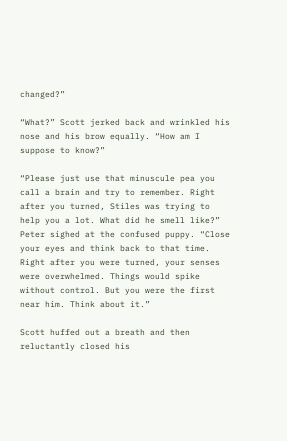changed?”

“What?” Scott jerked back and wrinkled his nose and his brow equally. “How am I suppose to know?”

“Please just use that minuscule pea you call a brain and try to remember. Right after you turned, Stiles was trying to help you a lot. What did he smell like?” Peter sighed at the confused puppy. “Close your eyes and think back to that time. Right after you were turned, your senses were overwhelmed. Things would spike without control. But you were the first near him. Think about it.”

Scott huffed out a breath and then reluctantly closed his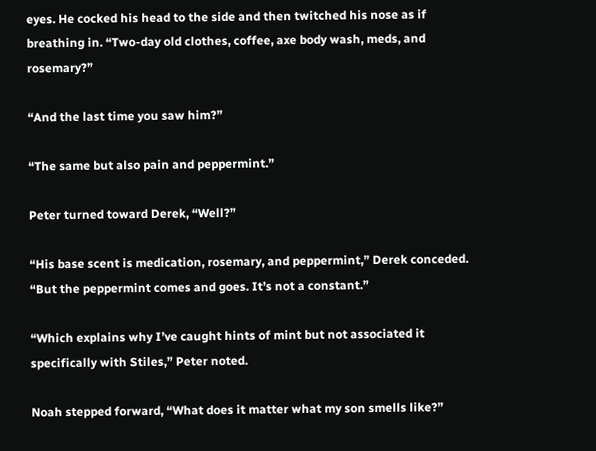eyes. He cocked his head to the side and then twitched his nose as if breathing in. “Two-day old clothes, coffee, axe body wash, meds, and rosemary?”

“And the last time you saw him?”

“The same but also pain and peppermint.”

Peter turned toward Derek, “Well?”

“His base scent is medication, rosemary, and peppermint,” Derek conceded. “But the peppermint comes and goes. It’s not a constant.”

“Which explains why I’ve caught hints of mint but not associated it specifically with Stiles,” Peter noted.

Noah stepped forward, “What does it matter what my son smells like?”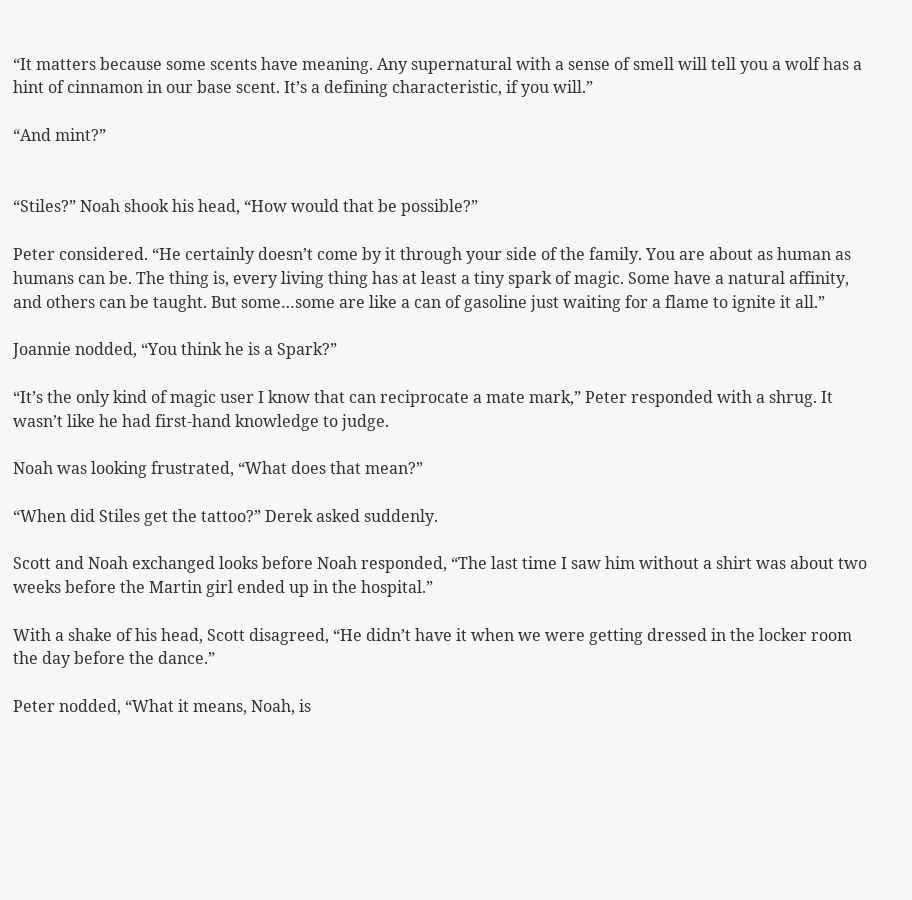“It matters because some scents have meaning. Any supernatural with a sense of smell will tell you a wolf has a hint of cinnamon in our base scent. It’s a defining characteristic, if you will.”

“And mint?”


“Stiles?” Noah shook his head, “How would that be possible?”

Peter considered. “He certainly doesn’t come by it through your side of the family. You are about as human as humans can be. The thing is, every living thing has at least a tiny spark of magic. Some have a natural affinity, and others can be taught. But some…some are like a can of gasoline just waiting for a flame to ignite it all.”

Joannie nodded, “You think he is a Spark?”

“It’s the only kind of magic user I know that can reciprocate a mate mark,” Peter responded with a shrug. It wasn’t like he had first-hand knowledge to judge.

Noah was looking frustrated, “What does that mean?”

“When did Stiles get the tattoo?” Derek asked suddenly.

Scott and Noah exchanged looks before Noah responded, “The last time I saw him without a shirt was about two weeks before the Martin girl ended up in the hospital.”

With a shake of his head, Scott disagreed, “He didn’t have it when we were getting dressed in the locker room the day before the dance.”

Peter nodded, “What it means, Noah, is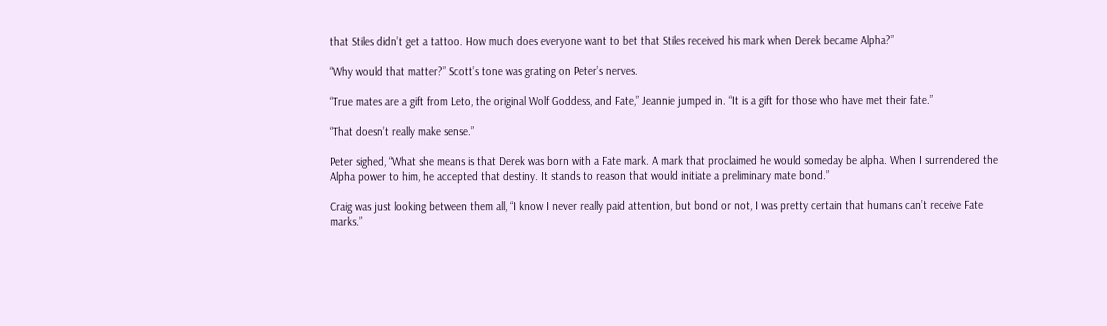that Stiles didn’t get a tattoo. How much does everyone want to bet that Stiles received his mark when Derek became Alpha?”

“Why would that matter?” Scott’s tone was grating on Peter’s nerves.

“True mates are a gift from Leto, the original Wolf Goddess, and Fate,” Jeannie jumped in. “It is a gift for those who have met their fate.”

“That doesn’t really make sense.”

Peter sighed, “What she means is that Derek was born with a Fate mark. A mark that proclaimed he would someday be alpha. When I surrendered the Alpha power to him, he accepted that destiny. It stands to reason that would initiate a preliminary mate bond.”

Craig was just looking between them all, “I know I never really paid attention, but bond or not, I was pretty certain that humans can’t receive Fate marks.”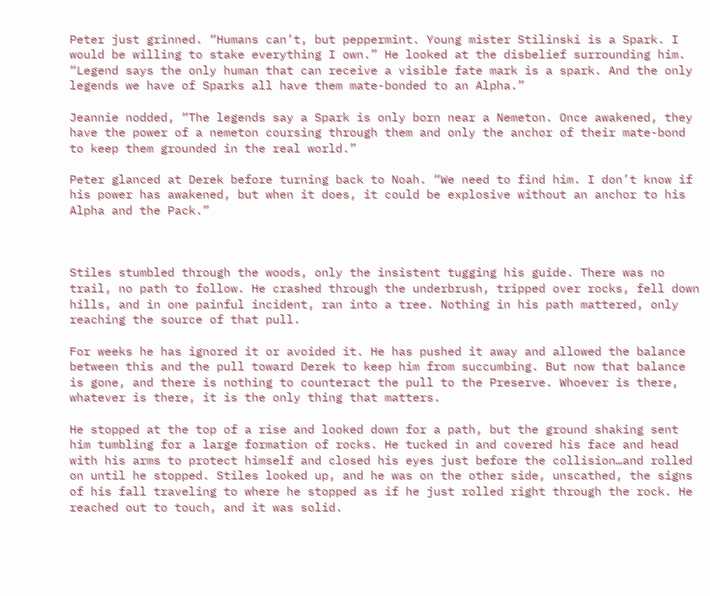Peter just grinned. “Humans can’t, but peppermint. Young mister Stilinski is a Spark. I would be willing to stake everything I own.” He looked at the disbelief surrounding him. “Legend says the only human that can receive a visible fate mark is a spark. And the only legends we have of Sparks all have them mate-bonded to an Alpha.”

Jeannie nodded, “The legends say a Spark is only born near a Nemeton. Once awakened, they have the power of a nemeton coursing through them and only the anchor of their mate-bond to keep them grounded in the real world.”

Peter glanced at Derek before turning back to Noah. “We need to find him. I don’t know if his power has awakened, but when it does, it could be explosive without an anchor to his Alpha and the Pack.”



Stiles stumbled through the woods, only the insistent tugging his guide. There was no trail, no path to follow. He crashed through the underbrush, tripped over rocks, fell down hills, and in one painful incident, ran into a tree. Nothing in his path mattered, only reaching the source of that pull.

For weeks he has ignored it or avoided it. He has pushed it away and allowed the balance between this and the pull toward Derek to keep him from succumbing. But now that balance is gone, and there is nothing to counteract the pull to the Preserve. Whoever is there, whatever is there, it is the only thing that matters.

He stopped at the top of a rise and looked down for a path, but the ground shaking sent him tumbling for a large formation of rocks. He tucked in and covered his face and head with his arms to protect himself and closed his eyes just before the collision…and rolled on until he stopped. Stiles looked up, and he was on the other side, unscathed, the signs of his fall traveling to where he stopped as if he just rolled right through the rock. He reached out to touch, and it was solid.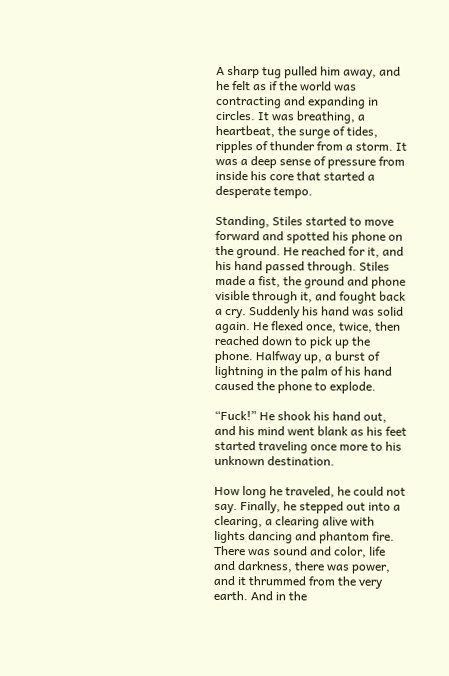A sharp tug pulled him away, and he felt as if the world was contracting and expanding in circles. It was breathing, a heartbeat, the surge of tides, ripples of thunder from a storm. It was a deep sense of pressure from inside his core that started a desperate tempo.

Standing, Stiles started to move forward and spotted his phone on the ground. He reached for it, and his hand passed through. Stiles made a fist, the ground and phone visible through it, and fought back a cry. Suddenly his hand was solid again. He flexed once, twice, then reached down to pick up the phone. Halfway up, a burst of lightning in the palm of his hand caused the phone to explode.

“Fuck!” He shook his hand out, and his mind went blank as his feet started traveling once more to his unknown destination.

How long he traveled, he could not say. Finally, he stepped out into a clearing, a clearing alive with lights dancing and phantom fire. There was sound and color, life and darkness, there was power, and it thrummed from the very earth. And in the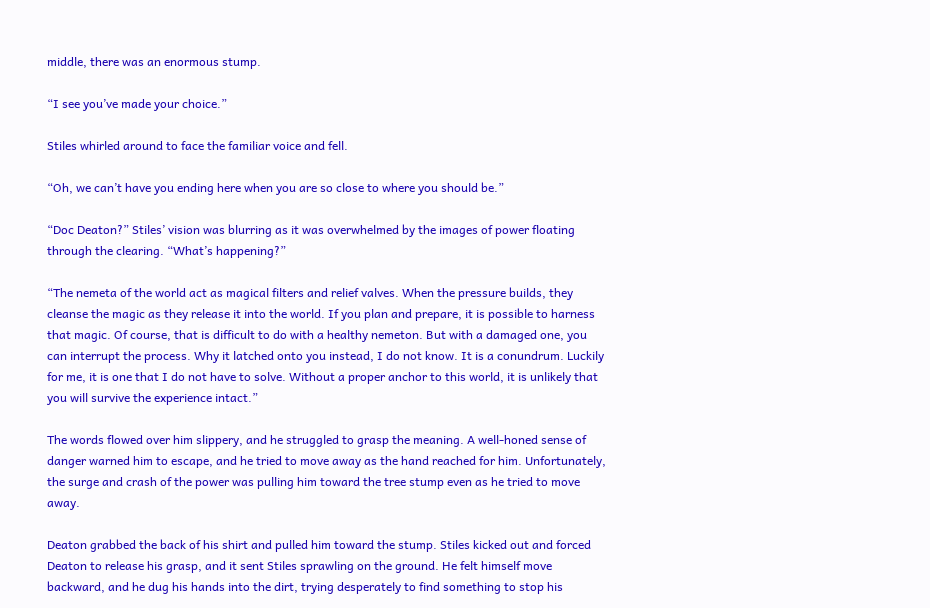middle, there was an enormous stump.

“I see you’ve made your choice.”

Stiles whirled around to face the familiar voice and fell.

“Oh, we can’t have you ending here when you are so close to where you should be.”

“Doc Deaton?” Stiles’ vision was blurring as it was overwhelmed by the images of power floating through the clearing. “What’s happening?”

“The nemeta of the world act as magical filters and relief valves. When the pressure builds, they cleanse the magic as they release it into the world. If you plan and prepare, it is possible to harness that magic. Of course, that is difficult to do with a healthy nemeton. But with a damaged one, you can interrupt the process. Why it latched onto you instead, I do not know. It is a conundrum. Luckily for me, it is one that I do not have to solve. Without a proper anchor to this world, it is unlikely that you will survive the experience intact.”

The words flowed over him slippery, and he struggled to grasp the meaning. A well-honed sense of danger warned him to escape, and he tried to move away as the hand reached for him. Unfortunately, the surge and crash of the power was pulling him toward the tree stump even as he tried to move away.

Deaton grabbed the back of his shirt and pulled him toward the stump. Stiles kicked out and forced Deaton to release his grasp, and it sent Stiles sprawling on the ground. He felt himself move backward, and he dug his hands into the dirt, trying desperately to find something to stop his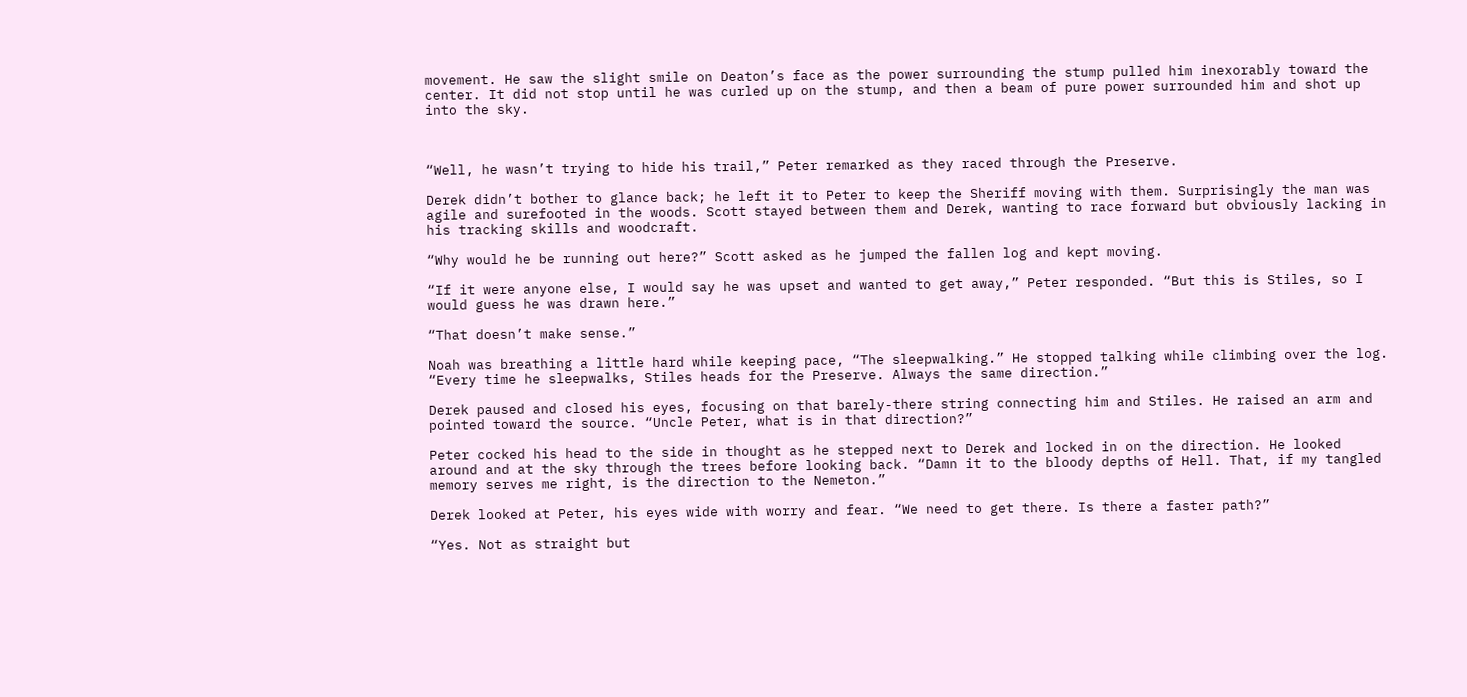movement. He saw the slight smile on Deaton’s face as the power surrounding the stump pulled him inexorably toward the center. It did not stop until he was curled up on the stump, and then a beam of pure power surrounded him and shot up into the sky.



“Well, he wasn’t trying to hide his trail,” Peter remarked as they raced through the Preserve.

Derek didn’t bother to glance back; he left it to Peter to keep the Sheriff moving with them. Surprisingly the man was agile and surefooted in the woods. Scott stayed between them and Derek, wanting to race forward but obviously lacking in his tracking skills and woodcraft.

“Why would he be running out here?” Scott asked as he jumped the fallen log and kept moving.

“If it were anyone else, I would say he was upset and wanted to get away,” Peter responded. “But this is Stiles, so I would guess he was drawn here.”

“That doesn’t make sense.”

Noah was breathing a little hard while keeping pace, “The sleepwalking.” He stopped talking while climbing over the log. “Every time he sleepwalks, Stiles heads for the Preserve. Always the same direction.”

Derek paused and closed his eyes, focusing on that barely-there string connecting him and Stiles. He raised an arm and pointed toward the source. “Uncle Peter, what is in that direction?”

Peter cocked his head to the side in thought as he stepped next to Derek and locked in on the direction. He looked around and at the sky through the trees before looking back. “Damn it to the bloody depths of Hell. That, if my tangled memory serves me right, is the direction to the Nemeton.”

Derek looked at Peter, his eyes wide with worry and fear. “We need to get there. Is there a faster path?”

“Yes. Not as straight but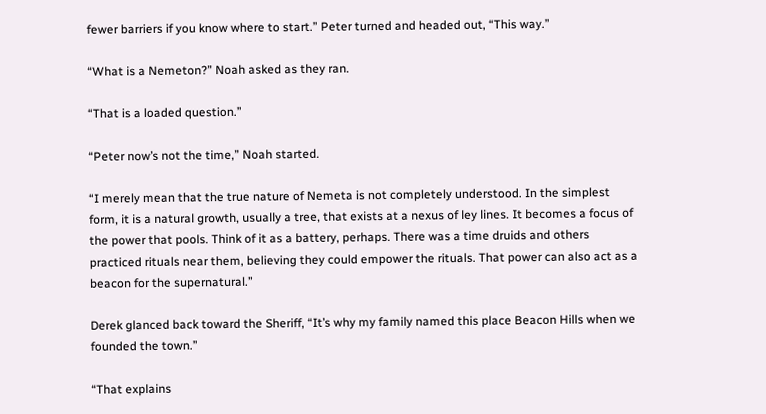fewer barriers if you know where to start.” Peter turned and headed out, “This way.”

“What is a Nemeton?” Noah asked as they ran.

“That is a loaded question.”

“Peter now’s not the time,” Noah started.

“I merely mean that the true nature of Nemeta is not completely understood. In the simplest form, it is a natural growth, usually a tree, that exists at a nexus of ley lines. It becomes a focus of the power that pools. Think of it as a battery, perhaps. There was a time druids and others practiced rituals near them, believing they could empower the rituals. That power can also act as a beacon for the supernatural.”

Derek glanced back toward the Sheriff, “It’s why my family named this place Beacon Hills when we founded the town.”

“That explains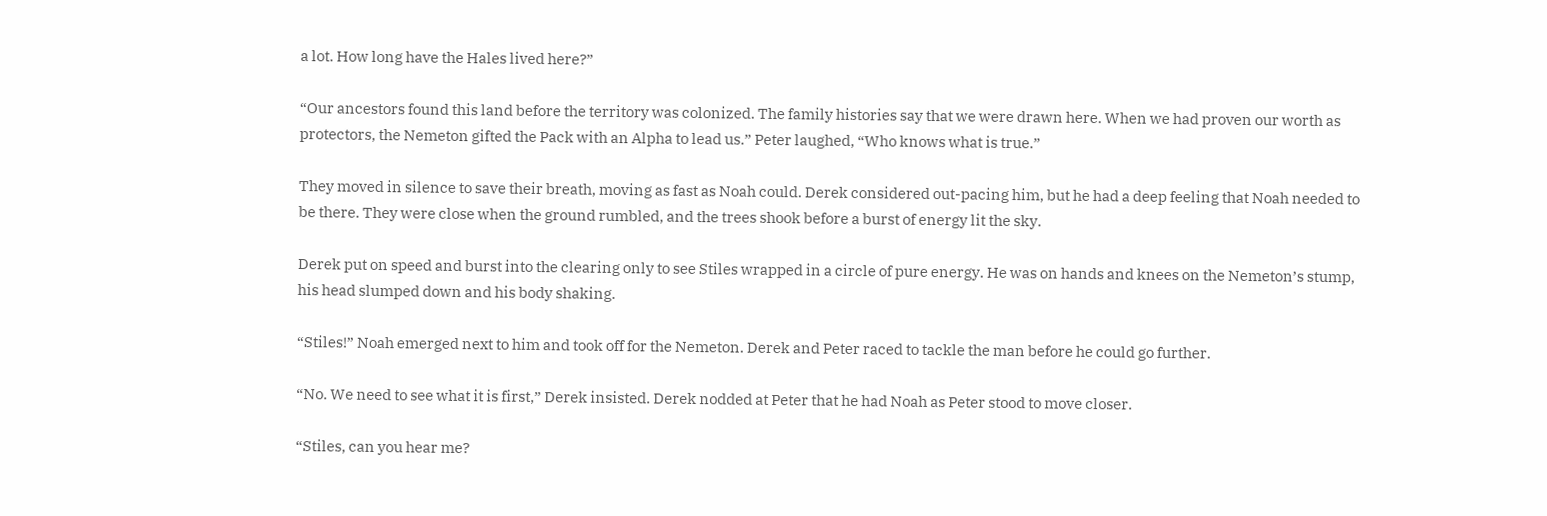a lot. How long have the Hales lived here?”

“Our ancestors found this land before the territory was colonized. The family histories say that we were drawn here. When we had proven our worth as protectors, the Nemeton gifted the Pack with an Alpha to lead us.” Peter laughed, “Who knows what is true.”

They moved in silence to save their breath, moving as fast as Noah could. Derek considered out-pacing him, but he had a deep feeling that Noah needed to be there. They were close when the ground rumbled, and the trees shook before a burst of energy lit the sky.

Derek put on speed and burst into the clearing only to see Stiles wrapped in a circle of pure energy. He was on hands and knees on the Nemeton’s stump, his head slumped down and his body shaking.

“Stiles!” Noah emerged next to him and took off for the Nemeton. Derek and Peter raced to tackle the man before he could go further.

“No. We need to see what it is first,” Derek insisted. Derek nodded at Peter that he had Noah as Peter stood to move closer.

“Stiles, can you hear me?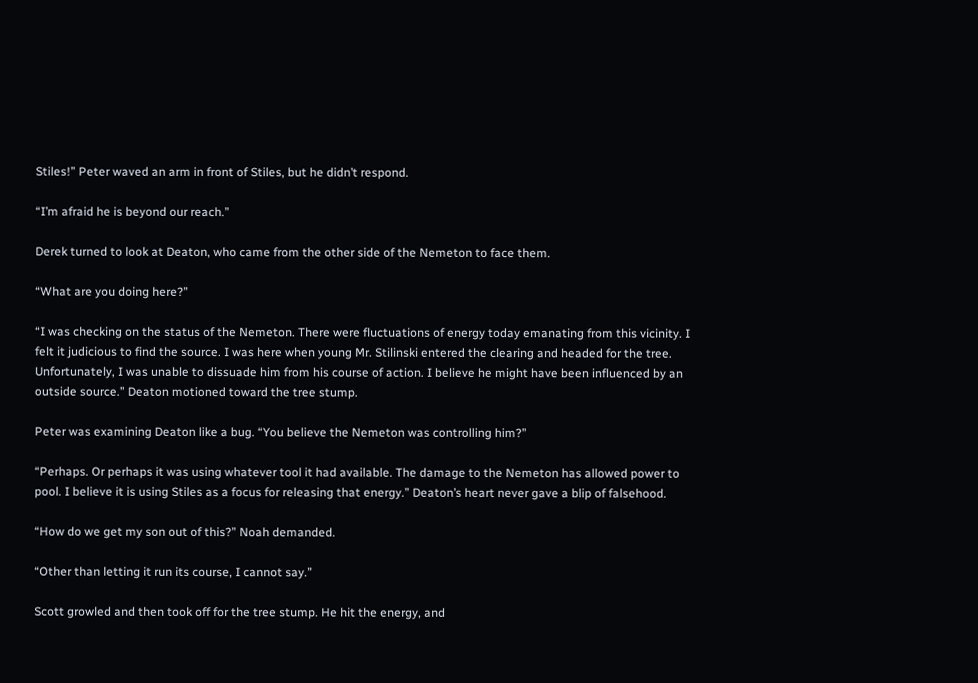Stiles!” Peter waved an arm in front of Stiles, but he didn’t respond.

“I’m afraid he is beyond our reach.”

Derek turned to look at Deaton, who came from the other side of the Nemeton to face them.

“What are you doing here?”

“I was checking on the status of the Nemeton. There were fluctuations of energy today emanating from this vicinity. I felt it judicious to find the source. I was here when young Mr. Stilinski entered the clearing and headed for the tree. Unfortunately, I was unable to dissuade him from his course of action. I believe he might have been influenced by an outside source.” Deaton motioned toward the tree stump.

Peter was examining Deaton like a bug. “You believe the Nemeton was controlling him?”

“Perhaps. Or perhaps it was using whatever tool it had available. The damage to the Nemeton has allowed power to pool. I believe it is using Stiles as a focus for releasing that energy.” Deaton’s heart never gave a blip of falsehood.

“How do we get my son out of this?” Noah demanded.

“Other than letting it run its course, I cannot say.”

Scott growled and then took off for the tree stump. He hit the energy, and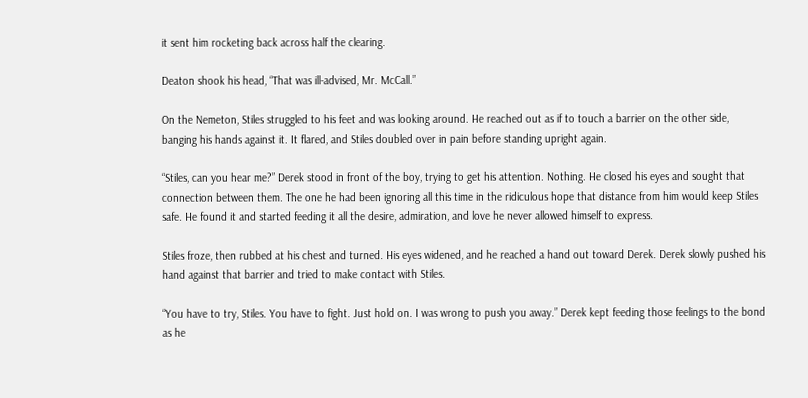it sent him rocketing back across half the clearing.

Deaton shook his head, “That was ill-advised, Mr. McCall.”

On the Nemeton, Stiles struggled to his feet and was looking around. He reached out as if to touch a barrier on the other side, banging his hands against it. It flared, and Stiles doubled over in pain before standing upright again.

“Stiles, can you hear me?” Derek stood in front of the boy, trying to get his attention. Nothing. He closed his eyes and sought that connection between them. The one he had been ignoring all this time in the ridiculous hope that distance from him would keep Stiles safe. He found it and started feeding it all the desire, admiration, and love he never allowed himself to express.

Stiles froze, then rubbed at his chest and turned. His eyes widened, and he reached a hand out toward Derek. Derek slowly pushed his hand against that barrier and tried to make contact with Stiles.

“You have to try, Stiles. You have to fight. Just hold on. I was wrong to push you away.” Derek kept feeding those feelings to the bond as he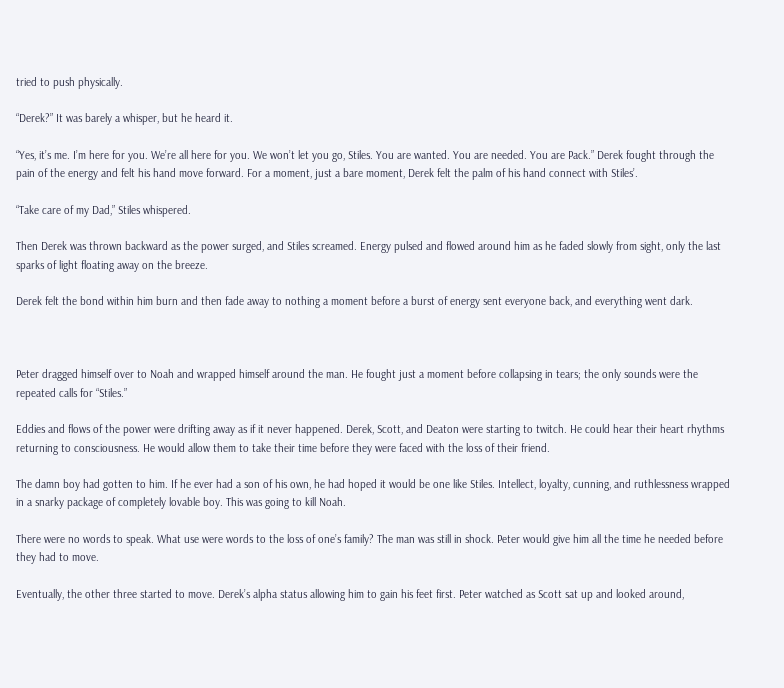tried to push physically.

“Derek?” It was barely a whisper, but he heard it.

“Yes, it’s me. I’m here for you. We’re all here for you. We won’t let you go, Stiles. You are wanted. You are needed. You are Pack.” Derek fought through the pain of the energy and felt his hand move forward. For a moment, just a bare moment, Derek felt the palm of his hand connect with Stiles’.

“Take care of my Dad,” Stiles whispered.

Then Derek was thrown backward as the power surged, and Stiles screamed. Energy pulsed and flowed around him as he faded slowly from sight, only the last sparks of light floating away on the breeze.

Derek felt the bond within him burn and then fade away to nothing a moment before a burst of energy sent everyone back, and everything went dark.



Peter dragged himself over to Noah and wrapped himself around the man. He fought just a moment before collapsing in tears; the only sounds were the repeated calls for “Stiles.”

Eddies and flows of the power were drifting away as if it never happened. Derek, Scott, and Deaton were starting to twitch. He could hear their heart rhythms returning to consciousness. He would allow them to take their time before they were faced with the loss of their friend.

The damn boy had gotten to him. If he ever had a son of his own, he had hoped it would be one like Stiles. Intellect, loyalty, cunning, and ruthlessness wrapped in a snarky package of completely lovable boy. This was going to kill Noah.

There were no words to speak. What use were words to the loss of one’s family? The man was still in shock. Peter would give him all the time he needed before they had to move.

Eventually, the other three started to move. Derek’s alpha status allowing him to gain his feet first. Peter watched as Scott sat up and looked around,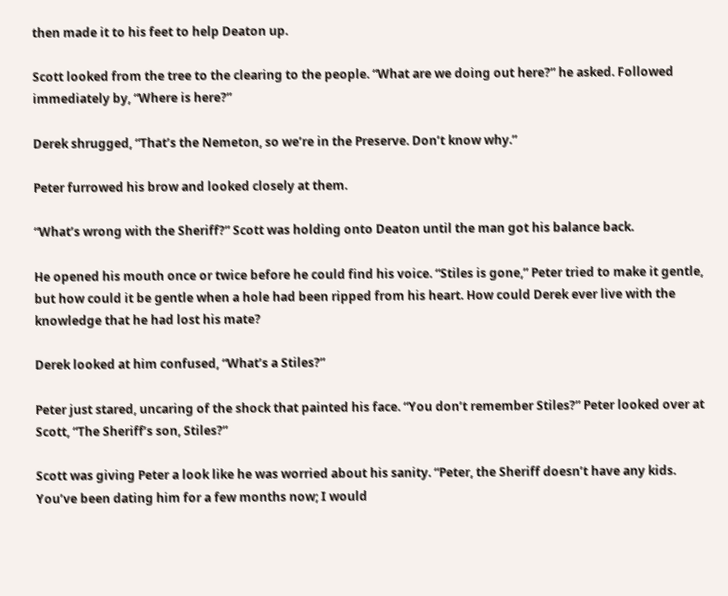then made it to his feet to help Deaton up.

Scott looked from the tree to the clearing to the people. “What are we doing out here?” he asked. Followed immediately by, “Where is here?”

Derek shrugged, “That’s the Nemeton, so we’re in the Preserve. Don’t know why.”

Peter furrowed his brow and looked closely at them.

“What’s wrong with the Sheriff?” Scott was holding onto Deaton until the man got his balance back.

He opened his mouth once or twice before he could find his voice. “Stiles is gone,” Peter tried to make it gentle, but how could it be gentle when a hole had been ripped from his heart. How could Derek ever live with the knowledge that he had lost his mate?

Derek looked at him confused, “What’s a Stiles?”

Peter just stared, uncaring of the shock that painted his face. “You don’t remember Stiles?” Peter looked over at Scott, “The Sheriff’s son, Stiles?”

Scott was giving Peter a look like he was worried about his sanity. “Peter, the Sheriff doesn’t have any kids. You’ve been dating him for a few months now; I would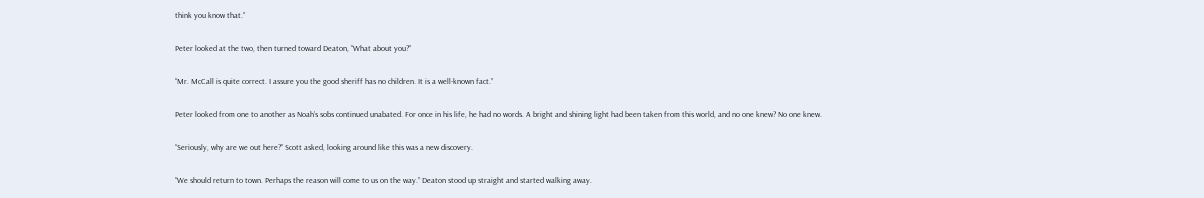think you know that.”

Peter looked at the two, then turned toward Deaton, “What about you?”

“Mr. McCall is quite correct. I assure you the good sheriff has no children. It is a well-known fact.”

Peter looked from one to another as Noah’s sobs continued unabated. For once in his life, he had no words. A bright and shining light had been taken from this world, and no one knew? No one knew.

“Seriously, why are we out here?” Scott asked, looking around like this was a new discovery.

“We should return to town. Perhaps the reason will come to us on the way.” Deaton stood up straight and started walking away.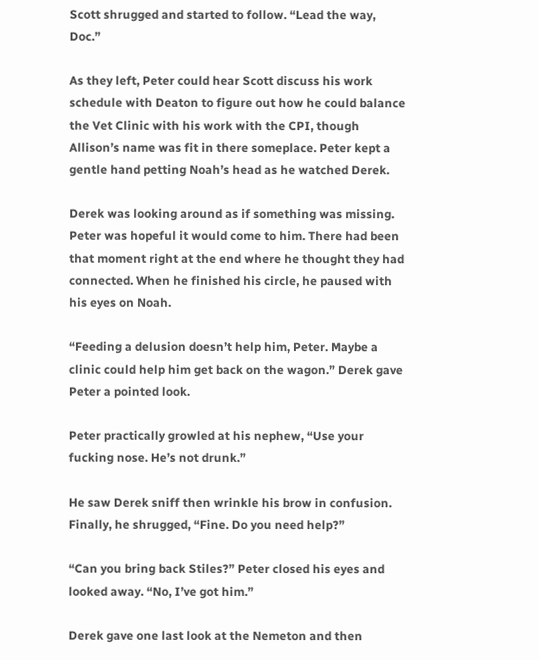Scott shrugged and started to follow. “Lead the way, Doc.”

As they left, Peter could hear Scott discuss his work schedule with Deaton to figure out how he could balance the Vet Clinic with his work with the CPI, though Allison’s name was fit in there someplace. Peter kept a gentle hand petting Noah’s head as he watched Derek.

Derek was looking around as if something was missing. Peter was hopeful it would come to him. There had been that moment right at the end where he thought they had connected. When he finished his circle, he paused with his eyes on Noah.

“Feeding a delusion doesn’t help him, Peter. Maybe a clinic could help him get back on the wagon.” Derek gave Peter a pointed look.

Peter practically growled at his nephew, “Use your fucking nose. He’s not drunk.”

He saw Derek sniff then wrinkle his brow in confusion. Finally, he shrugged, “Fine. Do you need help?”

“Can you bring back Stiles?” Peter closed his eyes and looked away. “No, I’ve got him.”

Derek gave one last look at the Nemeton and then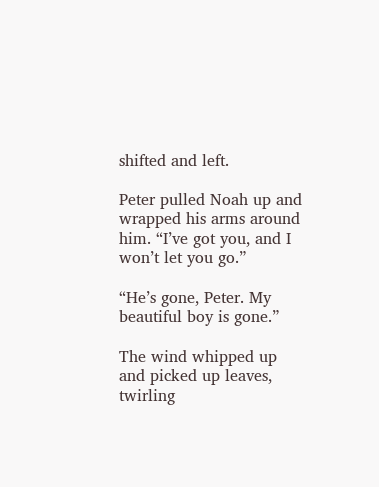shifted and left.

Peter pulled Noah up and wrapped his arms around him. “I’ve got you, and I won’t let you go.”

“He’s gone, Peter. My beautiful boy is gone.”

The wind whipped up and picked up leaves, twirling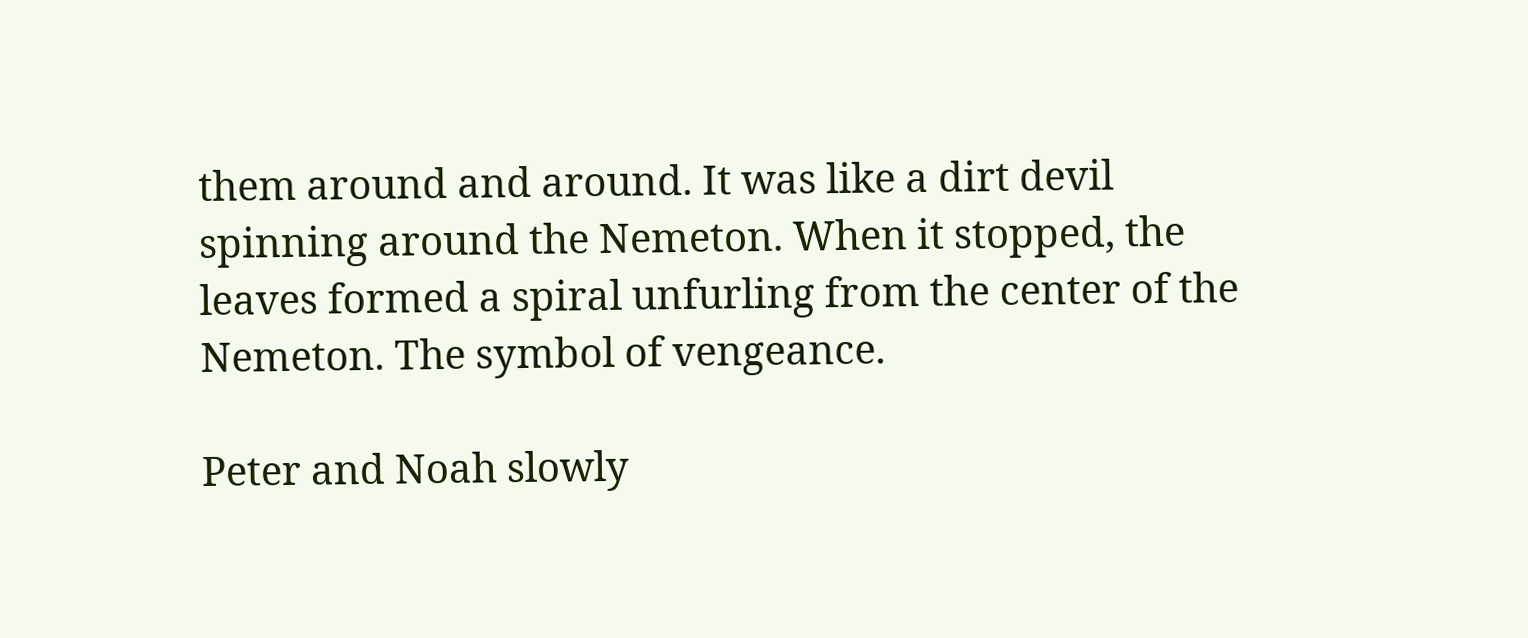them around and around. It was like a dirt devil spinning around the Nemeton. When it stopped, the leaves formed a spiral unfurling from the center of the Nemeton. The symbol of vengeance.

Peter and Noah slowly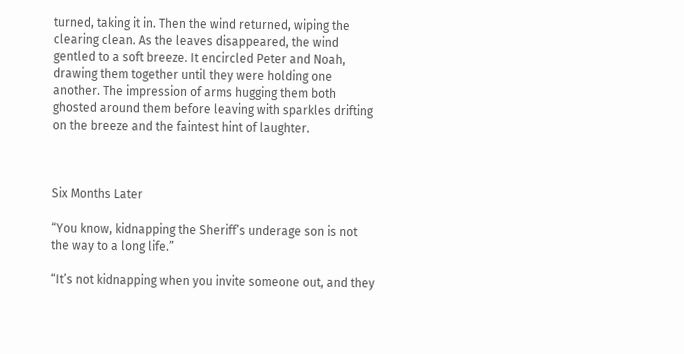turned, taking it in. Then the wind returned, wiping the clearing clean. As the leaves disappeared, the wind gentled to a soft breeze. It encircled Peter and Noah, drawing them together until they were holding one another. The impression of arms hugging them both ghosted around them before leaving with sparkles drifting on the breeze and the faintest hint of laughter.



Six Months Later

“You know, kidnapping the Sheriff’s underage son is not the way to a long life.”

“It’s not kidnapping when you invite someone out, and they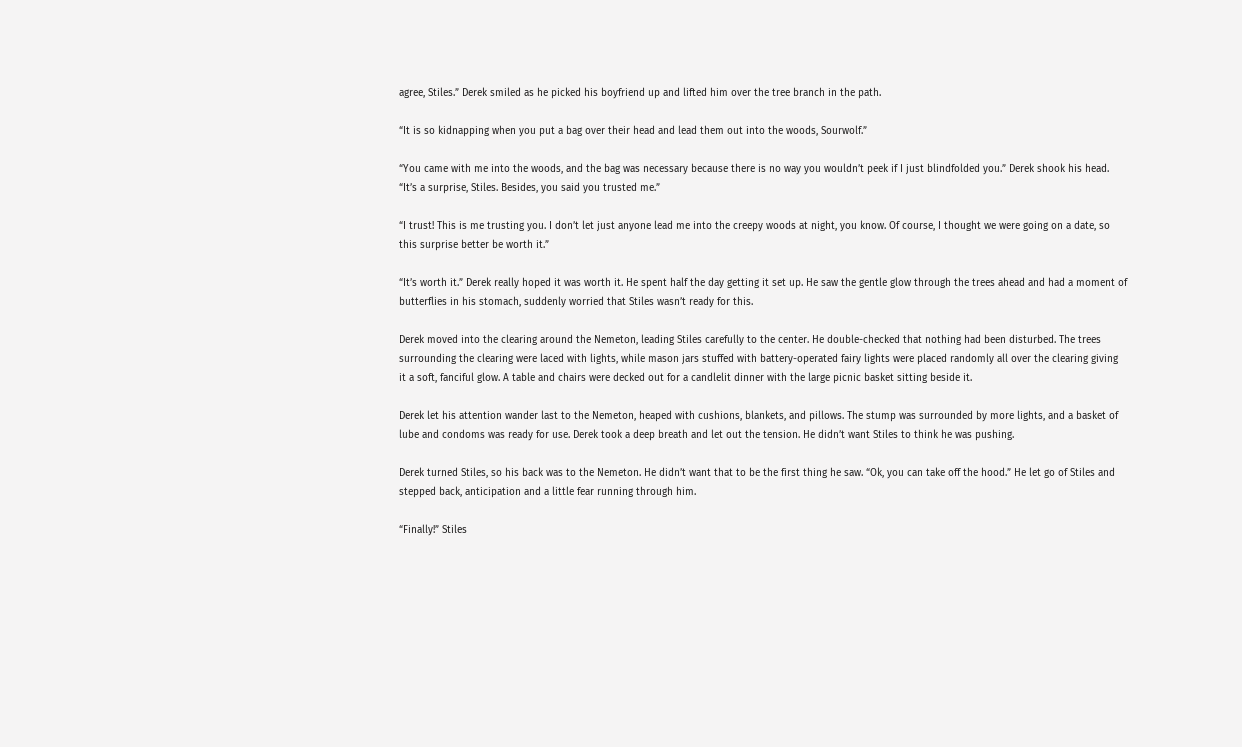agree, Stiles.” Derek smiled as he picked his boyfriend up and lifted him over the tree branch in the path.

“It is so kidnapping when you put a bag over their head and lead them out into the woods, Sourwolf.”

“You came with me into the woods, and the bag was necessary because there is no way you wouldn’t peek if I just blindfolded you.” Derek shook his head. “It’s a surprise, Stiles. Besides, you said you trusted me.”

“I trust! This is me trusting you. I don’t let just anyone lead me into the creepy woods at night, you know. Of course, I thought we were going on a date, so this surprise better be worth it.”

“It’s worth it.” Derek really hoped it was worth it. He spent half the day getting it set up. He saw the gentle glow through the trees ahead and had a moment of butterflies in his stomach, suddenly worried that Stiles wasn’t ready for this.

Derek moved into the clearing around the Nemeton, leading Stiles carefully to the center. He double-checked that nothing had been disturbed. The trees surrounding the clearing were laced with lights, while mason jars stuffed with battery-operated fairy lights were placed randomly all over the clearing giving it a soft, fanciful glow. A table and chairs were decked out for a candlelit dinner with the large picnic basket sitting beside it.

Derek let his attention wander last to the Nemeton, heaped with cushions, blankets, and pillows. The stump was surrounded by more lights, and a basket of lube and condoms was ready for use. Derek took a deep breath and let out the tension. He didn’t want Stiles to think he was pushing.

Derek turned Stiles, so his back was to the Nemeton. He didn’t want that to be the first thing he saw. “Ok, you can take off the hood.” He let go of Stiles and stepped back, anticipation and a little fear running through him.

“Finally!” Stiles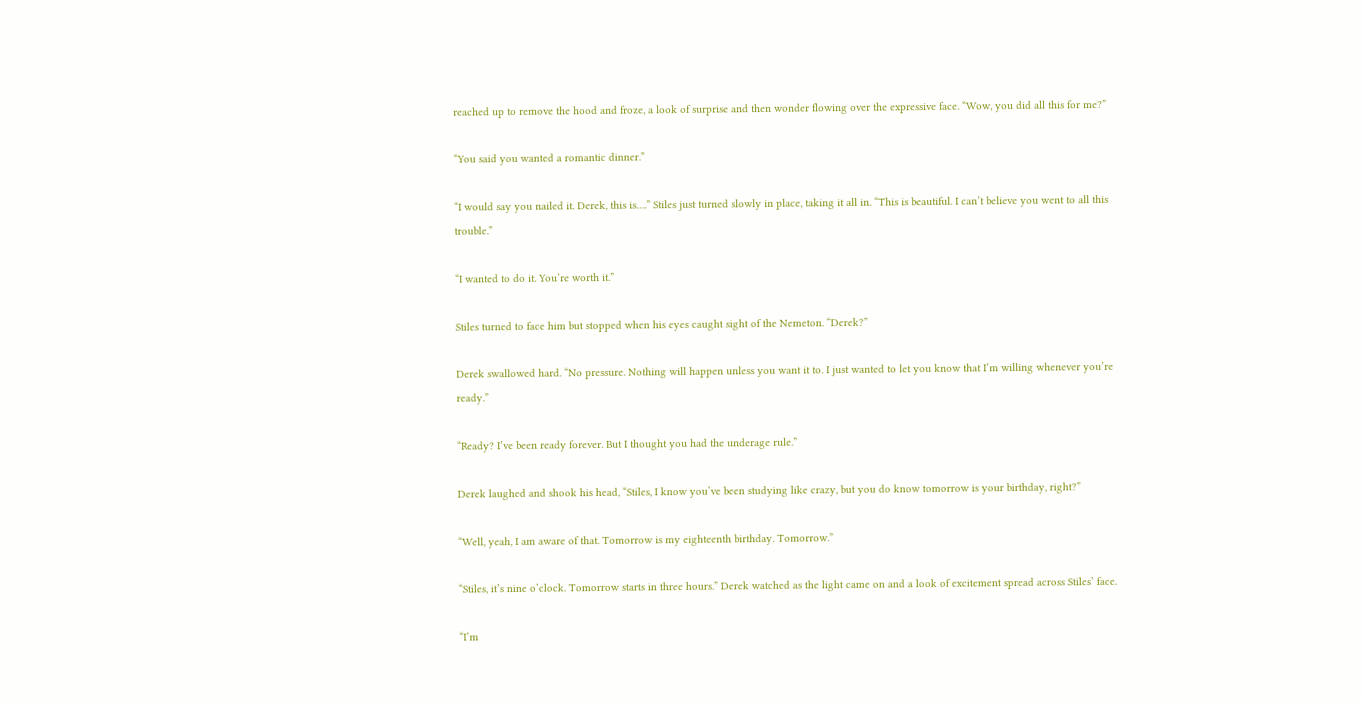reached up to remove the hood and froze, a look of surprise and then wonder flowing over the expressive face. “Wow, you did all this for me?”

“You said you wanted a romantic dinner.”

“I would say you nailed it. Derek, this is….” Stiles just turned slowly in place, taking it all in. “This is beautiful. I can’t believe you went to all this trouble.”

“I wanted to do it. You’re worth it.”

Stiles turned to face him but stopped when his eyes caught sight of the Nemeton. “Derek?”

Derek swallowed hard. “No pressure. Nothing will happen unless you want it to. I just wanted to let you know that I’m willing whenever you’re ready.”

“Ready? I’ve been ready forever. But I thought you had the underage rule.”

Derek laughed and shook his head, “Stiles, I know you’ve been studying like crazy, but you do know tomorrow is your birthday, right?”

“Well, yeah, I am aware of that. Tomorrow is my eighteenth birthday. Tomorrow.”

“Stiles, it’s nine o’clock. Tomorrow starts in three hours.” Derek watched as the light came on and a look of excitement spread across Stiles’ face.

“I’m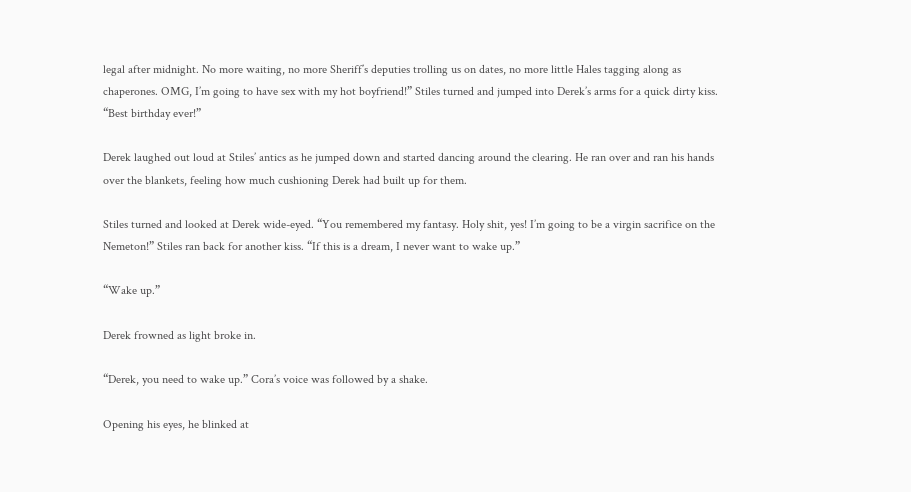legal after midnight. No more waiting, no more Sheriff’s deputies trolling us on dates, no more little Hales tagging along as chaperones. OMG, I’m going to have sex with my hot boyfriend!” Stiles turned and jumped into Derek’s arms for a quick dirty kiss. “Best birthday ever!”

Derek laughed out loud at Stiles’ antics as he jumped down and started dancing around the clearing. He ran over and ran his hands over the blankets, feeling how much cushioning Derek had built up for them.

Stiles turned and looked at Derek wide-eyed. “You remembered my fantasy. Holy shit, yes! I’m going to be a virgin sacrifice on the Nemeton!” Stiles ran back for another kiss. “If this is a dream, I never want to wake up.”

“Wake up.”

Derek frowned as light broke in.

“Derek, you need to wake up.” Cora’s voice was followed by a shake.

Opening his eyes, he blinked at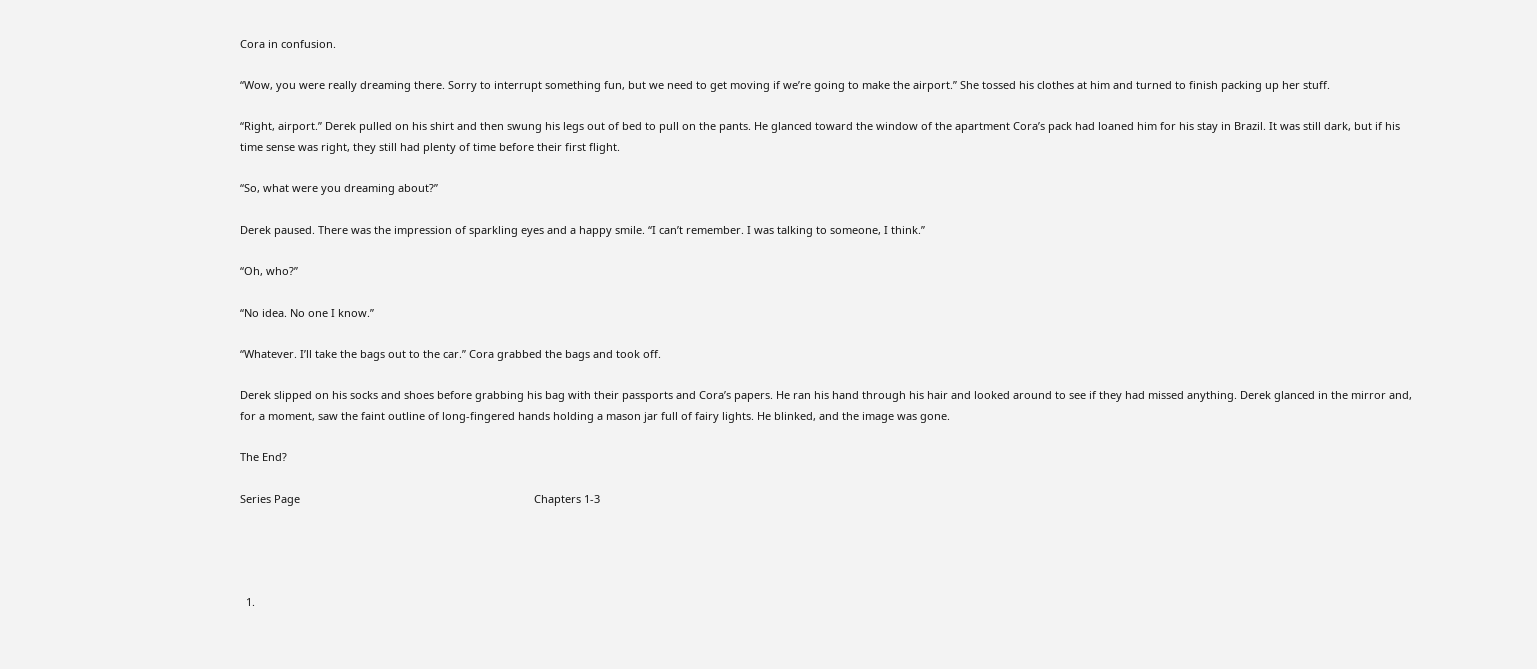Cora in confusion.

“Wow, you were really dreaming there. Sorry to interrupt something fun, but we need to get moving if we’re going to make the airport.” She tossed his clothes at him and turned to finish packing up her stuff.

“Right, airport.” Derek pulled on his shirt and then swung his legs out of bed to pull on the pants. He glanced toward the window of the apartment Cora’s pack had loaned him for his stay in Brazil. It was still dark, but if his time sense was right, they still had plenty of time before their first flight.

“So, what were you dreaming about?”

Derek paused. There was the impression of sparkling eyes and a happy smile. “I can’t remember. I was talking to someone, I think.”

“Oh, who?”

“No idea. No one I know.”

“Whatever. I’ll take the bags out to the car.” Cora grabbed the bags and took off.

Derek slipped on his socks and shoes before grabbing his bag with their passports and Cora’s papers. He ran his hand through his hair and looked around to see if they had missed anything. Derek glanced in the mirror and, for a moment, saw the faint outline of long-fingered hands holding a mason jar full of fairy lights. He blinked, and the image was gone.

The End?

Series Page                                                                              Chapters 1-3




  1.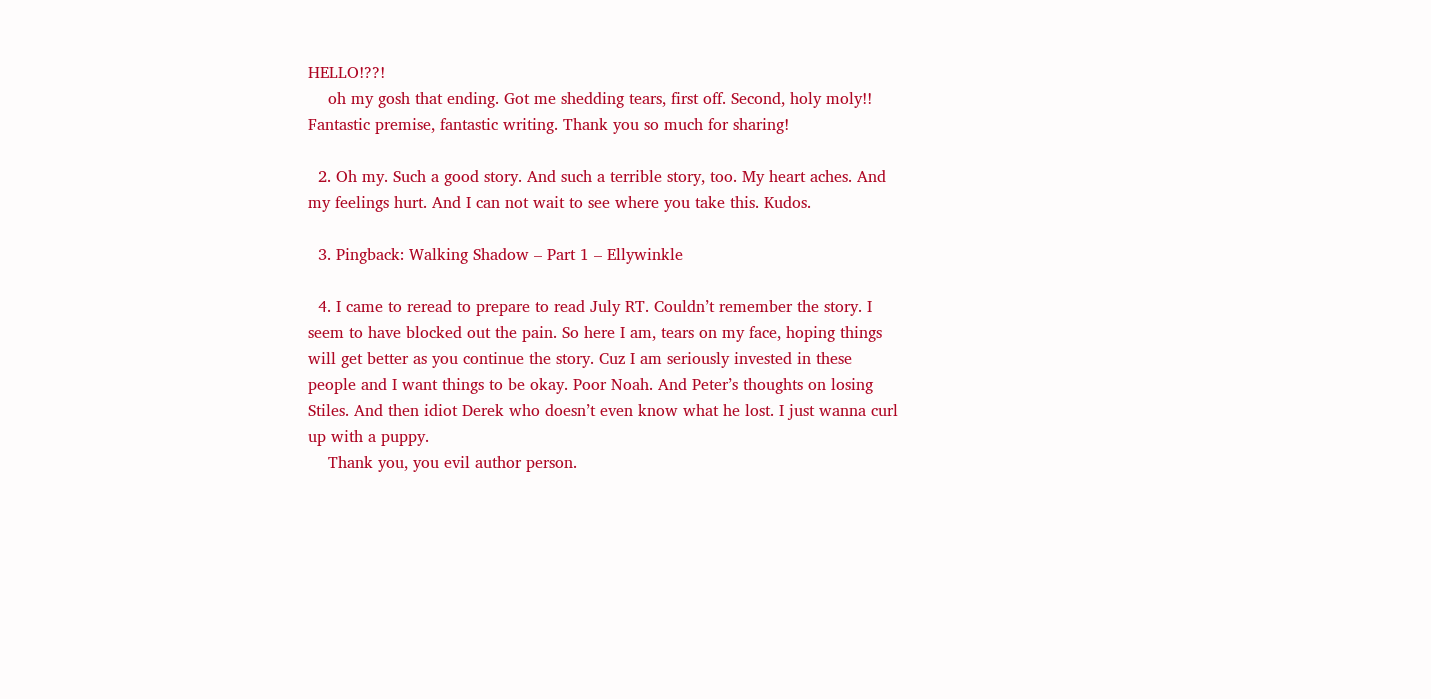HELLO!??!
    oh my gosh that ending. Got me shedding tears, first off. Second, holy moly!! Fantastic premise, fantastic writing. Thank you so much for sharing!

  2. Oh my. Such a good story. And such a terrible story, too. My heart aches. And my feelings hurt. And I can not wait to see where you take this. Kudos.

  3. Pingback: Walking Shadow – Part 1 – Ellywinkle

  4. I came to reread to prepare to read July RT. Couldn’t remember the story. I seem to have blocked out the pain. So here I am, tears on my face, hoping things will get better as you continue the story. Cuz I am seriously invested in these people and I want things to be okay. Poor Noah. And Peter’s thoughts on losing Stiles. And then idiot Derek who doesn’t even know what he lost. I just wanna curl up with a puppy.
    Thank you, you evil author person.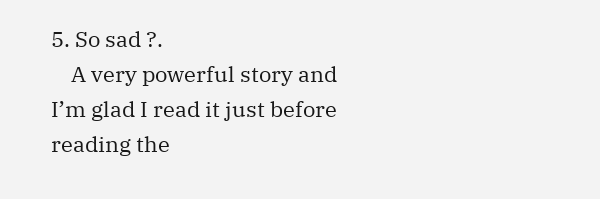5. So sad ?.
    A very powerful story and I’m glad I read it just before reading the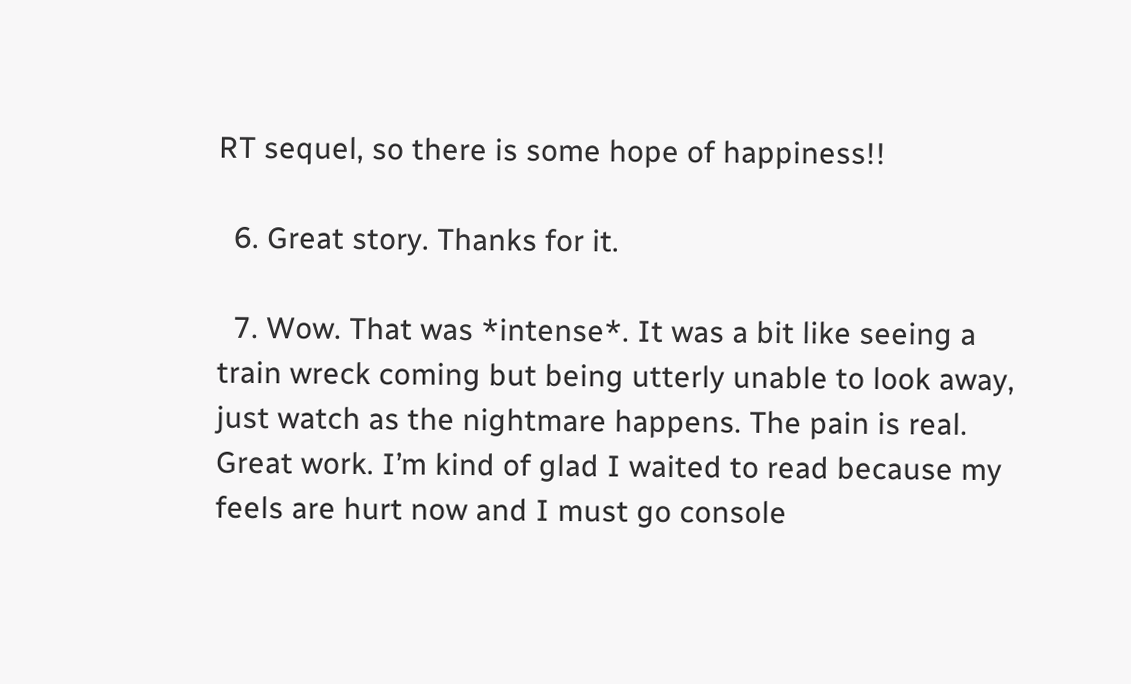RT sequel, so there is some hope of happiness!!

  6. Great story. Thanks for it.

  7. Wow. That was *intense*. It was a bit like seeing a train wreck coming but being utterly unable to look away, just watch as the nightmare happens. The pain is real. Great work. I’m kind of glad I waited to read because my feels are hurt now and I must go console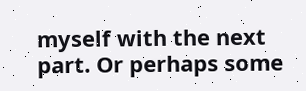myself with the next part. Or perhaps some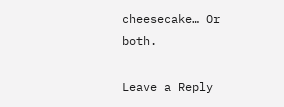cheesecake… Or both.

Leave a Reply